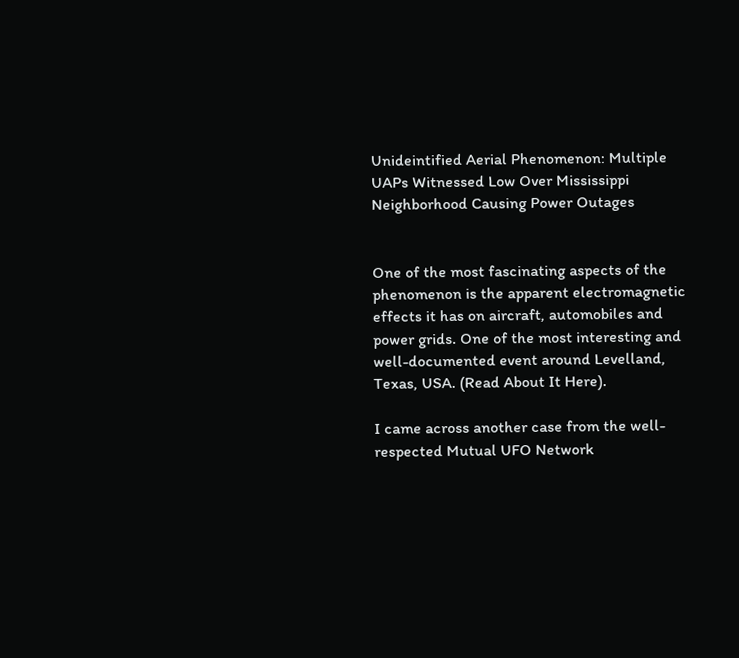Unideintified Aerial Phenomenon: Multiple UAPs Witnessed Low Over Mississippi Neighborhood Causing Power Outages


One of the most fascinating aspects of the phenomenon is the apparent electromagnetic effects it has on aircraft, automobiles and power grids. One of the most interesting and well-documented event around Levelland, Texas, USA. (Read About It Here).

I came across another case from the well-respected Mutual UFO Network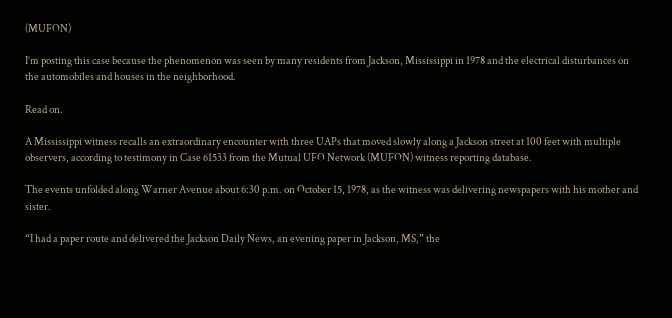(MUFON)

I’m posting this case because the phenomenon was seen by many residents from Jackson, Mississippi in 1978 and the electrical disturbances on the automobiles and houses in the neighborhood.

Read on.

A Mississippi witness recalls an extraordinary encounter with three UAPs that moved slowly along a Jackson street at 100 feet with multiple observers, according to testimony in Case 61533 from the Mutual UFO Network (MUFON) witness reporting database.

The events unfolded along Warner Avenue about 6:30 p.m. on October 15, 1978, as the witness was delivering newspapers with his mother and sister.

“I had a paper route and delivered the Jackson Daily News, an evening paper in Jackson, MS,” the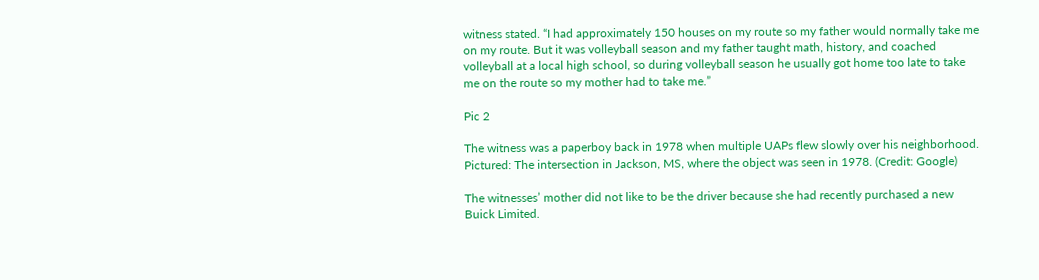witness stated. “I had approximately 150 houses on my route so my father would normally take me on my route. But it was volleyball season and my father taught math, history, and coached volleyball at a local high school, so during volleyball season he usually got home too late to take me on the route so my mother had to take me.”

Pic 2

The witness was a paperboy back in 1978 when multiple UAPs flew slowly over his neighborhood. Pictured: The intersection in Jackson, MS, where the object was seen in 1978. (Credit: Google)

The witnesses’ mother did not like to be the driver because she had recently purchased a new Buick Limited.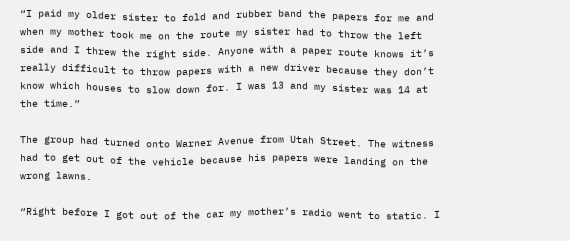“I paid my older sister to fold and rubber band the papers for me and when my mother took me on the route my sister had to throw the left side and I threw the right side. Anyone with a paper route knows it’s really difficult to throw papers with a new driver because they don’t know which houses to slow down for. I was 13 and my sister was 14 at the time.”

The group had turned onto Warner Avenue from Utah Street. The witness had to get out of the vehicle because his papers were landing on the wrong lawns.

“Right before I got out of the car my mother’s radio went to static. I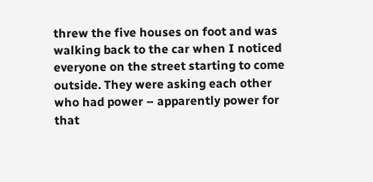threw the five houses on foot and was walking back to the car when I noticed everyone on the street starting to come outside. They were asking each other who had power – apparently power for that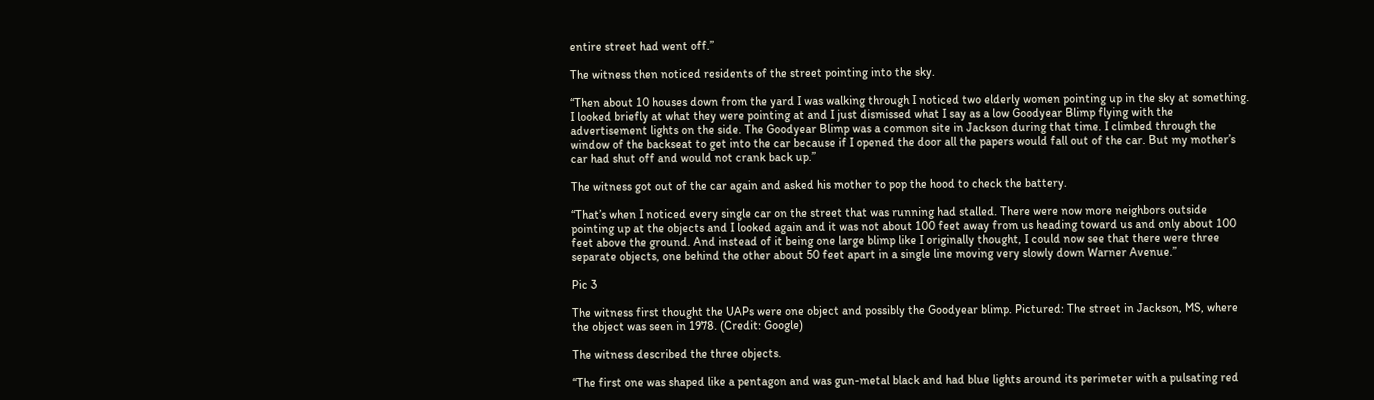entire street had went off.”

The witness then noticed residents of the street pointing into the sky.

“Then about 10 houses down from the yard I was walking through I noticed two elderly women pointing up in the sky at something. I looked briefly at what they were pointing at and I just dismissed what I say as a low Goodyear Blimp flying with the advertisement lights on the side. The Goodyear Blimp was a common site in Jackson during that time. I climbed through the window of the backseat to get into the car because if I opened the door all the papers would fall out of the car. But my mother’s car had shut off and would not crank back up.”

The witness got out of the car again and asked his mother to pop the hood to check the battery.

“That’s when I noticed every single car on the street that was running had stalled. There were now more neighbors outside pointing up at the objects and I looked again and it was not about 100 feet away from us heading toward us and only about 100 feet above the ground. And instead of it being one large blimp like I originally thought, I could now see that there were three separate objects, one behind the other about 50 feet apart in a single line moving very slowly down Warner Avenue.”

Pic 3

The witness first thought the UAPs were one object and possibly the Goodyear blimp. Pictured: The street in Jackson, MS, where the object was seen in 1978. (Credit: Google)

The witness described the three objects.

“The first one was shaped like a pentagon and was gun-metal black and had blue lights around its perimeter with a pulsating red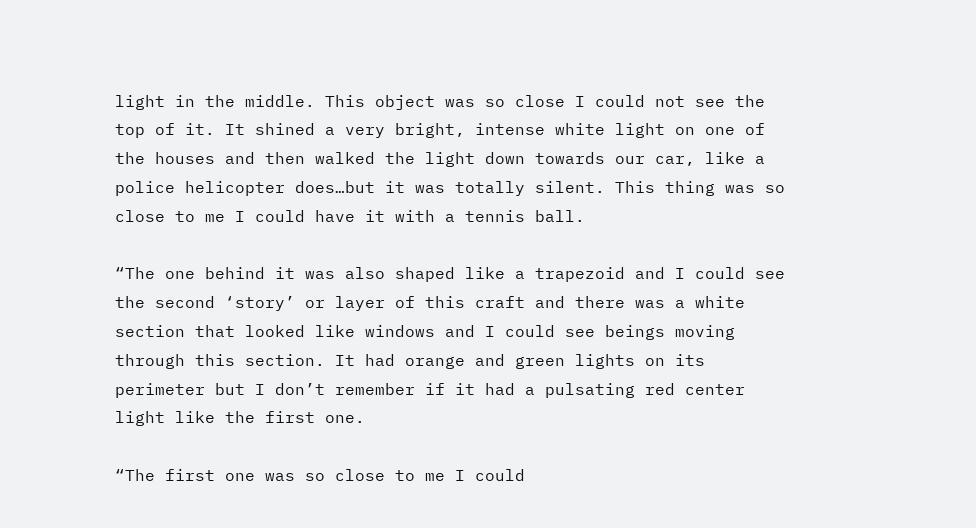light in the middle. This object was so close I could not see the top of it. It shined a very bright, intense white light on one of the houses and then walked the light down towards our car, like a police helicopter does…but it was totally silent. This thing was so close to me I could have it with a tennis ball.

“The one behind it was also shaped like a trapezoid and I could see the second ‘story’ or layer of this craft and there was a white section that looked like windows and I could see beings moving through this section. It had orange and green lights on its perimeter but I don’t remember if it had a pulsating red center light like the first one.

“The first one was so close to me I could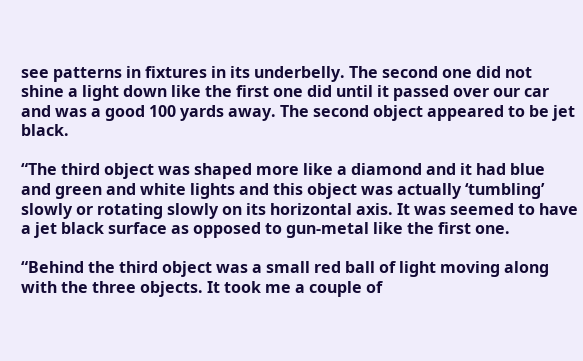see patterns in fixtures in its underbelly. The second one did not shine a light down like the first one did until it passed over our car and was a good 100 yards away. The second object appeared to be jet black.

“The third object was shaped more like a diamond and it had blue and green and white lights and this object was actually ‘tumbling’ slowly or rotating slowly on its horizontal axis. It was seemed to have a jet black surface as opposed to gun-metal like the first one.

“Behind the third object was a small red ball of light moving along with the three objects. It took me a couple of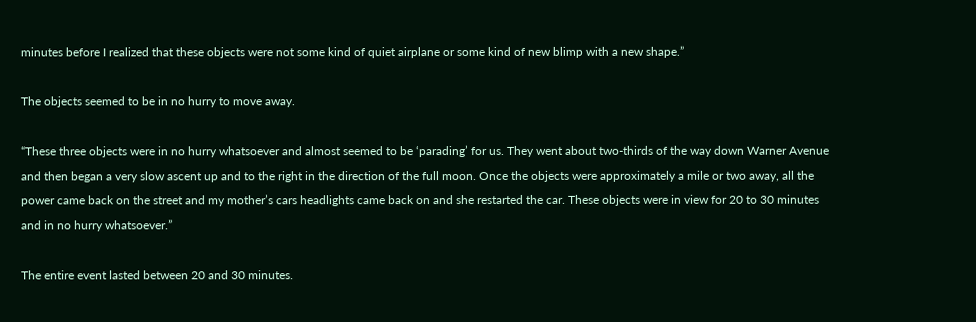minutes before I realized that these objects were not some kind of quiet airplane or some kind of new blimp with a new shape.”

The objects seemed to be in no hurry to move away.

“These three objects were in no hurry whatsoever and almost seemed to be ‘parading’ for us. They went about two-thirds of the way down Warner Avenue and then began a very slow ascent up and to the right in the direction of the full moon. Once the objects were approximately a mile or two away, all the power came back on the street and my mother’s cars headlights came back on and she restarted the car. These objects were in view for 20 to 30 minutes and in no hurry whatsoever.”

The entire event lasted between 20 and 30 minutes.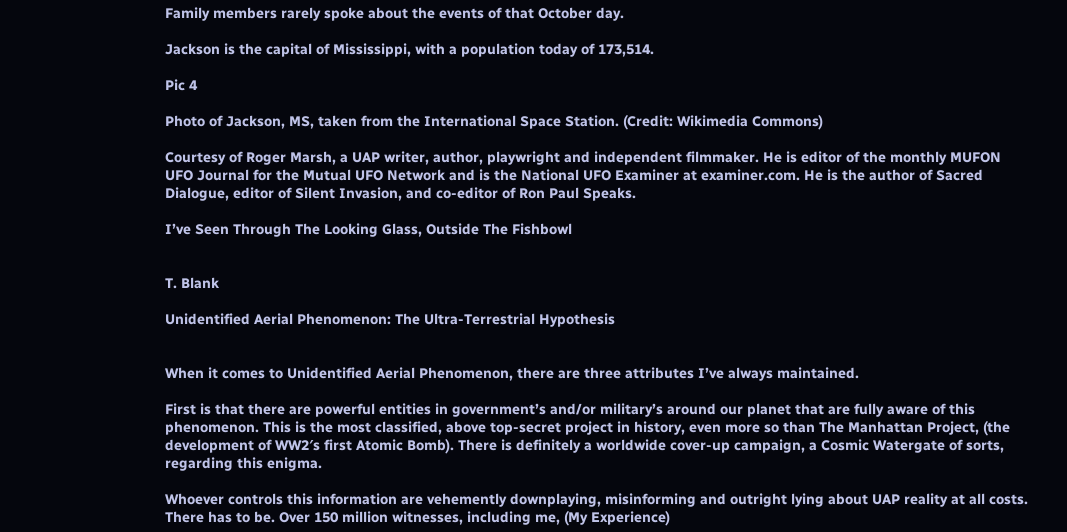Family members rarely spoke about the events of that October day.

Jackson is the capital of Mississippi, with a population today of 173,514.

Pic 4

Photo of Jackson, MS, taken from the International Space Station. (Credit: Wikimedia Commons)

Courtesy of Roger Marsh, a UAP writer, author, playwright and independent filmmaker. He is editor of the monthly MUFON UFO Journal for the Mutual UFO Network and is the National UFO Examiner at examiner.com. He is the author of Sacred Dialogue, editor of Silent Invasion, and co-editor of Ron Paul Speaks.

I’ve Seen Through The Looking Glass, Outside The Fishbowl


T. Blank

Unidentified Aerial Phenomenon: The Ultra-Terrestrial Hypothesis


When it comes to Unidentified Aerial Phenomenon, there are three attributes I’ve always maintained.

First is that there are powerful entities in government’s and/or military’s around our planet that are fully aware of this phenomenon. This is the most classified, above top-secret project in history, even more so than The Manhattan Project, (the development of WW2′s first Atomic Bomb). There is definitely a worldwide cover-up campaign, a Cosmic Watergate of sorts, regarding this enigma.

Whoever controls this information are vehemently downplaying, misinforming and outright lying about UAP reality at all costs. There has to be. Over 150 million witnesses, including me, (My Experience)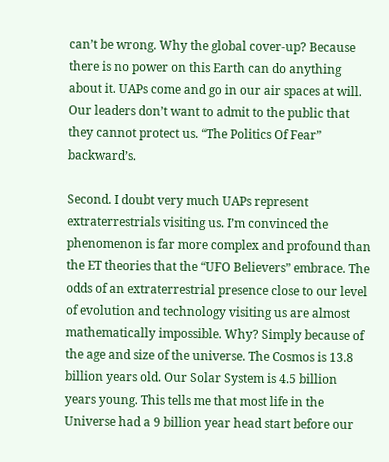can’t be wrong. Why the global cover-up? Because there is no power on this Earth can do anything about it. UAPs come and go in our air spaces at will. Our leaders don’t want to admit to the public that they cannot protect us. “The Politics Of Fear” backward’s.

Second. I doubt very much UAPs represent extraterrestrials visiting us. I’m convinced the phenomenon is far more complex and profound than the ET theories that the “UFO Believers” embrace. The odds of an extraterrestrial presence close to our level of evolution and technology visiting us are almost mathematically impossible. Why? Simply because of the age and size of the universe. The Cosmos is 13.8 billion years old. Our Solar System is 4.5 billion years young. This tells me that most life in the Universe had a 9 billion year head start before our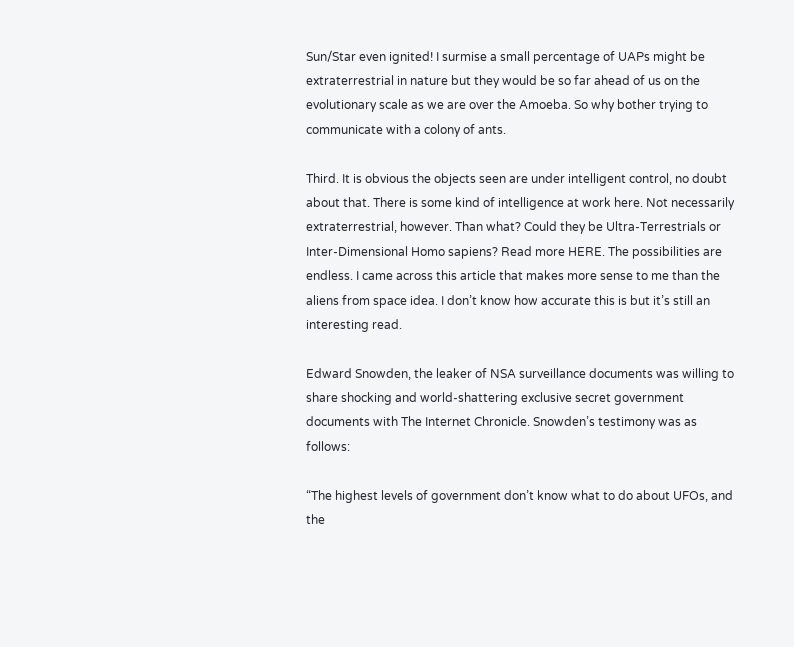Sun/Star even ignited! I surmise a small percentage of UAPs might be extraterrestrial in nature but they would be so far ahead of us on the evolutionary scale as we are over the Amoeba. So why bother trying to communicate with a colony of ants.

Third. It is obvious the objects seen are under intelligent control, no doubt about that. There is some kind of intelligence at work here. Not necessarily extraterrestrial, however. Than what? Could they be Ultra-Terrestrials or Inter-Dimensional Homo sapiens? Read more HERE. The possibilities are endless. I came across this article that makes more sense to me than the aliens from space idea. I don’t know how accurate this is but it’s still an interesting read.

Edward Snowden, the leaker of NSA surveillance documents was willing to share shocking and world-shattering exclusive secret government documents with The Internet Chronicle. Snowden’s testimony was as follows:

“The highest levels of government don’t know what to do about UFOs, and the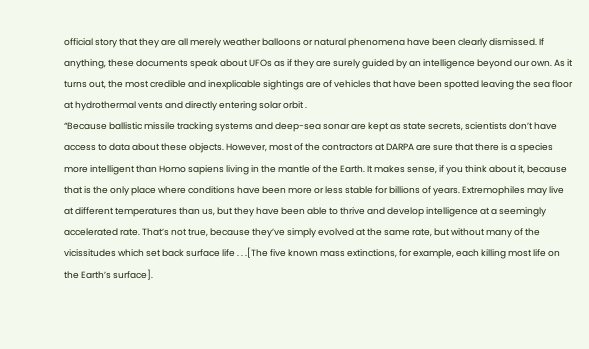official story that they are all merely weather balloons or natural phenomena have been clearly dismissed. If anything, these documents speak about UFOs as if they are surely guided by an intelligence beyond our own. As it turns out, the most credible and inexplicable sightings are of vehicles that have been spotted leaving the sea floor at hydrothermal vents and directly entering solar orbit .
“Because ballistic missile tracking systems and deep-sea sonar are kept as state secrets, scientists don’t have access to data about these objects. However, most of the contractors at DARPA are sure that there is a species more intelligent than Homo sapiens living in the mantle of the Earth. It makes sense, if you think about it, because that is the only place where conditions have been more or less stable for billions of years. Extremophiles may live at different temperatures than us, but they have been able to thrive and develop intelligence at a seemingly accelerated rate. That’s not true, because they’ve simply evolved at the same rate, but without many of the vicissitudes which set back surface life . . .[The five known mass extinctions, for example, each killing most life on the Earth’s surface].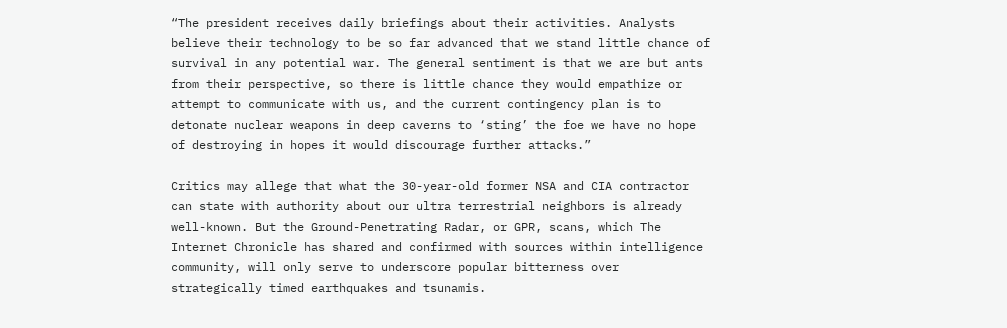“The president receives daily briefings about their activities. Analysts believe their technology to be so far advanced that we stand little chance of survival in any potential war. The general sentiment is that we are but ants from their perspective, so there is little chance they would empathize or attempt to communicate with us, and the current contingency plan is to detonate nuclear weapons in deep caverns to ‘sting’ the foe we have no hope of destroying in hopes it would discourage further attacks.”

Critics may allege that what the 30-year-old former NSA and CIA contractor can state with authority about our ultra terrestrial neighbors is already well-known. But the Ground-Penetrating Radar, or GPR, scans, which The Internet Chronicle has shared and confirmed with sources within intelligence community, will only serve to underscore popular bitterness over strategically timed earthquakes and tsunamis.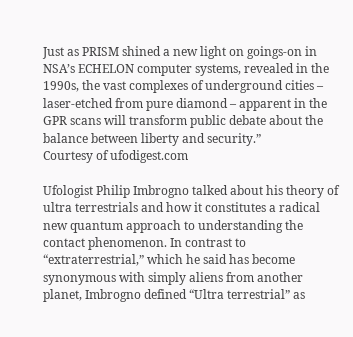Just as PRISM shined a new light on goings-on in NSA’s ECHELON computer systems, revealed in the 1990s, the vast complexes of underground cities – laser-etched from pure diamond – apparent in the GPR scans will transform public debate about the balance between liberty and security.”
Courtesy of ufodigest.com

Ufologist Philip Imbrogno talked about his theory of ultra terrestrials and how it constitutes a radical new quantum approach to understanding the contact phenomenon. In contrast to “extraterrestrial,” which he said has become synonymous with simply aliens from another planet, Imbrogno defined “Ultra terrestrial” as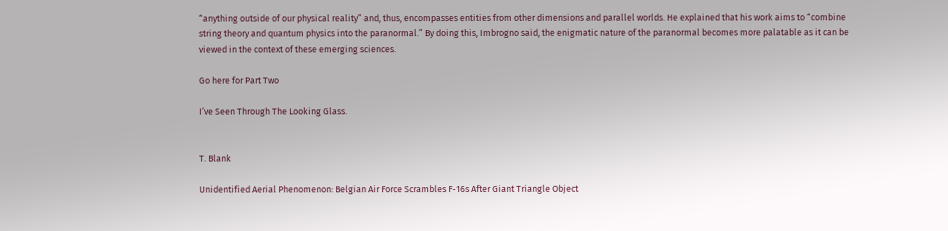“anything outside of our physical reality” and, thus, encompasses entities from other dimensions and parallel worlds. He explained that his work aims to “combine string theory and quantum physics into the paranormal.” By doing this, Imbrogno said, the enigmatic nature of the paranormal becomes more palatable as it can be viewed in the context of these emerging sciences.

Go here for Part Two

I’ve Seen Through The Looking Glass.


T. Blank

Unidentified Aerial Phenomenon: Belgian Air Force Scrambles F-16s After Giant Triangle Object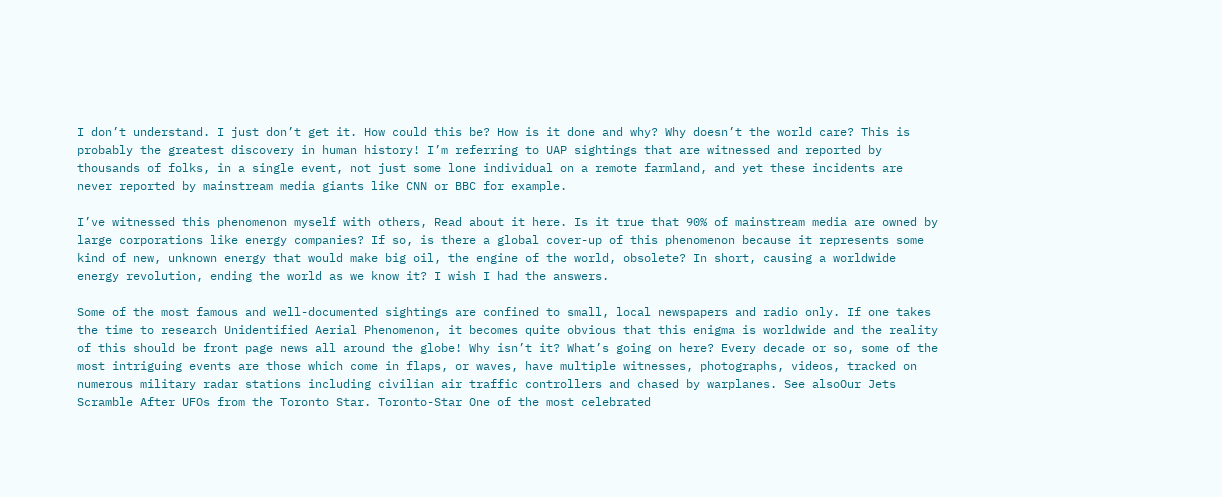I don’t understand. I just don’t get it. How could this be? How is it done and why? Why doesn’t the world care? This is probably the greatest discovery in human history! I’m referring to UAP sightings that are witnessed and reported by thousands of folks, in a single event, not just some lone individual on a remote farmland, and yet these incidents are never reported by mainstream media giants like CNN or BBC for example.

I’ve witnessed this phenomenon myself with others, Read about it here. Is it true that 90% of mainstream media are owned by large corporations like energy companies? If so, is there a global cover-up of this phenomenon because it represents some kind of new, unknown energy that would make big oil, the engine of the world, obsolete? In short, causing a worldwide energy revolution, ending the world as we know it? I wish I had the answers.

Some of the most famous and well-documented sightings are confined to small, local newspapers and radio only. If one takes the time to research Unidentified Aerial Phenomenon, it becomes quite obvious that this enigma is worldwide and the reality of this should be front page news all around the globe! Why isn’t it? What’s going on here? Every decade or so, some of the most intriguing events are those which come in flaps, or waves, have multiple witnesses, photographs, videos, tracked on numerous military radar stations including civilian air traffic controllers and chased by warplanes. See alsoOur Jets Scramble After UFOs from the Toronto Star. Toronto-Star One of the most celebrated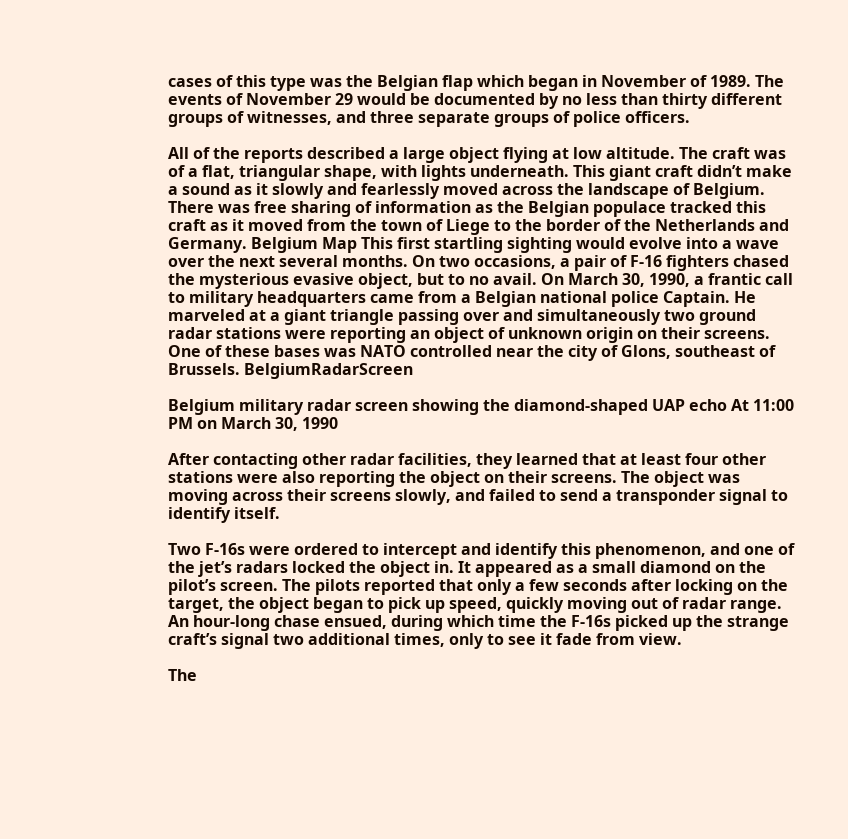cases of this type was the Belgian flap which began in November of 1989. The events of November 29 would be documented by no less than thirty different groups of witnesses, and three separate groups of police officers.

All of the reports described a large object flying at low altitude. The craft was of a flat, triangular shape, with lights underneath. This giant craft didn’t make a sound as it slowly and fearlessly moved across the landscape of Belgium. There was free sharing of information as the Belgian populace tracked this craft as it moved from the town of Liege to the border of the Netherlands and Germany. Belgium Map This first startling sighting would evolve into a wave over the next several months. On two occasions, a pair of F-16 fighters chased the mysterious evasive object, but to no avail. On March 30, 1990, a frantic call to military headquarters came from a Belgian national police Captain. He marveled at a giant triangle passing over and simultaneously two ground radar stations were reporting an object of unknown origin on their screens. One of these bases was NATO controlled near the city of Glons, southeast of Brussels. BelgiumRadarScreen

Belgium military radar screen showing the diamond-shaped UAP echo At 11:00 PM on March 30, 1990

After contacting other radar facilities, they learned that at least four other stations were also reporting the object on their screens. The object was moving across their screens slowly, and failed to send a transponder signal to identify itself.

Two F-16s were ordered to intercept and identify this phenomenon, and one of the jet’s radars locked the object in. It appeared as a small diamond on the pilot’s screen. The pilots reported that only a few seconds after locking on the target, the object began to pick up speed, quickly moving out of radar range. An hour-long chase ensued, during which time the F-16s picked up the strange craft’s signal two additional times, only to see it fade from view.

The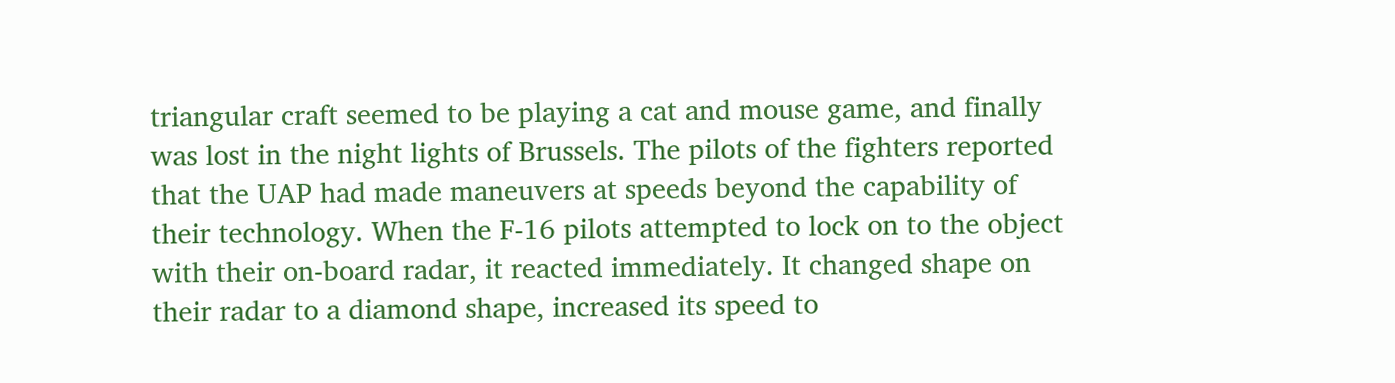triangular craft seemed to be playing a cat and mouse game, and finally was lost in the night lights of Brussels. The pilots of the fighters reported that the UAP had made maneuvers at speeds beyond the capability of their technology. When the F-16 pilots attempted to lock on to the object with their on-board radar, it reacted immediately. It changed shape on their radar to a diamond shape, increased its speed to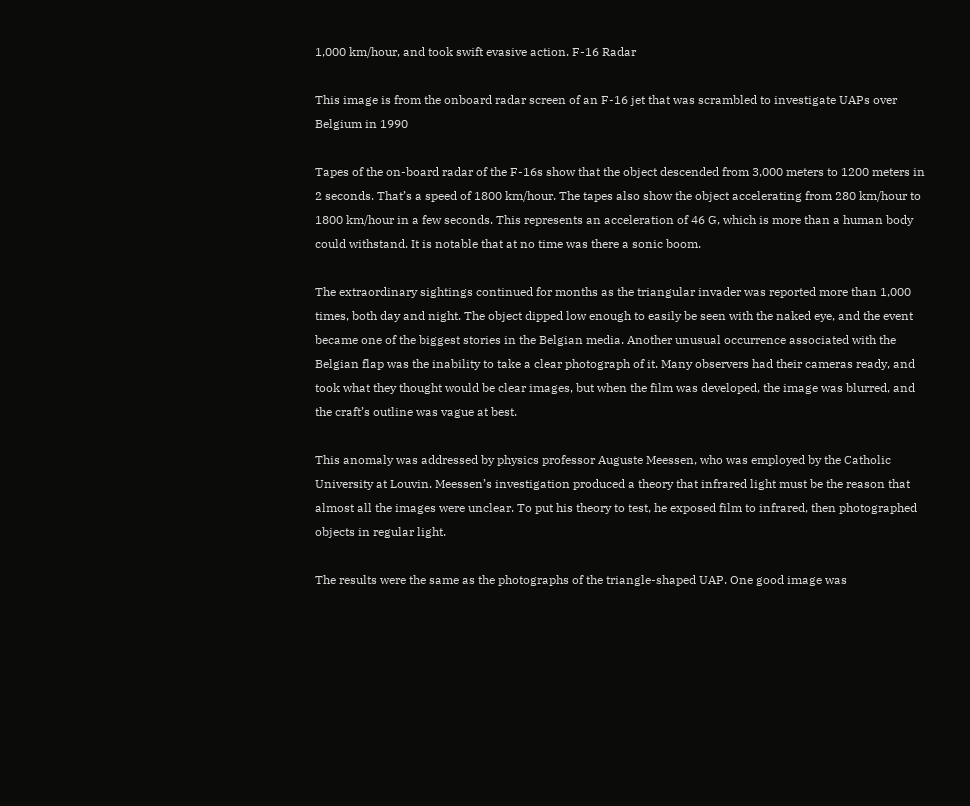1,000 km/hour, and took swift evasive action. F-16 Radar

This image is from the onboard radar screen of an F-16 jet that was scrambled to investigate UAPs over Belgium in 1990

Tapes of the on-board radar of the F-16s show that the object descended from 3,000 meters to 1200 meters in 2 seconds. That’s a speed of 1800 km/hour. The tapes also show the object accelerating from 280 km/hour to 1800 km/hour in a few seconds. This represents an acceleration of 46 G, which is more than a human body could withstand. It is notable that at no time was there a sonic boom.

The extraordinary sightings continued for months as the triangular invader was reported more than 1,000 times, both day and night. The object dipped low enough to easily be seen with the naked eye, and the event became one of the biggest stories in the Belgian media. Another unusual occurrence associated with the Belgian flap was the inability to take a clear photograph of it. Many observers had their cameras ready, and took what they thought would be clear images, but when the film was developed, the image was blurred, and the craft’s outline was vague at best.

This anomaly was addressed by physics professor Auguste Meessen, who was employed by the Catholic University at Louvin. Meessen’s investigation produced a theory that infrared light must be the reason that almost all the images were unclear. To put his theory to test, he exposed film to infrared, then photographed objects in regular light.

The results were the same as the photographs of the triangle-shaped UAP. One good image was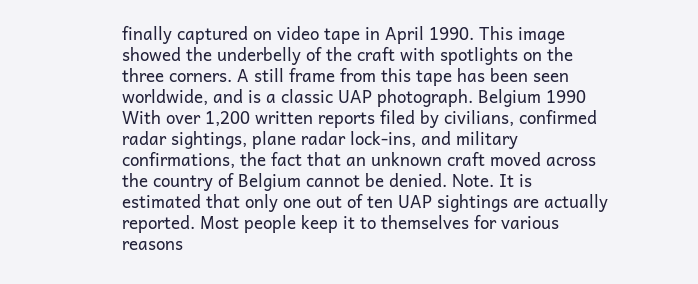finally captured on video tape in April 1990. This image showed the underbelly of the craft with spotlights on the three corners. A still frame from this tape has been seen worldwide, and is a classic UAP photograph. Belgium 1990 With over 1,200 written reports filed by civilians, confirmed radar sightings, plane radar lock-ins, and military confirmations, the fact that an unknown craft moved across the country of Belgium cannot be denied. Note. It is estimated that only one out of ten UAP sightings are actually reported. Most people keep it to themselves for various reasons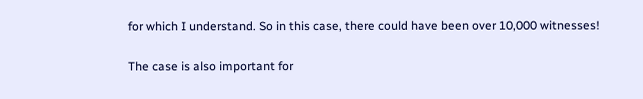for which I understand. So in this case, there could have been over 10,000 witnesses!

The case is also important for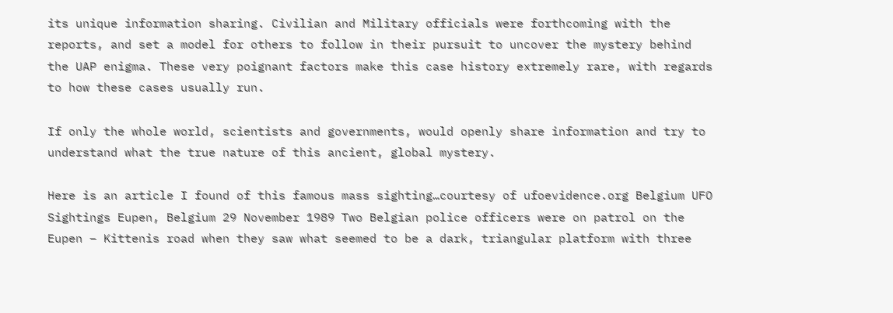its unique information sharing. Civilian and Military officials were forthcoming with the reports, and set a model for others to follow in their pursuit to uncover the mystery behind the UAP enigma. These very poignant factors make this case history extremely rare, with regards to how these cases usually run.

If only the whole world, scientists and governments, would openly share information and try to understand what the true nature of this ancient, global mystery.

Here is an article I found of this famous mass sighting…courtesy of ufoevidence.org Belgium UFO Sightings Eupen, Belgium 29 November 1989 Two Belgian police officers were on patrol on the Eupen – Kittenis road when they saw what seemed to be a dark, triangular platform with three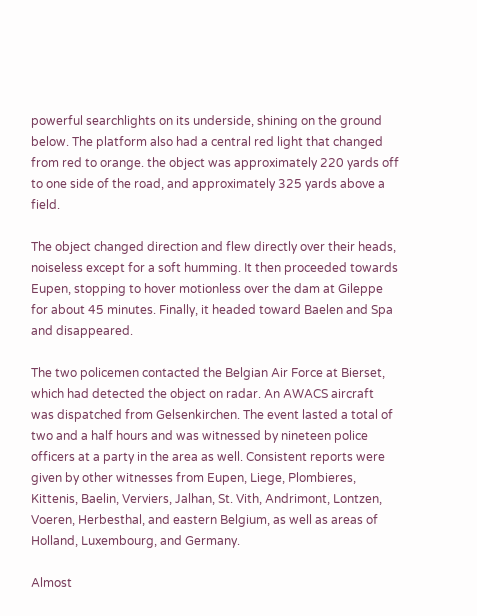powerful searchlights on its underside, shining on the ground below. The platform also had a central red light that changed from red to orange. the object was approximately 220 yards off to one side of the road, and approximately 325 yards above a field.

The object changed direction and flew directly over their heads, noiseless except for a soft humming. It then proceeded towards Eupen, stopping to hover motionless over the dam at Gileppe for about 45 minutes. Finally, it headed toward Baelen and Spa and disappeared.

The two policemen contacted the Belgian Air Force at Bierset, which had detected the object on radar. An AWACS aircraft was dispatched from Gelsenkirchen. The event lasted a total of two and a half hours and was witnessed by nineteen police officers at a party in the area as well. Consistent reports were given by other witnesses from Eupen, Liege, Plombieres, Kittenis, Baelin, Verviers, Jalhan, St. Vith, Andrimont, Lontzen, Voeren, Herbesthal, and eastern Belgium, as well as areas of Holland, Luxembourg, and Germany.

Almost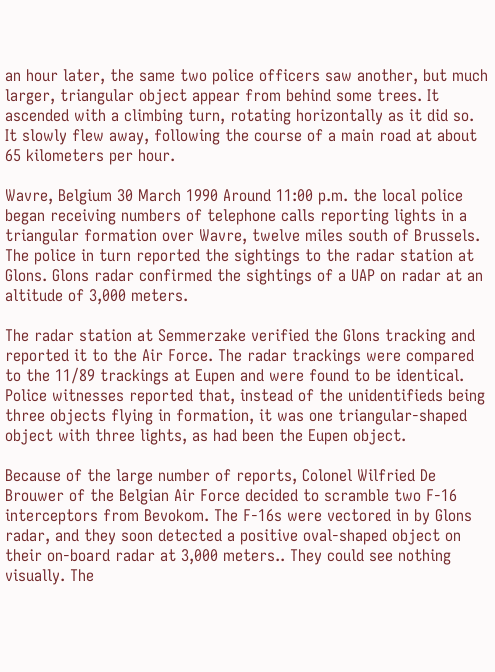an hour later, the same two police officers saw another, but much larger, triangular object appear from behind some trees. It ascended with a climbing turn, rotating horizontally as it did so. It slowly flew away, following the course of a main road at about 65 kilometers per hour.

Wavre, Belgium 30 March 1990 Around 11:00 p.m. the local police began receiving numbers of telephone calls reporting lights in a triangular formation over Wavre, twelve miles south of Brussels. The police in turn reported the sightings to the radar station at Glons. Glons radar confirmed the sightings of a UAP on radar at an altitude of 3,000 meters.

The radar station at Semmerzake verified the Glons tracking and reported it to the Air Force. The radar trackings were compared to the 11/89 trackings at Eupen and were found to be identical. Police witnesses reported that, instead of the unidentifieds being three objects flying in formation, it was one triangular-shaped object with three lights, as had been the Eupen object.

Because of the large number of reports, Colonel Wilfried De Brouwer of the Belgian Air Force decided to scramble two F-16 interceptors from Bevokom. The F-16s were vectored in by Glons radar, and they soon detected a positive oval-shaped object on their on-board radar at 3,000 meters.. They could see nothing visually. The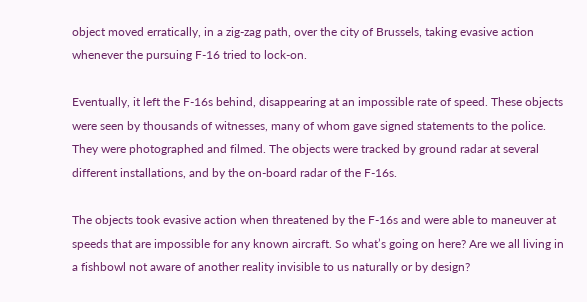object moved erratically, in a zig-zag path, over the city of Brussels, taking evasive action whenever the pursuing F-16 tried to lock-on.

Eventually, it left the F-16s behind, disappearing at an impossible rate of speed. These objects were seen by thousands of witnesses, many of whom gave signed statements to the police. They were photographed and filmed. The objects were tracked by ground radar at several different installations, and by the on-board radar of the F-16s.

The objects took evasive action when threatened by the F-16s and were able to maneuver at speeds that are impossible for any known aircraft. So what’s going on here? Are we all living in a fishbowl not aware of another reality invisible to us naturally or by design?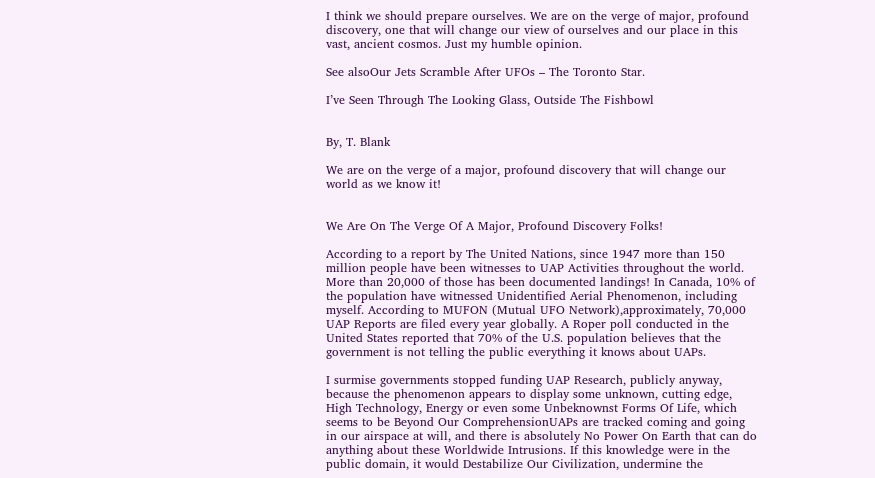I think we should prepare ourselves. We are on the verge of major, profound discovery, one that will change our view of ourselves and our place in this vast, ancient cosmos. Just my humble opinion.

See alsoOur Jets Scramble After UFOs – The Toronto Star.

I’ve Seen Through The Looking Glass, Outside The Fishbowl


By, T. Blank

We are on the verge of a major, profound discovery that will change our world as we know it!


We Are On The Verge Of A Major, Profound Discovery Folks!

According to a report by The United Nations, since 1947 more than 150 million people have been witnesses to UAP Activities throughout the world. More than 20,000 of those has been documented landings! In Canada, 10% of the population have witnessed Unidentified Aerial Phenomenon, including myself. According to MUFON (Mutual UFO Network),approximately, 70,000 UAP Reports are filed every year globally. A Roper poll conducted in the United States reported that 70% of the U.S. population believes that the government is not telling the public everything it knows about UAPs.

I surmise governments stopped funding UAP Research, publicly anyway, because the phenomenon appears to display some unknown, cutting edge, High Technology, Energy or even some Unbeknownst Forms Of Life, which seems to be Beyond Our ComprehensionUAPs are tracked coming and going in our airspace at will, and there is absolutely No Power On Earth that can do anything about these Worldwide Intrusions. If this knowledge were in the public domain, it would Destabilize Our Civilization, undermine the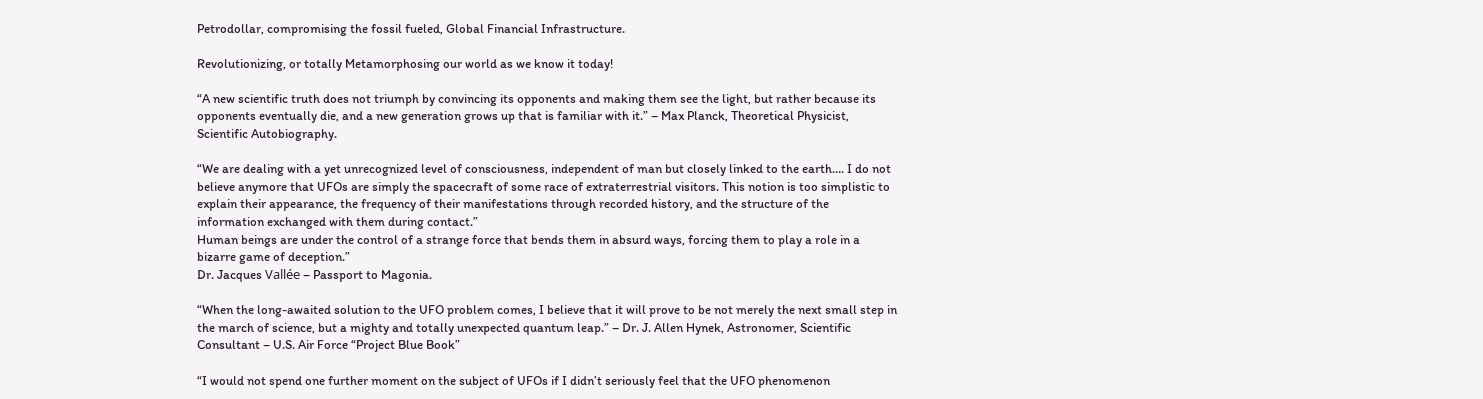Petrodollar, compromising the fossil fueled, Global Financial Infrastructure.

Revolutionizing, or totally Metamorphosing our world as we know it today!

“A new scientific truth does not triumph by convincing its opponents and making them see the light, but rather because its opponents eventually die, and a new generation grows up that is familiar with it.” – Max Planck, Theoretical Physicist, Scientific Autobiography.

“We are dealing with a yet unrecognized level of consciousness, independent of man but closely linked to the earth…. I do not believe anymore that UFOs are simply the spacecraft of some race of extraterrestrial visitors. This notion is too simplistic to explain their appearance, the frequency of their manifestations through recorded history, and the structure of the information exchanged with them during contact.”
Human beings are under the control of a strange force that bends them in absurd ways, forcing them to play a role in a bizarre game of deception.”
Dr. Jacques Vallée – Passport to Magonia.

“When the long-awaited solution to the UFO problem comes, I believe that it will prove to be not merely the next small step in the march of science, but a mighty and totally unexpected quantum leap.” – Dr. J. Allen Hynek, Astronomer, Scientific Consultant – U.S. Air Force “Project Blue Book”

“I would not spend one further moment on the subject of UFOs if I didn’t seriously feel that the UFO phenomenon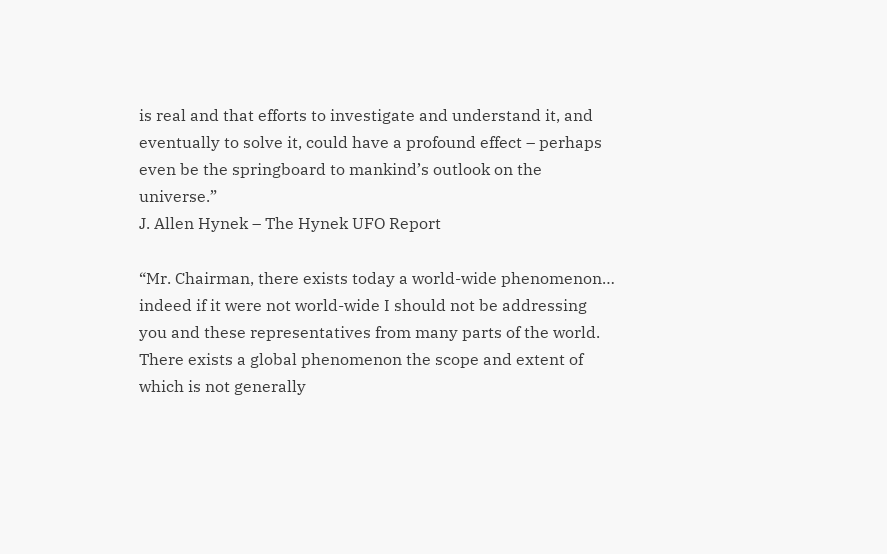is real and that efforts to investigate and understand it, and eventually to solve it, could have a profound effect – perhaps even be the springboard to mankind’s outlook on the universe.”
J. Allen Hynek – The Hynek UFO Report

“Mr. Chairman, there exists today a world-wide phenomenon… indeed if it were not world-wide I should not be addressing you and these representatives from many parts of the world. There exists a global phenomenon the scope and extent of which is not generally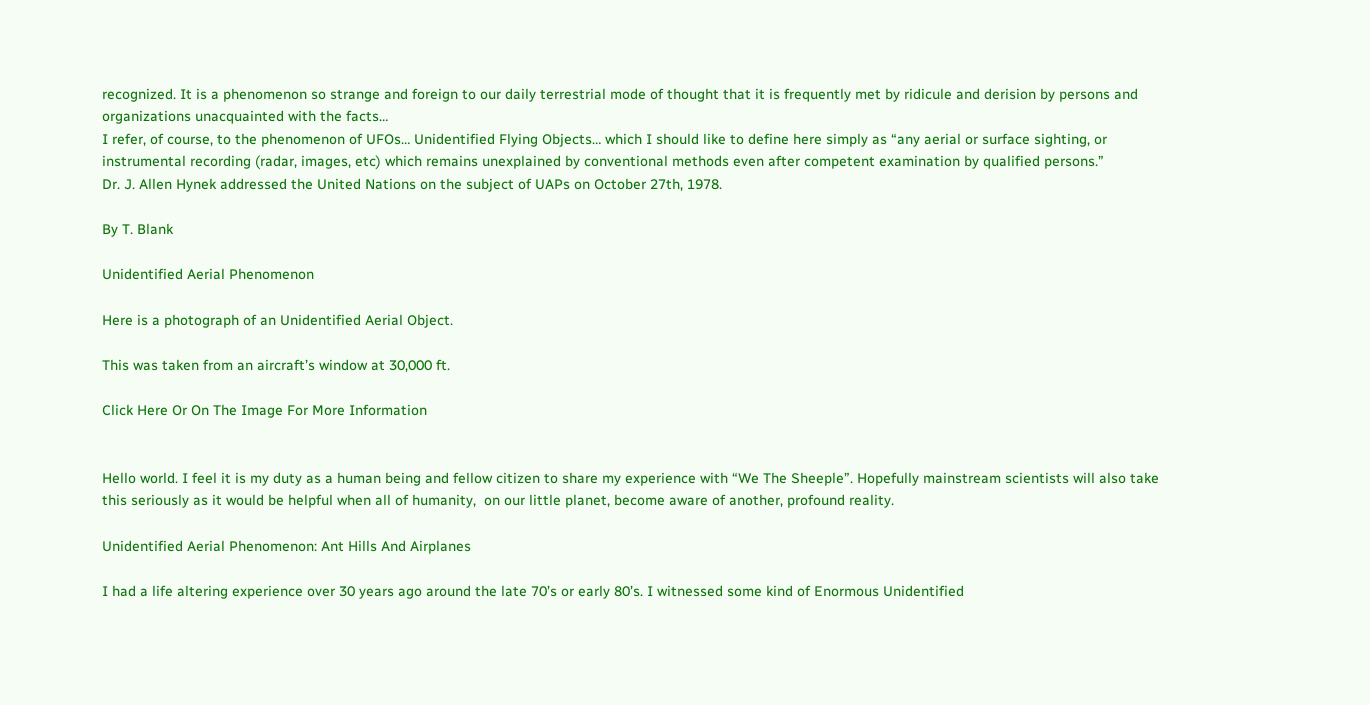recognized. It is a phenomenon so strange and foreign to our daily terrestrial mode of thought that it is frequently met by ridicule and derision by persons and organizations unacquainted with the facts…
I refer, of course, to the phenomenon of UFOs… Unidentified Flying Objects… which I should like to define here simply as “any aerial or surface sighting, or instrumental recording (radar, images, etc) which remains unexplained by conventional methods even after competent examination by qualified persons.”
Dr. J. Allen Hynek addressed the United Nations on the subject of UAPs on October 27th, 1978.

By T. Blank

Unidentified Aerial Phenomenon

Here is a photograph of an Unidentified Aerial Object.

This was taken from an aircraft’s window at 30,000 ft.

Click Here Or On The Image For More Information


Hello world. I feel it is my duty as a human being and fellow citizen to share my experience with “We The Sheeple”. Hopefully mainstream scientists will also take this seriously as it would be helpful when all of humanity,  on our little planet, become aware of another, profound reality.

Unidentified Aerial Phenomenon: Ant Hills And Airplanes

I had a life altering experience over 30 years ago around the late 70’s or early 80’s. I witnessed some kind of Enormous Unidentified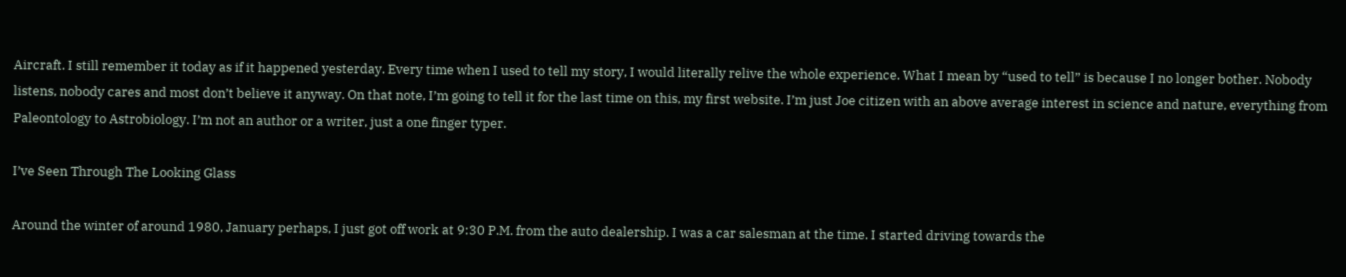Aircraft. I still remember it today as if it happened yesterday. Every time when I used to tell my story, I would literally relive the whole experience. What I mean by “used to tell” is because I no longer bother. Nobody listens, nobody cares and most don’t believe it anyway. On that note, I’m going to tell it for the last time on this, my first website. I’m just Joe citizen with an above average interest in science and nature, everything from Paleontology to Astrobiology. I’m not an author or a writer, just a one finger typer.

I’ve Seen Through The Looking Glass

Around the winter of around 1980, January perhaps, I just got off work at 9:30 P.M. from the auto dealership. I was a car salesman at the time. I started driving towards the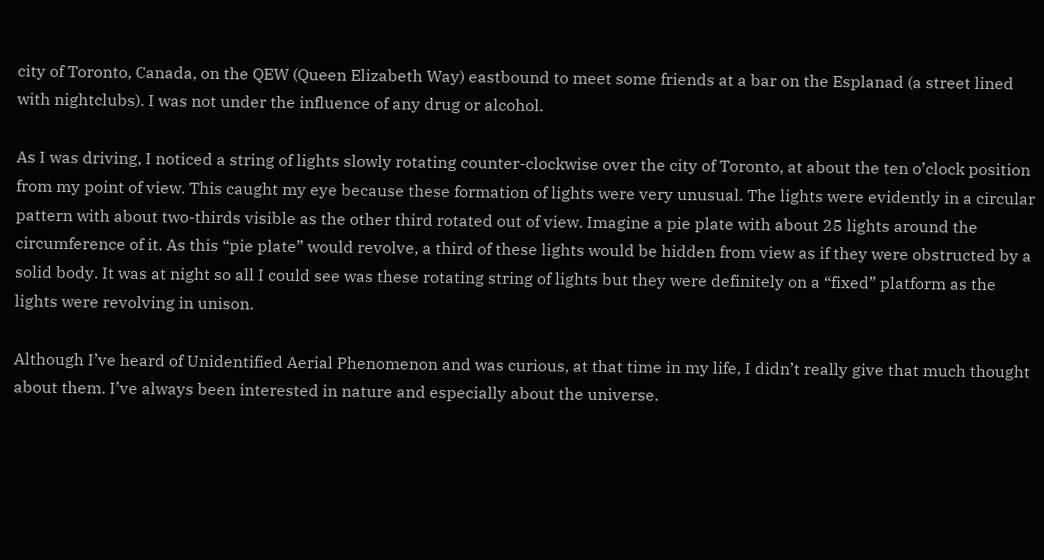city of Toronto, Canada, on the QEW (Queen Elizabeth Way) eastbound to meet some friends at a bar on the Esplanad (a street lined with nightclubs). I was not under the influence of any drug or alcohol.

As I was driving, I noticed a string of lights slowly rotating counter-clockwise over the city of Toronto, at about the ten o’clock position from my point of view. This caught my eye because these formation of lights were very unusual. The lights were evidently in a circular pattern with about two-thirds visible as the other third rotated out of view. Imagine a pie plate with about 25 lights around the circumference of it. As this “pie plate” would revolve, a third of these lights would be hidden from view as if they were obstructed by a solid body. It was at night so all I could see was these rotating string of lights but they were definitely on a “fixed” platform as the lights were revolving in unison.

Although I’ve heard of Unidentified Aerial Phenomenon and was curious, at that time in my life, I didn’t really give that much thought about them. I’ve always been interested in nature and especially about the universe.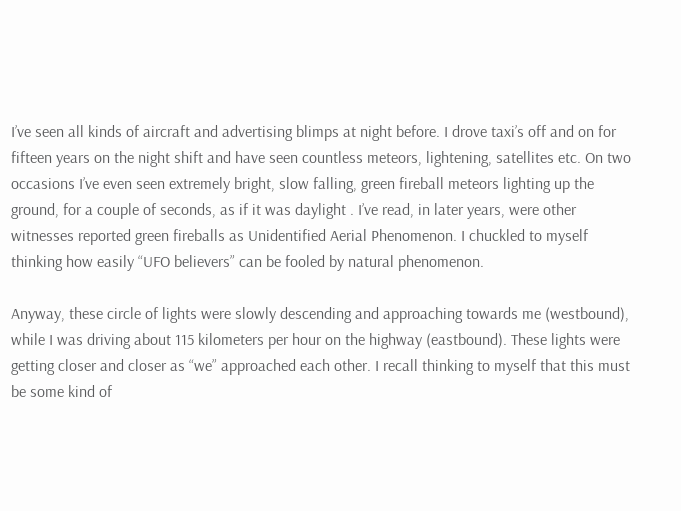I’ve seen all kinds of aircraft and advertising blimps at night before. I drove taxi’s off and on for fifteen years on the night shift and have seen countless meteors, lightening, satellites etc. On two occasions I’ve even seen extremely bright, slow falling, green fireball meteors lighting up the ground, for a couple of seconds, as if it was daylight . I’ve read, in later years, were other witnesses reported green fireballs as Unidentified Aerial Phenomenon. I chuckled to myself thinking how easily “UFO believers” can be fooled by natural phenomenon.

Anyway, these circle of lights were slowly descending and approaching towards me (westbound), while I was driving about 115 kilometers per hour on the highway (eastbound). These lights were getting closer and closer as “we” approached each other. I recall thinking to myself that this must be some kind of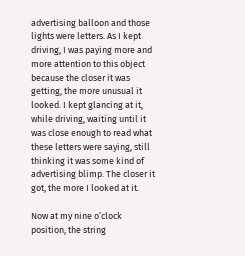advertising balloon and those lights were letters. As I kept driving, I was paying more and more attention to this object because the closer it was getting, the more unusual it looked. I kept glancing at it, while driving, waiting until it was close enough to read what these letters were saying, still thinking it was some kind of advertising blimp. The closer it got, the more I looked at it.

Now at my nine o’clock position, the string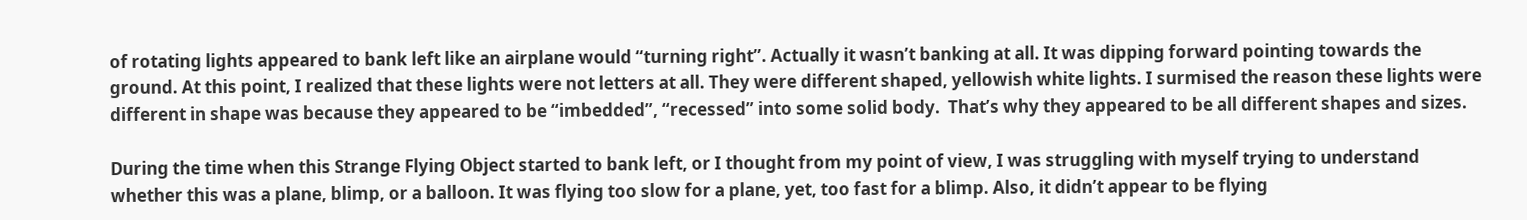of rotating lights appeared to bank left like an airplane would “turning right”. Actually it wasn’t banking at all. It was dipping forward pointing towards the ground. At this point, I realized that these lights were not letters at all. They were different shaped, yellowish white lights. I surmised the reason these lights were different in shape was because they appeared to be “imbedded”, “recessed” into some solid body.  That’s why they appeared to be all different shapes and sizes.

During the time when this Strange Flying Object started to bank left, or I thought from my point of view, I was struggling with myself trying to understand whether this was a plane, blimp, or a balloon. It was flying too slow for a plane, yet, too fast for a blimp. Also, it didn’t appear to be flying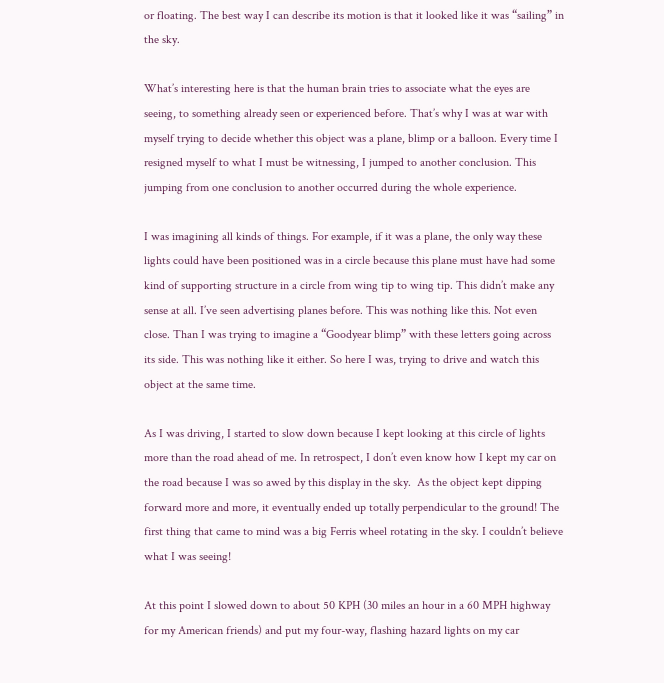or floating. The best way I can describe its motion is that it looked like it was “sailing” in the sky.

What’s interesting here is that the human brain tries to associate what the eyes are seeing, to something already seen or experienced before. That’s why I was at war with myself trying to decide whether this object was a plane, blimp or a balloon. Every time I resigned myself to what I must be witnessing, I jumped to another conclusion. This jumping from one conclusion to another occurred during the whole experience.

I was imagining all kinds of things. For example, if it was a plane, the only way these lights could have been positioned was in a circle because this plane must have had some kind of supporting structure in a circle from wing tip to wing tip. This didn’t make any sense at all. I’ve seen advertising planes before. This was nothing like this. Not even close. Than I was trying to imagine a “Goodyear blimp” with these letters going across its side. This was nothing like it either. So here I was, trying to drive and watch this object at the same time.

As I was driving, I started to slow down because I kept looking at this circle of lights more than the road ahead of me. In retrospect, I don’t even know how I kept my car on the road because I was so awed by this display in the sky.  As the object kept dipping forward more and more, it eventually ended up totally perpendicular to the ground! The first thing that came to mind was a big Ferris wheel rotating in the sky. I couldn’t believe what I was seeing!

At this point I slowed down to about 50 KPH (30 miles an hour in a 60 MPH highway for my American friends) and put my four-way, flashing hazard lights on my car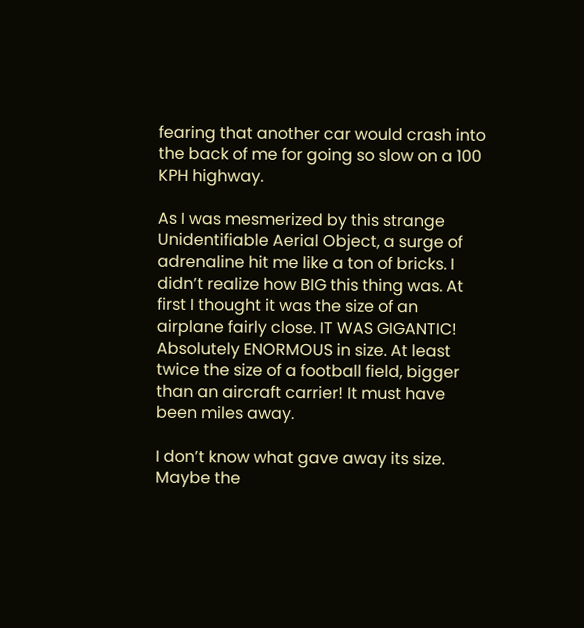fearing that another car would crash into the back of me for going so slow on a 100 KPH highway.

As I was mesmerized by this strange Unidentifiable Aerial Object, a surge of adrenaline hit me like a ton of bricks. I didn’t realize how BIG this thing was. At first I thought it was the size of an airplane fairly close. IT WAS GIGANTIC! Absolutely ENORMOUS in size. At least twice the size of a football field, bigger than an aircraft carrier! It must have been miles away.

I don’t know what gave away its size. Maybe the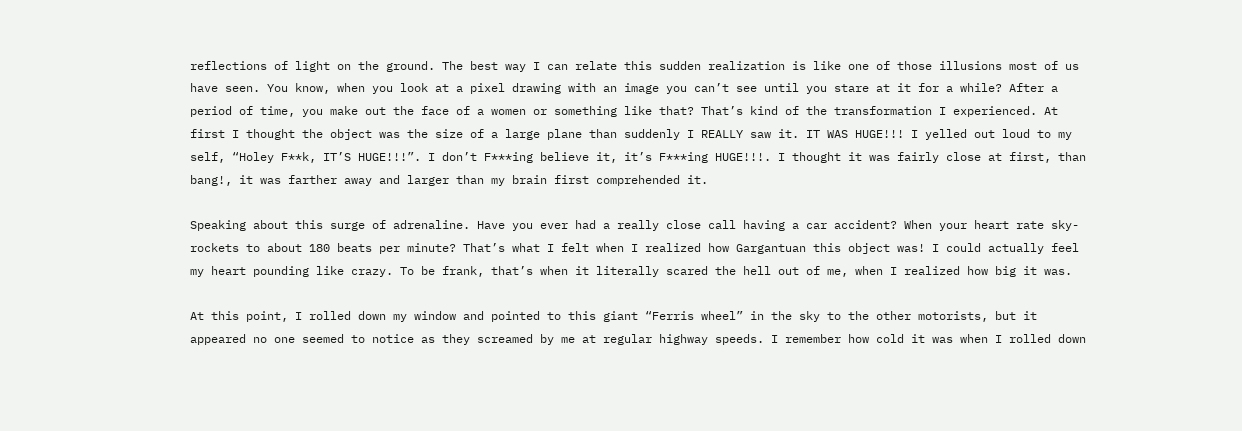reflections of light on the ground. The best way I can relate this sudden realization is like one of those illusions most of us have seen. You know, when you look at a pixel drawing with an image you can’t see until you stare at it for a while? After a period of time, you make out the face of a women or something like that? That’s kind of the transformation I experienced. At first I thought the object was the size of a large plane than suddenly I REALLY saw it. IT WAS HUGE!!! I yelled out loud to my self, “Holey F**k, IT’S HUGE!!!”. I don’t F***ing believe it, it’s F***ing HUGE!!!. I thought it was fairly close at first, than bang!, it was farther away and larger than my brain first comprehended it.

Speaking about this surge of adrenaline. Have you ever had a really close call having a car accident? When your heart rate sky-rockets to about 180 beats per minute? That’s what I felt when I realized how Gargantuan this object was! I could actually feel my heart pounding like crazy. To be frank, that’s when it literally scared the hell out of me, when I realized how big it was.

At this point, I rolled down my window and pointed to this giant “Ferris wheel” in the sky to the other motorists, but it appeared no one seemed to notice as they screamed by me at regular highway speeds. I remember how cold it was when I rolled down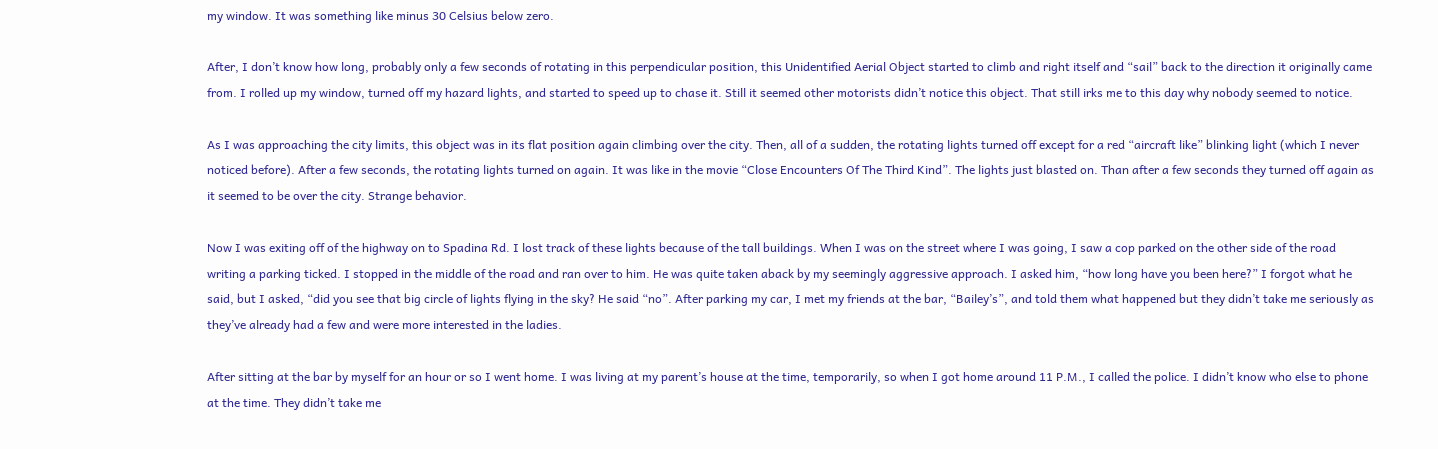my window. It was something like minus 30 Celsius below zero.

After, I don’t know how long, probably only a few seconds of rotating in this perpendicular position, this Unidentified Aerial Object started to climb and right itself and “sail” back to the direction it originally came from. I rolled up my window, turned off my hazard lights, and started to speed up to chase it. Still it seemed other motorists didn’t notice this object. That still irks me to this day why nobody seemed to notice.

As I was approaching the city limits, this object was in its flat position again climbing over the city. Then, all of a sudden, the rotating lights turned off except for a red “aircraft like” blinking light (which I never noticed before). After a few seconds, the rotating lights turned on again. It was like in the movie “Close Encounters Of The Third Kind”. The lights just blasted on. Than after a few seconds they turned off again as it seemed to be over the city. Strange behavior.

Now I was exiting off of the highway on to Spadina Rd. I lost track of these lights because of the tall buildings. When I was on the street where I was going, I saw a cop parked on the other side of the road writing a parking ticked. I stopped in the middle of the road and ran over to him. He was quite taken aback by my seemingly aggressive approach. I asked him, “how long have you been here?” I forgot what he said, but I asked, “did you see that big circle of lights flying in the sky? He said “no”. After parking my car, I met my friends at the bar, “Bailey’s”, and told them what happened but they didn’t take me seriously as they’ve already had a few and were more interested in the ladies.

After sitting at the bar by myself for an hour or so I went home. I was living at my parent’s house at the time, temporarily, so when I got home around 11 P.M., I called the police. I didn’t know who else to phone at the time. They didn’t take me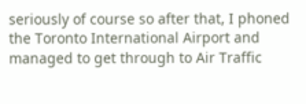seriously of course so after that, I phoned the Toronto International Airport and managed to get through to Air Traffic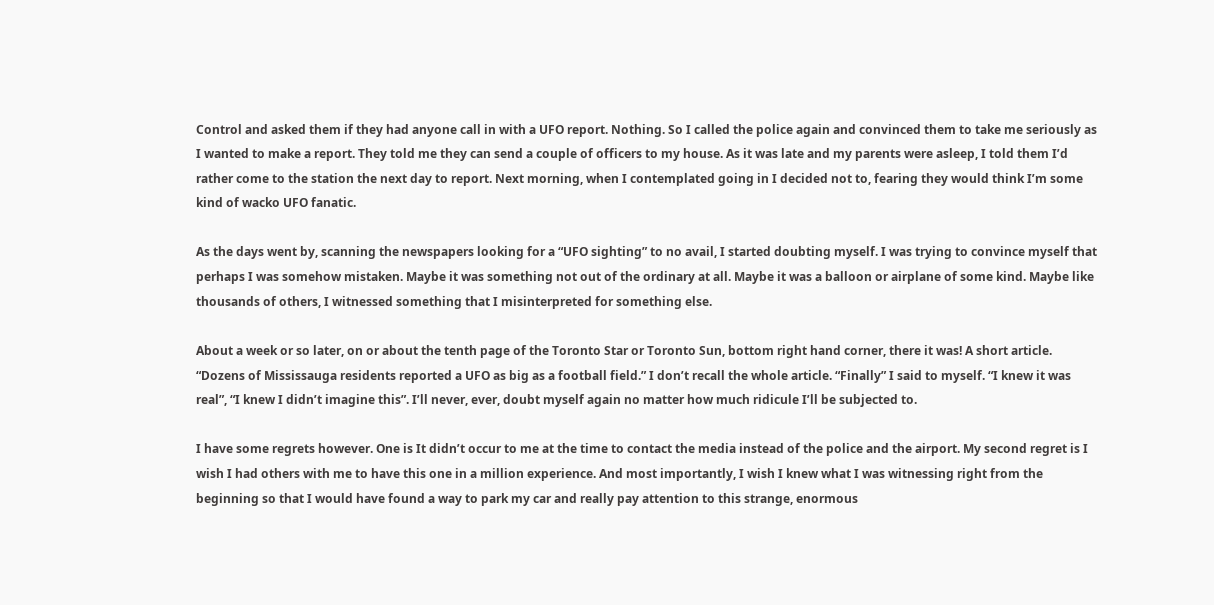Control and asked them if they had anyone call in with a UFO report. Nothing. So I called the police again and convinced them to take me seriously as I wanted to make a report. They told me they can send a couple of officers to my house. As it was late and my parents were asleep, I told them I’d rather come to the station the next day to report. Next morning, when I contemplated going in I decided not to, fearing they would think I’m some kind of wacko UFO fanatic.

As the days went by, scanning the newspapers looking for a “UFO sighting” to no avail, I started doubting myself. I was trying to convince myself that perhaps I was somehow mistaken. Maybe it was something not out of the ordinary at all. Maybe it was a balloon or airplane of some kind. Maybe like thousands of others, I witnessed something that I misinterpreted for something else.

About a week or so later, on or about the tenth page of the Toronto Star or Toronto Sun, bottom right hand corner, there it was! A short article. “Dozens of Mississauga residents reported a UFO as big as a football field.” I don’t recall the whole article. “Finally” I said to myself. “I knew it was real”, “I knew I didn’t imagine this”. I’ll never, ever, doubt myself again no matter how much ridicule I’ll be subjected to.

I have some regrets however. One is It didn’t occur to me at the time to contact the media instead of the police and the airport. My second regret is I wish I had others with me to have this one in a million experience. And most importantly, I wish I knew what I was witnessing right from the beginning so that I would have found a way to park my car and really pay attention to this strange, enormous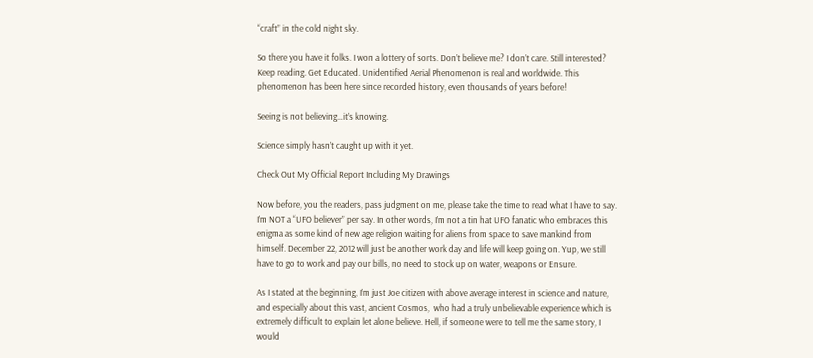“craft” in the cold night sky.

So there you have it folks. I won a lottery of sorts. Don’t believe me? I don’t care. Still interested? Keep reading. Get Educated. Unidentified Aerial Phenomenon is real and worldwide. This phenomenon has been here since recorded history, even thousands of years before!

Seeing is not believing…it’s knowing.

Science simply hasn’t caught up with it yet.

Check Out My Official Report Including My Drawings

Now before, you the readers, pass judgment on me, please take the time to read what I have to say. I’m NOT a “UFO believer” per say. In other words, I’m not a tin hat UFO fanatic who embraces this enigma as some kind of new age religion waiting for aliens from space to save mankind from himself. December 22, 2012 will just be another work day and life will keep going on. Yup, we still have to go to work and pay our bills, no need to stock up on water, weapons or Ensure.

As I stated at the beginning, I’m just Joe citizen with above average interest in science and nature, and especially about this vast, ancient Cosmos,  who had a truly unbelievable experience which is extremely difficult to explain let alone believe. Hell, if someone were to tell me the same story, I would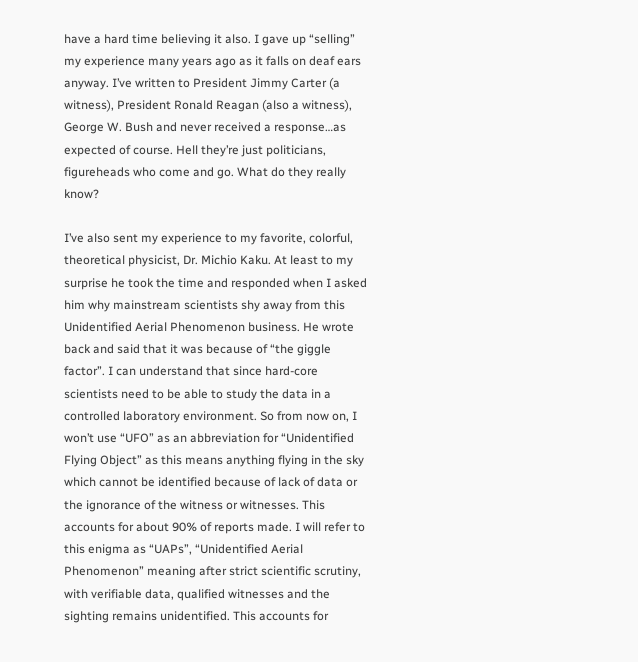have a hard time believing it also. I gave up “selling” my experience many years ago as it falls on deaf ears anyway. I’ve written to President Jimmy Carter (a witness), President Ronald Reagan (also a witness), George W. Bush and never received a response…as expected of course. Hell they’re just politicians, figureheads who come and go. What do they really know?

I’ve also sent my experience to my favorite, colorful, theoretical physicist, Dr. Michio Kaku. At least to my surprise he took the time and responded when I asked him why mainstream scientists shy away from this Unidentified Aerial Phenomenon business. He wrote back and said that it was because of “the giggle factor”. I can understand that since hard-core scientists need to be able to study the data in a controlled laboratory environment. So from now on, I won’t use “UFO” as an abbreviation for “Unidentified Flying Object” as this means anything flying in the sky which cannot be identified because of lack of data or the ignorance of the witness or witnesses. This accounts for about 90% of reports made. I will refer to this enigma as “UAPs”, “Unidentified Aerial Phenomenon” meaning after strict scientific scrutiny, with verifiable data, qualified witnesses and the sighting remains unidentified. This accounts for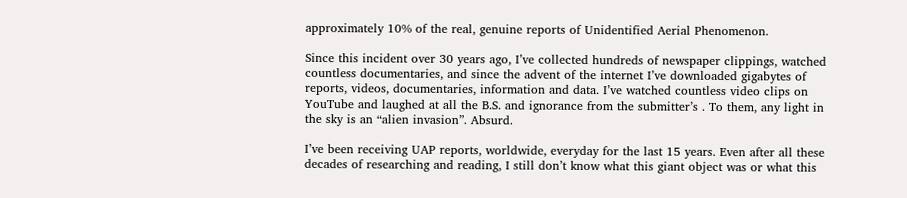approximately 10% of the real, genuine reports of Unidentified Aerial Phenomenon.

Since this incident over 30 years ago, I’ve collected hundreds of newspaper clippings, watched countless documentaries, and since the advent of the internet I’ve downloaded gigabytes of reports, videos, documentaries, information and data. I’ve watched countless video clips on YouTube and laughed at all the B.S. and ignorance from the submitter’s . To them, any light in the sky is an “alien invasion”. Absurd.

I’ve been receiving UAP reports, worldwide, everyday for the last 15 years. Even after all these decades of researching and reading, I still don’t know what this giant object was or what this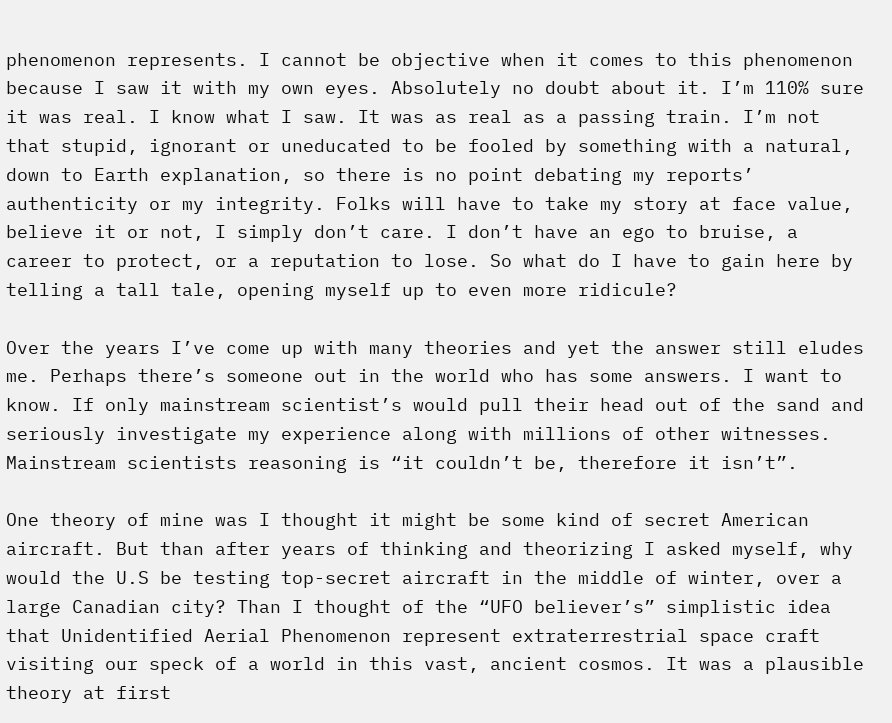phenomenon represents. I cannot be objective when it comes to this phenomenon because I saw it with my own eyes. Absolutely no doubt about it. I’m 110% sure it was real. I know what I saw. It was as real as a passing train. I’m not that stupid, ignorant or uneducated to be fooled by something with a natural, down to Earth explanation, so there is no point debating my reports’ authenticity or my integrity. Folks will have to take my story at face value, believe it or not, I simply don’t care. I don’t have an ego to bruise, a career to protect, or a reputation to lose. So what do I have to gain here by telling a tall tale, opening myself up to even more ridicule?

Over the years I’ve come up with many theories and yet the answer still eludes me. Perhaps there’s someone out in the world who has some answers. I want to know. If only mainstream scientist’s would pull their head out of the sand and seriously investigate my experience along with millions of other witnesses. Mainstream scientists reasoning is “it couldn’t be, therefore it isn’t”.

One theory of mine was I thought it might be some kind of secret American aircraft. But than after years of thinking and theorizing I asked myself, why would the U.S be testing top-secret aircraft in the middle of winter, over a large Canadian city? Than I thought of the “UFO believer’s” simplistic idea that Unidentified Aerial Phenomenon represent extraterrestrial space craft visiting our speck of a world in this vast, ancient cosmos. It was a plausible theory at first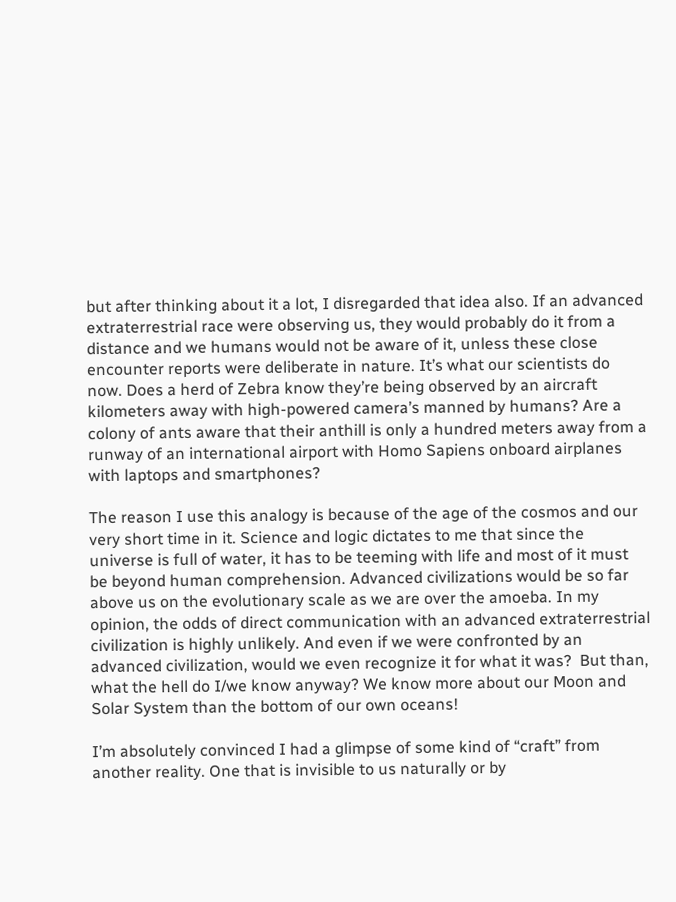but after thinking about it a lot, I disregarded that idea also. If an advanced extraterrestrial race were observing us, they would probably do it from a distance and we humans would not be aware of it, unless these close encounter reports were deliberate in nature. It’s what our scientists do now. Does a herd of Zebra know they’re being observed by an aircraft kilometers away with high-powered camera’s manned by humans? Are a colony of ants aware that their anthill is only a hundred meters away from a runway of an international airport with Homo Sapiens onboard airplanes with laptops and smartphones?

The reason I use this analogy is because of the age of the cosmos and our very short time in it. Science and logic dictates to me that since the universe is full of water, it has to be teeming with life and most of it must be beyond human comprehension. Advanced civilizations would be so far above us on the evolutionary scale as we are over the amoeba. In my opinion, the odds of direct communication with an advanced extraterrestrial civilization is highly unlikely. And even if we were confronted by an advanced civilization, would we even recognize it for what it was?  But than, what the hell do I/we know anyway? We know more about our Moon and Solar System than the bottom of our own oceans!

I’m absolutely convinced I had a glimpse of some kind of “craft” from another reality. One that is invisible to us naturally or by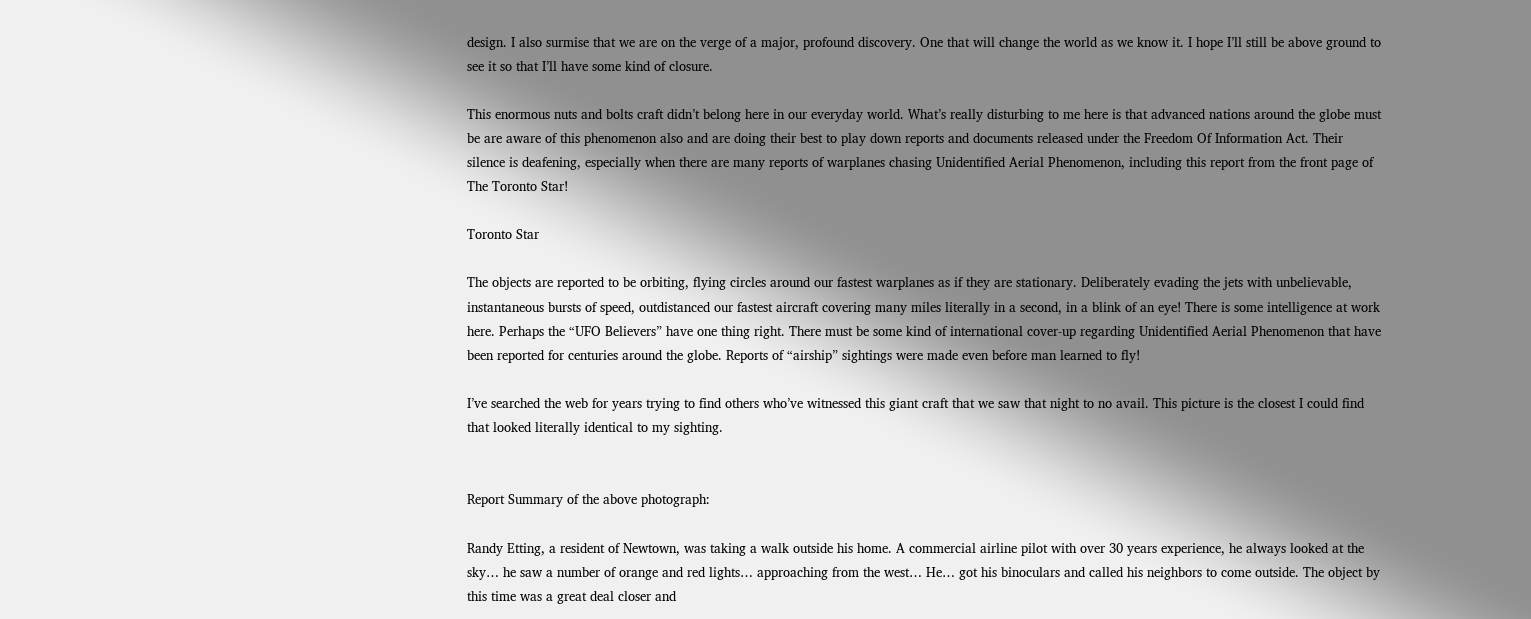design. I also surmise that we are on the verge of a major, profound discovery. One that will change the world as we know it. I hope I’ll still be above ground to see it so that I’ll have some kind of closure.

This enormous nuts and bolts craft didn’t belong here in our everyday world. What’s really disturbing to me here is that advanced nations around the globe must be are aware of this phenomenon also and are doing their best to play down reports and documents released under the Freedom Of Information Act. Their silence is deafening, especially when there are many reports of warplanes chasing Unidentified Aerial Phenomenon, including this report from the front page of The Toronto Star!

Toronto Star

The objects are reported to be orbiting, flying circles around our fastest warplanes as if they are stationary. Deliberately evading the jets with unbelievable, instantaneous bursts of speed, outdistanced our fastest aircraft covering many miles literally in a second, in a blink of an eye! There is some intelligence at work here. Perhaps the “UFO Believers” have one thing right. There must be some kind of international cover-up regarding Unidentified Aerial Phenomenon that have been reported for centuries around the globe. Reports of “airship” sightings were made even before man learned to fly!

I’ve searched the web for years trying to find others who’ve witnessed this giant craft that we saw that night to no avail. This picture is the closest I could find that looked literally identical to my sighting.


Report Summary of the above photograph:

Randy Etting, a resident of Newtown, was taking a walk outside his home. A commercial airline pilot with over 30 years experience, he always looked at the sky… he saw a number of orange and red lights… approaching from the west… He… got his binoculars and called his neighbors to come outside. The object by this time was a great deal closer and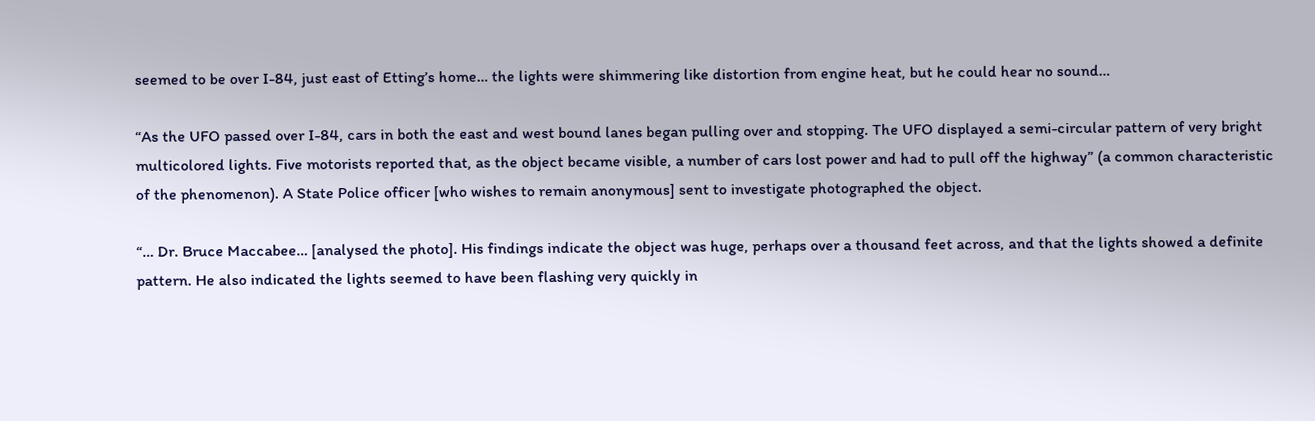seemed to be over I-84, just east of Etting’s home… the lights were shimmering like distortion from engine heat, but he could hear no sound…

“As the UFO passed over I-84, cars in both the east and west bound lanes began pulling over and stopping. The UFO displayed a semi-circular pattern of very bright multicolored lights. Five motorists reported that, as the object became visible, a number of cars lost power and had to pull off the highway” (a common characteristic of the phenomenon). A State Police officer [who wishes to remain anonymous] sent to investigate photographed the object.

“… Dr. Bruce Maccabee… [analysed the photo]. His findings indicate the object was huge, perhaps over a thousand feet across, and that the lights showed a definite pattern. He also indicated the lights seemed to have been flashing very quickly in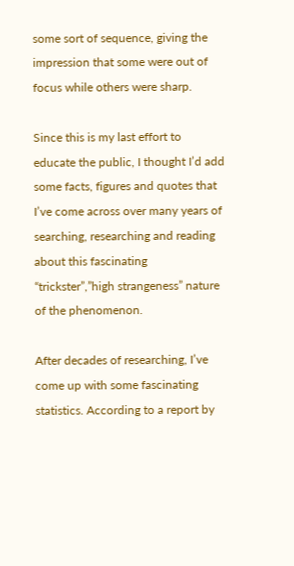some sort of sequence, giving the impression that some were out of focus while others were sharp.

Since this is my last effort to educate the public, I thought I’d add some facts, figures and quotes that I’ve come across over many years of searching, researching and reading about this fascinating “trickster”,”high strangeness” nature of the phenomenon.

After decades of researching, I’ve come up with some fascinating statistics. According to a report by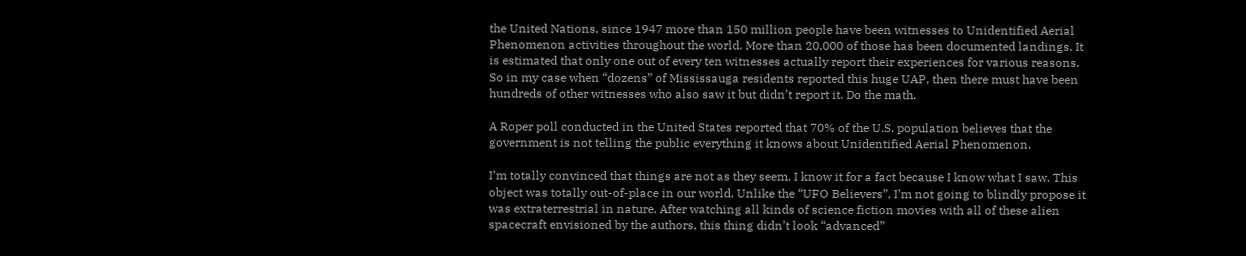the United Nations, since 1947 more than 150 million people have been witnesses to Unidentified Aerial Phenomenon activities throughout the world. More than 20,000 of those has been documented landings. It is estimated that only one out of every ten witnesses actually report their experiences for various reasons. So in my case when “dozens” of Mississauga residents reported this huge UAP, then there must have been hundreds of other witnesses who also saw it but didn’t report it. Do the math.

A Roper poll conducted in the United States reported that 70% of the U.S. population believes that the government is not telling the public everything it knows about Unidentified Aerial Phenomenon.

I’m totally convinced that things are not as they seem. I know it for a fact because I know what I saw. This object was totally out-of-place in our world. Unlike the “UFO Believers”, I’m not going to blindly propose it was extraterrestrial in nature. After watching all kinds of science fiction movies with all of these alien spacecraft envisioned by the authors, this thing didn’t look “advanced”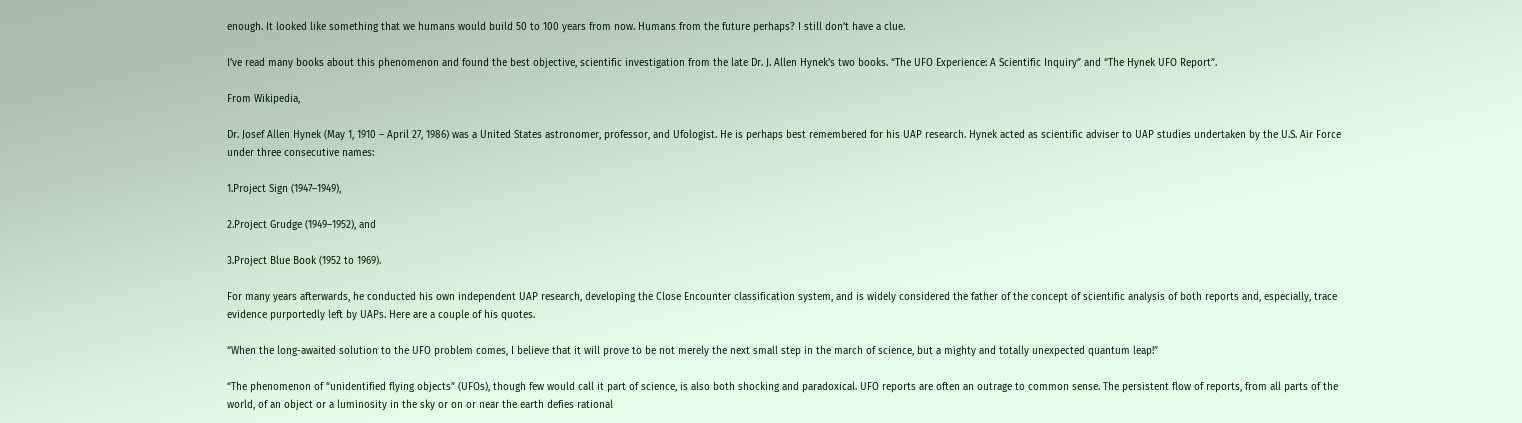enough. It looked like something that we humans would build 50 to 100 years from now. Humans from the future perhaps? I still don’t have a clue.

I’ve read many books about this phenomenon and found the best objective, scientific investigation from the late Dr. J. Allen Hynek’s two books. “The UFO Experience: A Scientific Inquiry” and “The Hynek UFO Report”.

From Wikipedia,

Dr. Josef Allen Hynek (May 1, 1910 – April 27, 1986) was a United States astronomer, professor, and Ufologist. He is perhaps best remembered for his UAP research. Hynek acted as scientific adviser to UAP studies undertaken by the U.S. Air Force under three consecutive names:

1.Project Sign (1947–1949),

2.Project Grudge (1949–1952), and

3.Project Blue Book (1952 to 1969).

For many years afterwards, he conducted his own independent UAP research, developing the Close Encounter classification system, and is widely considered the father of the concept of scientific analysis of both reports and, especially, trace evidence purportedly left by UAPs. Here are a couple of his quotes.

“When the long-awaited solution to the UFO problem comes, I believe that it will prove to be not merely the next small step in the march of science, but a mighty and totally unexpected quantum leap!”

“The phenomenon of “unidentified flying objects” (UFOs), though few would call it part of science, is also both shocking and paradoxical. UFO reports are often an outrage to common sense. The persistent flow of reports, from all parts of the world, of an object or a luminosity in the sky or on or near the earth defies rational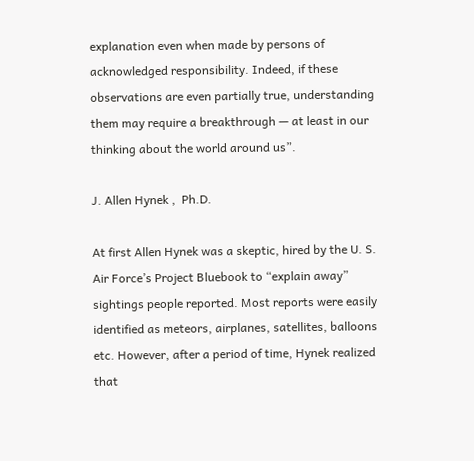explanation even when made by persons of acknowledged responsibility. Indeed, if these observations are even partially true, understanding them may require a breakthrough — at least in our thinking about the world around us”.

J. Allen Hynek ,  Ph.D.

At first Allen Hynek was a skeptic, hired by the U. S. Air Force’s Project Bluebook to “explain away” sightings people reported. Most reports were easily identified as meteors, airplanes, satellites, balloons  etc. However, after a period of time, Hynek realized that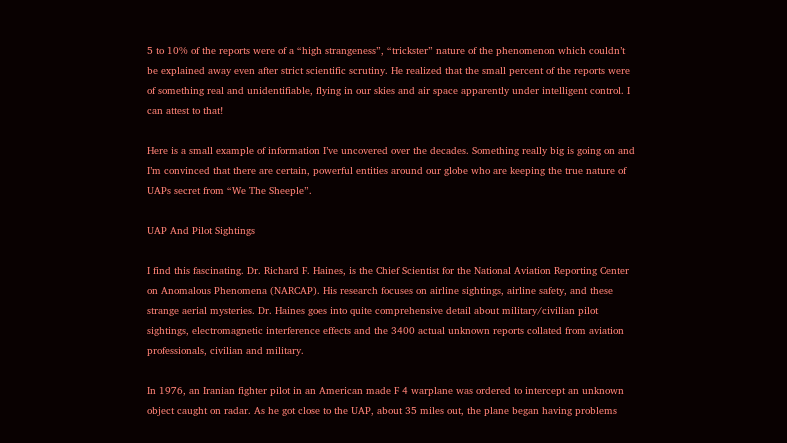5 to 10% of the reports were of a “high strangeness”, “trickster” nature of the phenomenon which couldn’t be explained away even after strict scientific scrutiny. He realized that the small percent of the reports were of something real and unidentifiable, flying in our skies and air space apparently under intelligent control. I can attest to that!

Here is a small example of information I’ve uncovered over the decades. Something really big is going on and I’m convinced that there are certain, powerful entities around our globe who are keeping the true nature of UAPs secret from “We The Sheeple”.

UAP And Pilot Sightings

I find this fascinating. Dr. Richard F. Haines, is the Chief Scientist for the National Aviation Reporting Center on Anomalous Phenomena (NARCAP). His research focuses on airline sightings, airline safety, and these strange aerial mysteries. Dr. Haines goes into quite comprehensive detail about military/civilian pilot sightings, electromagnetic interference effects and the 3400 actual unknown reports collated from aviation professionals, civilian and military.

In 1976, an Iranian fighter pilot in an American made F 4 warplane was ordered to intercept an unknown object caught on radar. As he got close to the UAP, about 35 miles out, the plane began having problems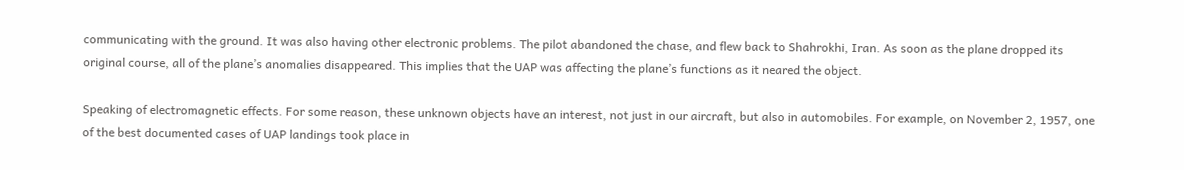communicating with the ground. It was also having other electronic problems. The pilot abandoned the chase, and flew back to Shahrokhi, Iran. As soon as the plane dropped its original course, all of the plane’s anomalies disappeared. This implies that the UAP was affecting the plane’s functions as it neared the object.

Speaking of electromagnetic effects. For some reason, these unknown objects have an interest, not just in our aircraft, but also in automobiles. For example, on November 2, 1957, one of the best documented cases of UAP landings took place in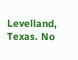Levelland, Texas. No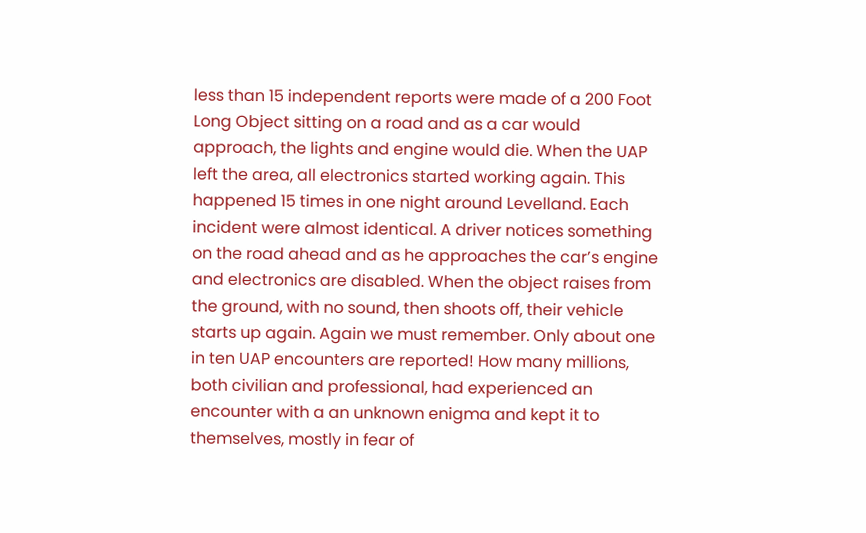less than 15 independent reports were made of a 200 Foot Long Object sitting on a road and as a car would approach, the lights and engine would die. When the UAP left the area, all electronics started working again. This happened 15 times in one night around Levelland. Each incident were almost identical. A driver notices something on the road ahead and as he approaches the car’s engine and electronics are disabled. When the object raises from the ground, with no sound, then shoots off, their vehicle starts up again. Again we must remember. Only about one in ten UAP encounters are reported! How many millions, both civilian and professional, had experienced an encounter with a an unknown enigma and kept it to themselves, mostly in fear of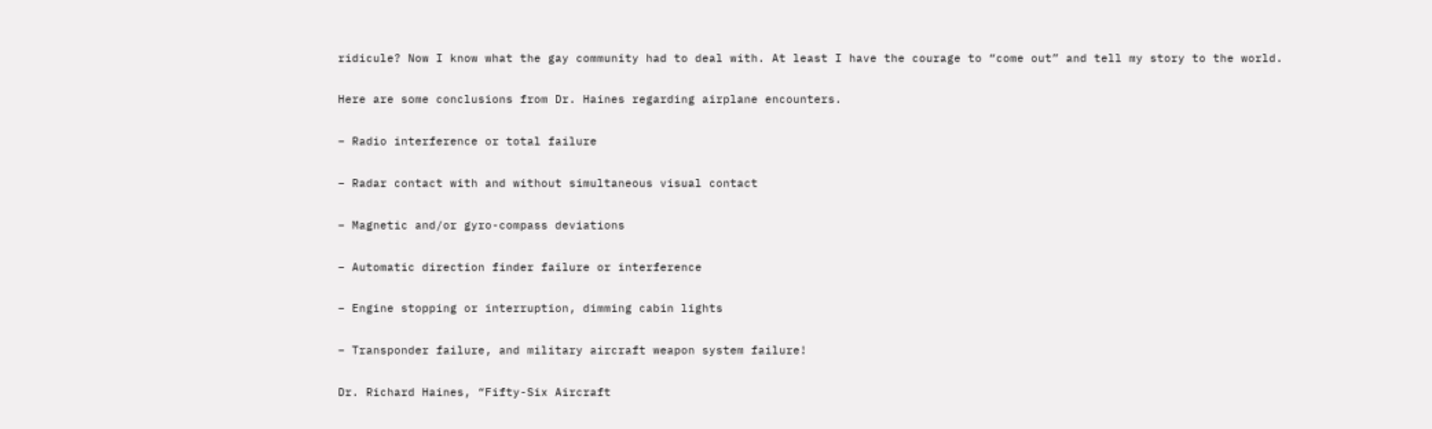ridicule? Now I know what the gay community had to deal with. At least I have the courage to “come out” and tell my story to the world.

Here are some conclusions from Dr. Haines regarding airplane encounters.

– Radio interference or total failure

– Radar contact with and without simultaneous visual contact

– Magnetic and/or gyro-compass deviations

– Automatic direction finder failure or interference

– Engine stopping or interruption, dimming cabin lights

– Transponder failure, and military aircraft weapon system failure!

Dr. Richard Haines, “Fifty-Six Aircraft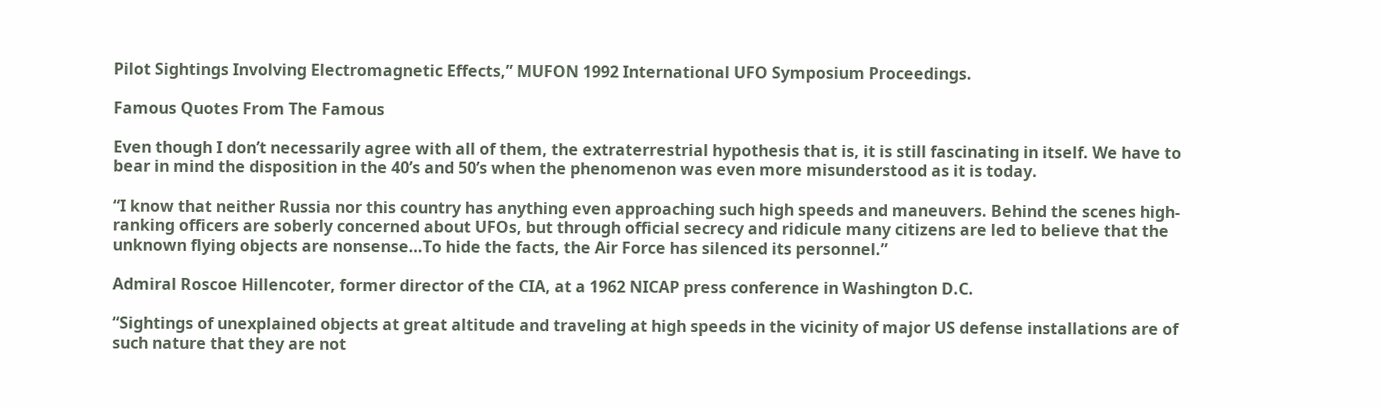Pilot Sightings Involving Electromagnetic Effects,” MUFON 1992 International UFO Symposium Proceedings.

Famous Quotes From The Famous

Even though I don’t necessarily agree with all of them, the extraterrestrial hypothesis that is, it is still fascinating in itself. We have to bear in mind the disposition in the 40’s and 50’s when the phenomenon was even more misunderstood as it is today.

“I know that neither Russia nor this country has anything even approaching such high speeds and maneuvers. Behind the scenes high-ranking officers are soberly concerned about UFOs, but through official secrecy and ridicule many citizens are led to believe that the unknown flying objects are nonsense…To hide the facts, the Air Force has silenced its personnel.”

Admiral Roscoe Hillencoter, former director of the CIA, at a 1962 NICAP press conference in Washington D.C.

“Sightings of unexplained objects at great altitude and traveling at high speeds in the vicinity of major US defense installations are of such nature that they are not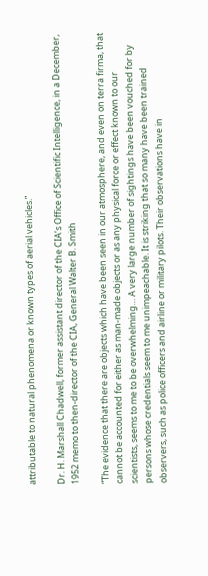attributable to natural phenomena or known types of aerial vehicles.”

Dr. H. Marshall Chadwell, former assistant director of the CIA’s Office of Scientific Intelligence, in a December, 1952 memo to then-director of the CIA, General Walter B. Smith

“The evidence that there are objects which have been seen in our atmosphere, and even on terra firma, that cannot be accounted for either as man-made objects or as any physical force or effect known to our scientists, seems to me to be overwhelming… A very large number of sightings have been vouched for by persons whose credentials seem to me unimpeachable. It is striking that so many have been trained observers, such as police officers and airline or military pilots. Their observations have in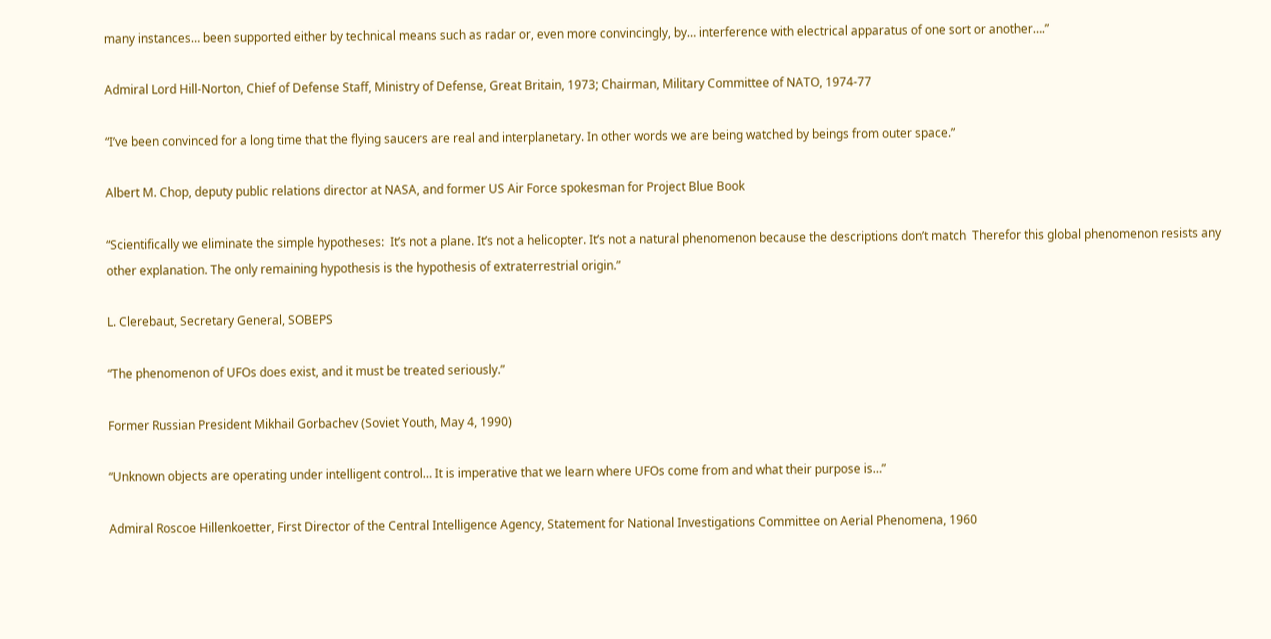many instances… been supported either by technical means such as radar or, even more convincingly, by… interference with electrical apparatus of one sort or another….”

Admiral Lord Hill-Norton, Chief of Defense Staff, Ministry of Defense, Great Britain, 1973; Chairman, Military Committee of NATO, 1974-77

“I’ve been convinced for a long time that the flying saucers are real and interplanetary. In other words we are being watched by beings from outer space.”

Albert M. Chop, deputy public relations director at NASA, and former US Air Force spokesman for Project Blue Book

“Scientifically we eliminate the simple hypotheses:  It’s not a plane. It’s not a helicopter. It’s not a natural phenomenon because the descriptions don’t match  Therefor this global phenomenon resists any other explanation. The only remaining hypothesis is the hypothesis of extraterrestrial origin.”

L. Clerebaut, Secretary General, SOBEPS

“The phenomenon of UFOs does exist, and it must be treated seriously.”

Former Russian President Mikhail Gorbachev (Soviet Youth, May 4, 1990)

“Unknown objects are operating under intelligent control… It is imperative that we learn where UFOs come from and what their purpose is…”

Admiral Roscoe Hillenkoetter, First Director of the Central Intelligence Agency, Statement for National Investigations Committee on Aerial Phenomena, 1960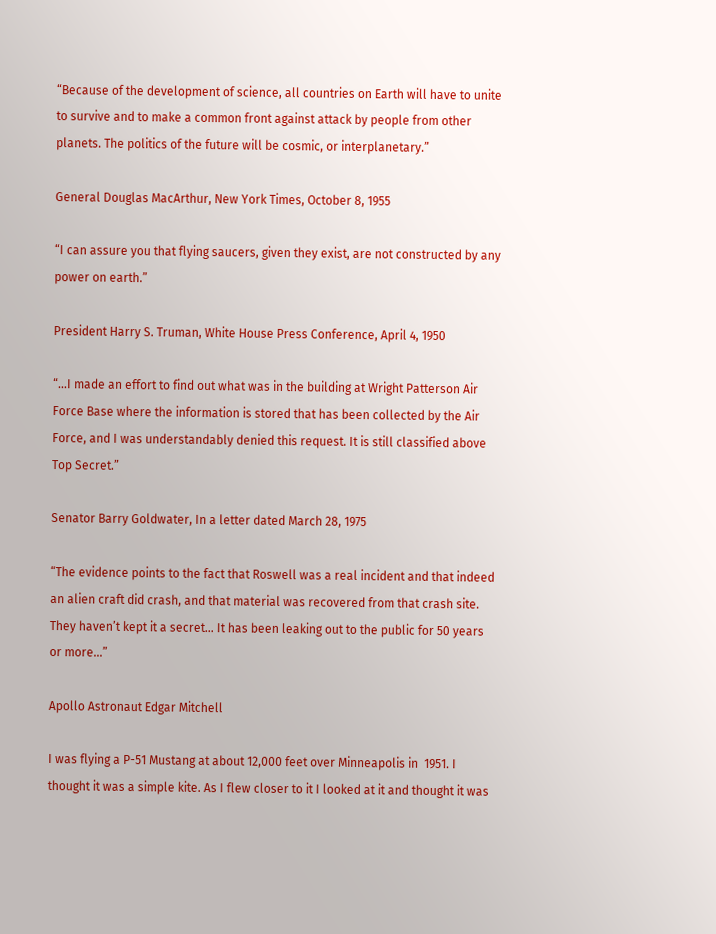“Because of the development of science, all countries on Earth will have to unite to survive and to make a common front against attack by people from other planets. The politics of the future will be cosmic, or interplanetary.”

General Douglas MacArthur, New York Times, October 8, 1955

“I can assure you that flying saucers, given they exist, are not constructed by any power on earth.”

President Harry S. Truman, White House Press Conference, April 4, 1950

“…I made an effort to find out what was in the building at Wright Patterson Air Force Base where the information is stored that has been collected by the Air Force, and I was understandably denied this request. It is still classified above Top Secret.”

Senator Barry Goldwater, In a letter dated March 28, 1975

“The evidence points to the fact that Roswell was a real incident and that indeed an alien craft did crash, and that material was recovered from that crash site. They haven’t kept it a secret… It has been leaking out to the public for 50 years or more…”

Apollo Astronaut Edgar Mitchell

I was flying a P-51 Mustang at about 12,000 feet over Minneapolis in  1951. I thought it was a simple kite. As I flew closer to it I looked at it and thought it was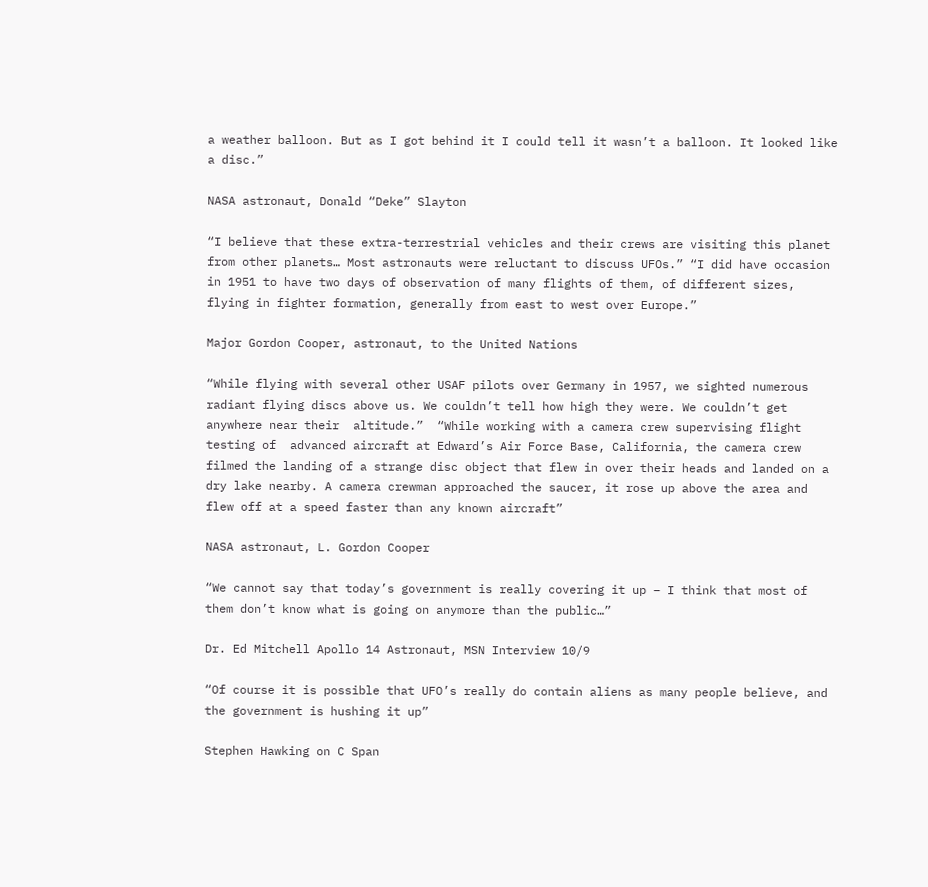a weather balloon. But as I got behind it I could tell it wasn’t a balloon. It looked like a disc.”

NASA astronaut, Donald “Deke” Slayton

“I believe that these extra-terrestrial vehicles and their crews are visiting this planet from other planets… Most astronauts were reluctant to discuss UFOs.” “I did have occasion in 1951 to have two days of observation of many flights of them, of different sizes, flying in fighter formation, generally from east to west over Europe.”

Major Gordon Cooper, astronaut, to the United Nations

“While flying with several other USAF pilots over Germany in 1957, we sighted numerous radiant flying discs above us. We couldn’t tell how high they were. We couldn’t get anywhere near their  altitude.”  “While working with a camera crew supervising flight testing of  advanced aircraft at Edward’s Air Force Base, California, the camera crew filmed the landing of a strange disc object that flew in over their heads and landed on a dry lake nearby. A camera crewman approached the saucer, it rose up above the area and flew off at a speed faster than any known aircraft”

NASA astronaut, L. Gordon Cooper

“We cannot say that today’s government is really covering it up – I think that most of them don’t know what is going on anymore than the public…”

Dr. Ed Mitchell Apollo 14 Astronaut, MSN Interview 10/9

“Of course it is possible that UFO’s really do contain aliens as many people believe, and the government is hushing it up”

Stephen Hawking on C Span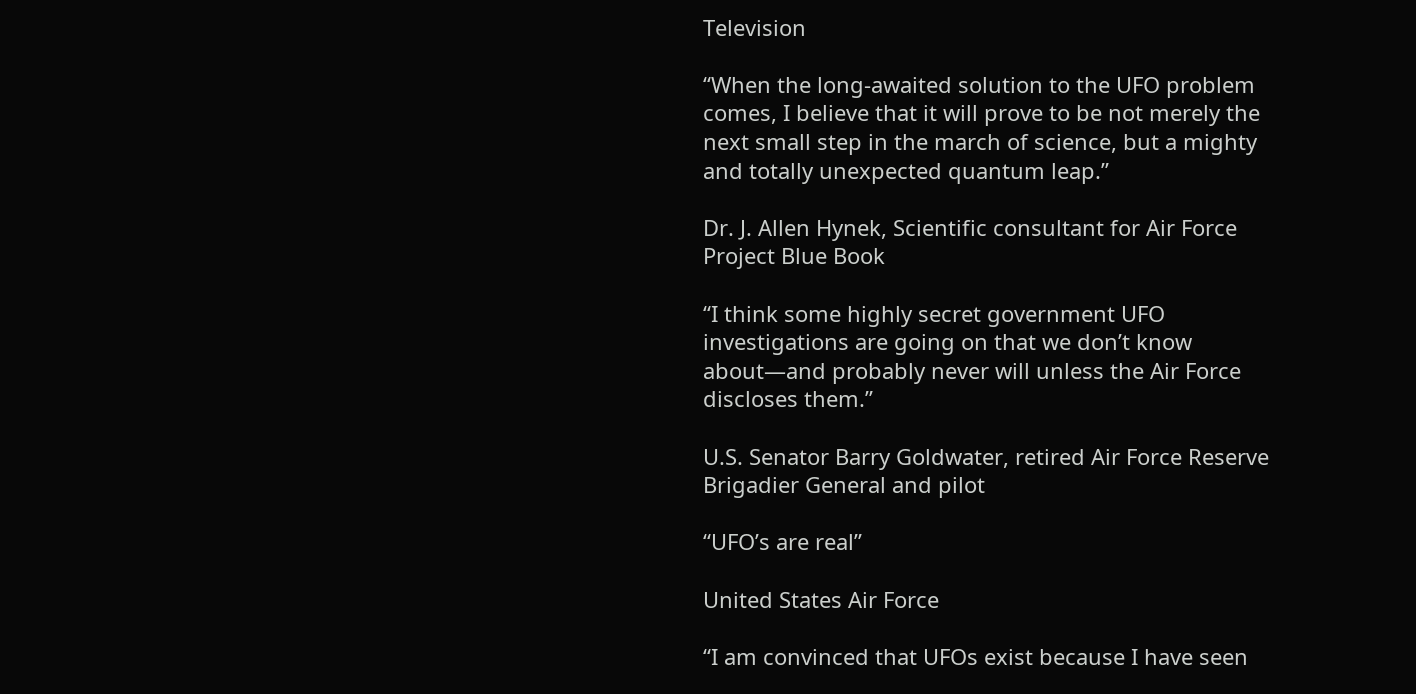Television

“When the long-awaited solution to the UFO problem comes, I believe that it will prove to be not merely the next small step in the march of science, but a mighty and totally unexpected quantum leap.”

Dr. J. Allen Hynek, Scientific consultant for Air Force Project Blue Book

“I think some highly secret government UFO investigations are going on that we don’t know about—and probably never will unless the Air Force discloses them.”

U.S. Senator Barry Goldwater, retired Air Force Reserve Brigadier General and pilot

“UFO’s are real”

United States Air Force

“I am convinced that UFOs exist because I have seen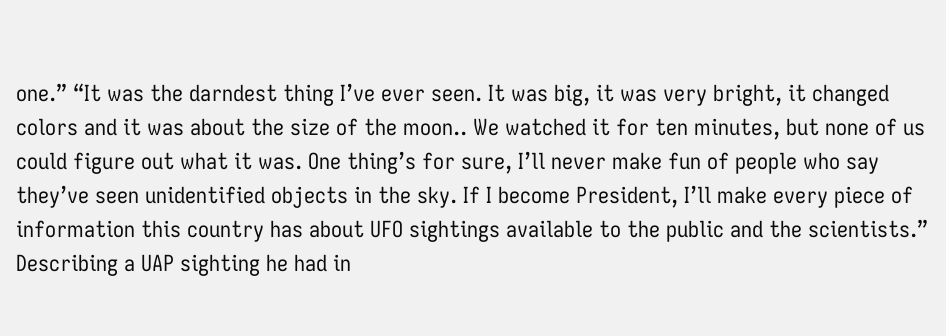one.” “It was the darndest thing I’ve ever seen. It was big, it was very bright, it changed colors and it was about the size of the moon.. We watched it for ten minutes, but none of us could figure out what it was. One thing’s for sure, I’ll never make fun of people who say they’ve seen unidentified objects in the sky. If I become President, I’ll make every piece of information this country has about UFO sightings available to the public and the scientists.” Describing a UAP sighting he had in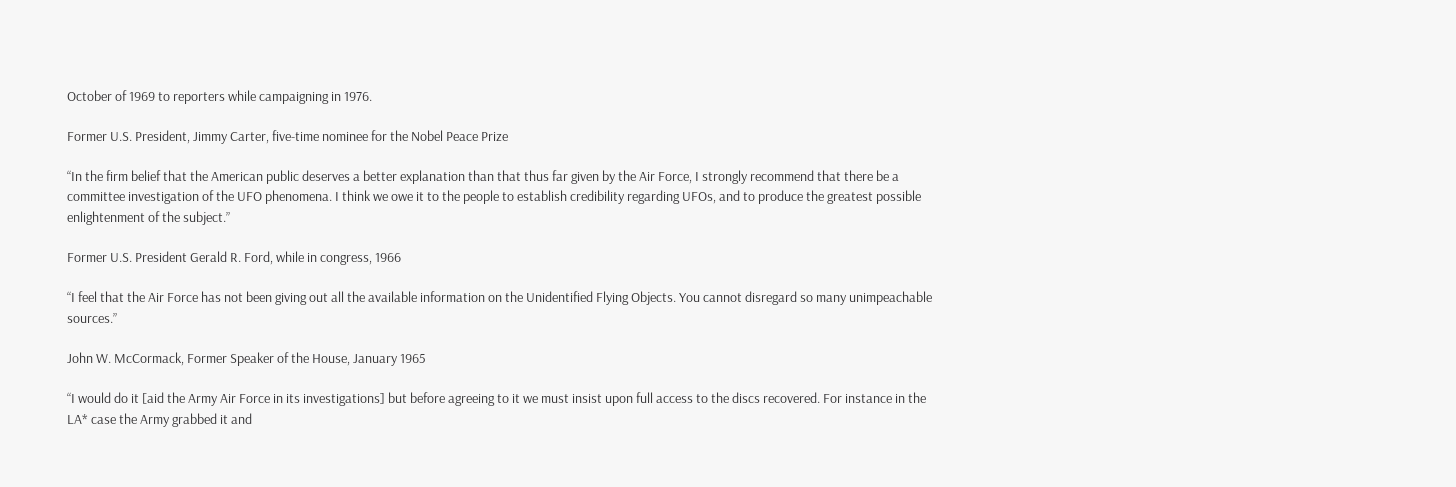October of 1969 to reporters while campaigning in 1976.

Former U.S. President, Jimmy Carter, five-time nominee for the Nobel Peace Prize

“In the firm belief that the American public deserves a better explanation than that thus far given by the Air Force, I strongly recommend that there be a committee investigation of the UFO phenomena. I think we owe it to the people to establish credibility regarding UFOs, and to produce the greatest possible enlightenment of the subject.”

Former U.S. President Gerald R. Ford, while in congress, 1966

“I feel that the Air Force has not been giving out all the available information on the Unidentified Flying Objects. You cannot disregard so many unimpeachable sources.”

John W. McCormack, Former Speaker of the House, January 1965

“I would do it [aid the Army Air Force in its investigations] but before agreeing to it we must insist upon full access to the discs recovered. For instance in the LA* case the Army grabbed it and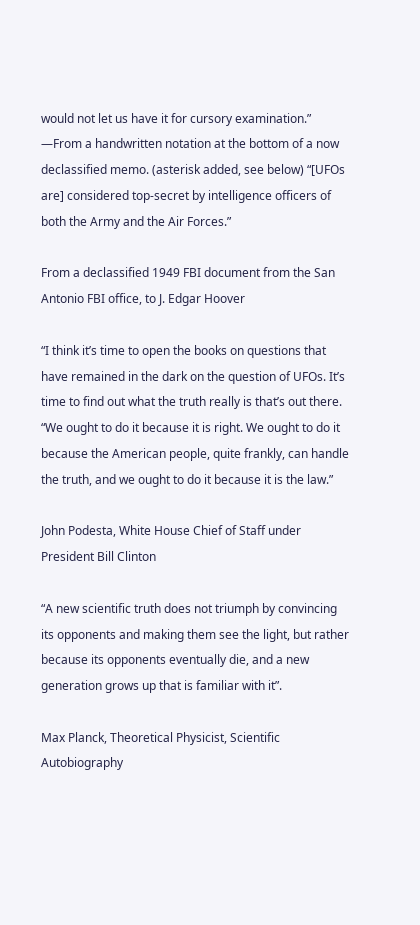would not let us have it for cursory examination.”  —From a handwritten notation at the bottom of a now declassified memo. (asterisk added, see below) “[UFOs are] considered top-secret by intelligence officers of both the Army and the Air Forces.”

From a declassified 1949 FBI document from the San Antonio FBI office, to J. Edgar Hoover

“I think it’s time to open the books on questions that have remained in the dark on the question of UFOs. It’s time to find out what the truth really is that’s out there. “We ought to do it because it is right. We ought to do it because the American people, quite frankly, can handle the truth, and we ought to do it because it is the law.”

John Podesta, White House Chief of Staff under President Bill Clinton

“A new scientific truth does not triumph by convincing its opponents and making them see the light, but rather because its opponents eventually die, and a new generation grows up that is familiar with it”.

Max Planck, Theoretical Physicist, Scientific Autobiography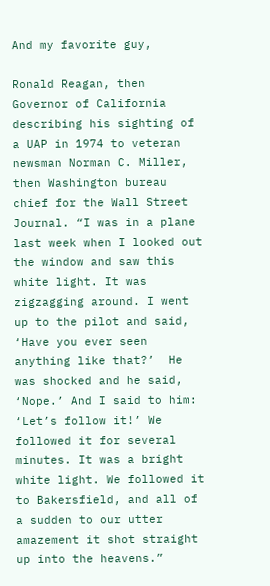And my favorite guy,

Ronald Reagan, then Governor of California describing his sighting of a UAP in 1974 to veteran newsman Norman C. Miller, then Washington bureau chief for the Wall Street Journal. “I was in a plane last week when I looked out the window and saw this white light. It was zigzagging around. I went up to the pilot and said, ‘Have you ever seen anything like that?’  He was shocked and he said, ‘Nope.’ And I said to him: ‘Let’s follow it!’ We followed it for several minutes. It was a bright white light. We followed it to Bakersfield, and all of a sudden to our utter amazement it shot straight up into the heavens.”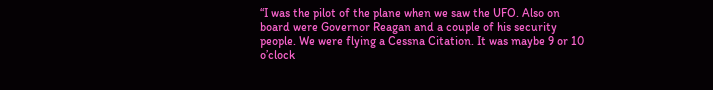“I was the pilot of the plane when we saw the UFO. Also on board were Governor Reagan and a couple of his security people. We were flying a Cessna Citation. It was maybe 9 or 10 o’clock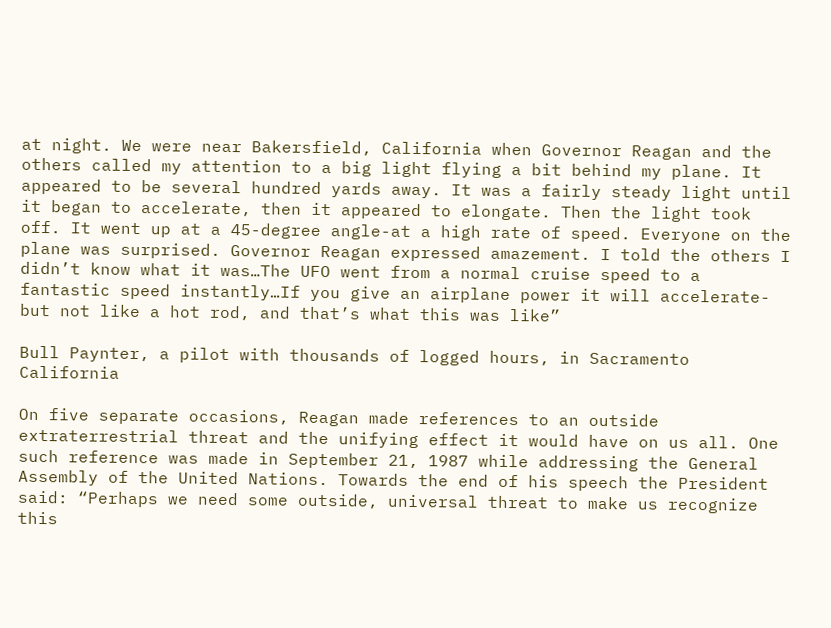at night. We were near Bakersfield, California when Governor Reagan and the others called my attention to a big light flying a bit behind my plane. It appeared to be several hundred yards away. It was a fairly steady light until it began to accelerate, then it appeared to elongate. Then the light took off. It went up at a 45-degree angle-at a high rate of speed. Everyone on the plane was surprised. Governor Reagan expressed amazement. I told the others I didn’t know what it was…The UFO went from a normal cruise speed to a fantastic speed instantly…If you give an airplane power it will accelerate-but not like a hot rod, and that’s what this was like”

Bull Paynter, a pilot with thousands of logged hours, in Sacramento California

On five separate occasions, Reagan made references to an outside extraterrestrial threat and the unifying effect it would have on us all. One such reference was made in September 21, 1987 while addressing the General Assembly of the United Nations. Towards the end of his speech the President said: “Perhaps we need some outside, universal threat to make us recognize this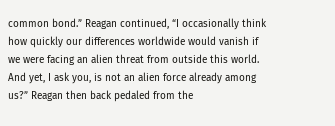common bond.” Reagan continued, “I occasionally think how quickly our differences worldwide would vanish if we were facing an alien threat from outside this world. And yet, I ask you, is not an alien force already among us?” Reagan then back pedaled from the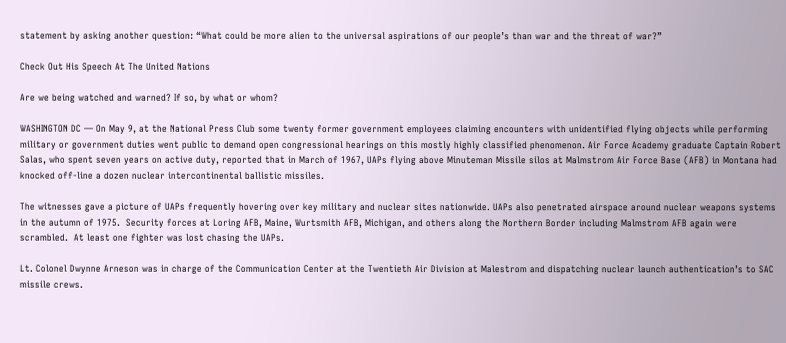statement by asking another question: “What could be more alien to the universal aspirations of our people’s than war and the threat of war?”

Check Out His Speech At The United Nations

Are we being watched and warned? If so, by what or whom?

WASHINGTON DC — On May 9, at the National Press Club some twenty former government employees claiming encounters with unidentified flying objects while performing military or government duties went public to demand open congressional hearings on this mostly highly classified phenomenon. Air Force Academy graduate Captain Robert Salas, who spent seven years on active duty, reported that in March of 1967, UAPs flying above Minuteman Missile silos at Malmstrom Air Force Base (AFB) in Montana had knocked off-line a dozen nuclear intercontinental ballistic missiles.

The witnesses gave a picture of UAPs frequently hovering over key military and nuclear sites nationwide. UAPs also penetrated airspace around nuclear weapons systems in the autumn of 1975.  Security forces at Loring AFB, Maine, Wurtsmith AFB, Michigan, and others along the Northern Border including Malmstrom AFB again were scrambled.  At least one fighter was lost chasing the UAPs.

Lt. Colonel Dwynne Arneson was in charge of the Communication Center at the Twentieth Air Division at Malestrom and dispatching nuclear launch authentication’s to SAC missile crews.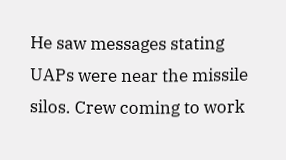He saw messages stating UAPs were near the missile silos. Crew coming to work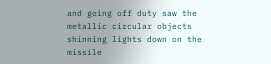and going off duty saw the metallic circular objects shinning lights down on the missile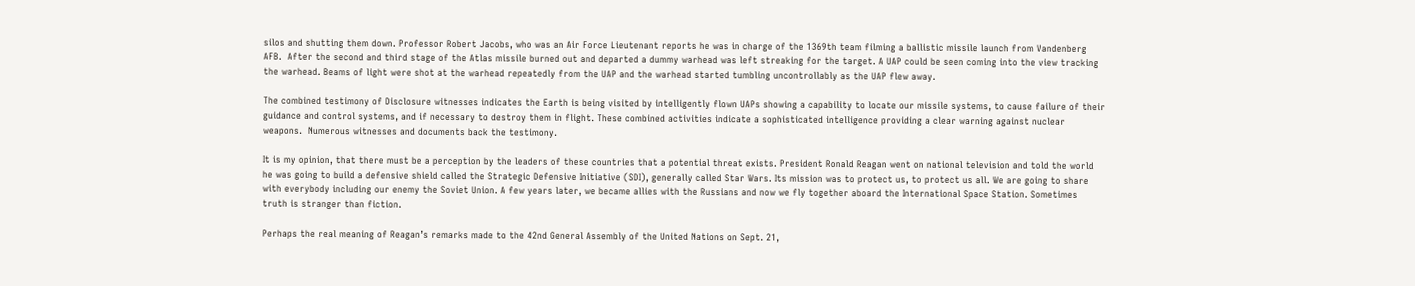silos and shutting them down. Professor Robert Jacobs, who was an Air Force Lieutenant reports he was in charge of the 1369th team filming a ballistic missile launch from Vandenberg AFB.  After the second and third stage of the Atlas missile burned out and departed a dummy warhead was left streaking for the target. A UAP could be seen coming into the view tracking the warhead. Beams of light were shot at the warhead repeatedly from the UAP and the warhead started tumbling uncontrollably as the UAP flew away.

The combined testimony of Disclosure witnesses indicates the Earth is being visited by intelligently flown UAPs showing a capability to locate our missile systems, to cause failure of their guidance and control systems, and if necessary to destroy them in flight. These combined activities indicate a sophisticated intelligence providing a clear warning against nuclear weapons.  Numerous witnesses and documents back the testimony.

It is my opinion, that there must be a perception by the leaders of these countries that a potential threat exists. President Ronald Reagan went on national television and told the world he was going to build a defensive shield called the Strategic Defensive Initiative (SDI), generally called Star Wars. Its mission was to protect us, to protect us all. We are going to share with everybody including our enemy the Soviet Union. A few years later, we became allies with the Russians and now we fly together aboard the International Space Station. Sometimes truth is stranger than fiction.

Perhaps the real meaning of Reagan’s remarks made to the 42nd General Assembly of the United Nations on Sept. 21,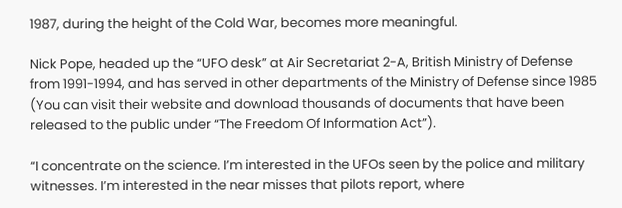1987, during the height of the Cold War, becomes more meaningful.

Nick Pope, headed up the “UFO desk” at Air Secretariat 2-A, British Ministry of Defense from 1991-1994, and has served in other departments of the Ministry of Defense since 1985 (You can visit their website and download thousands of documents that have been released to the public under “The Freedom Of Information Act”).

“I concentrate on the science. I’m interested in the UFOs seen by the police and military witnesses. I’m interested in the near misses that pilots report, where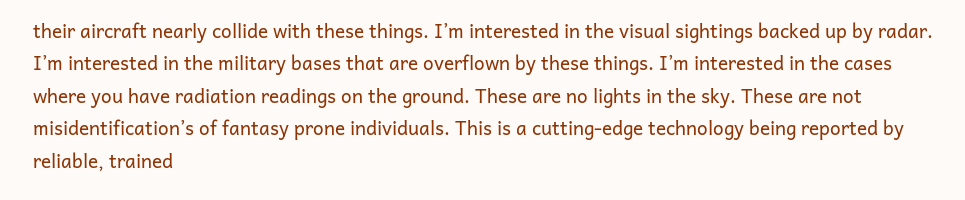their aircraft nearly collide with these things. I’m interested in the visual sightings backed up by radar. I’m interested in the military bases that are overflown by these things. I’m interested in the cases where you have radiation readings on the ground. These are no lights in the sky. These are not misidentification’s of fantasy prone individuals. This is a cutting-edge technology being reported by reliable, trained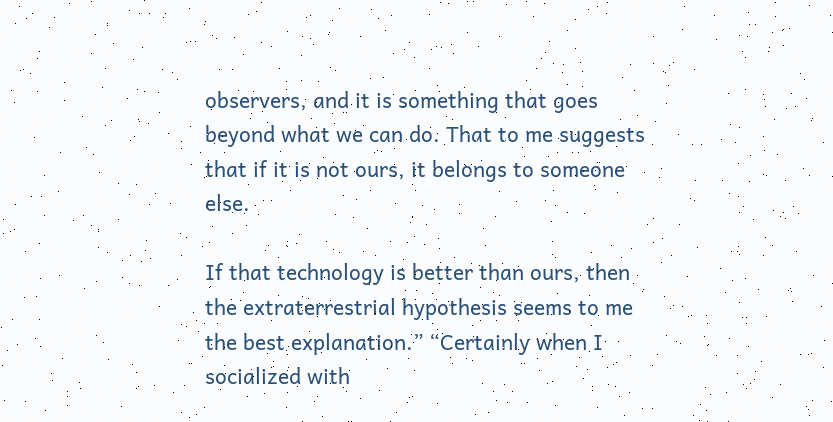observers, and it is something that goes beyond what we can do. That to me suggests that if it is not ours, it belongs to someone else.

If that technology is better than ours, then the extraterrestrial hypothesis seems to me the best explanation.” “Certainly when I socialized with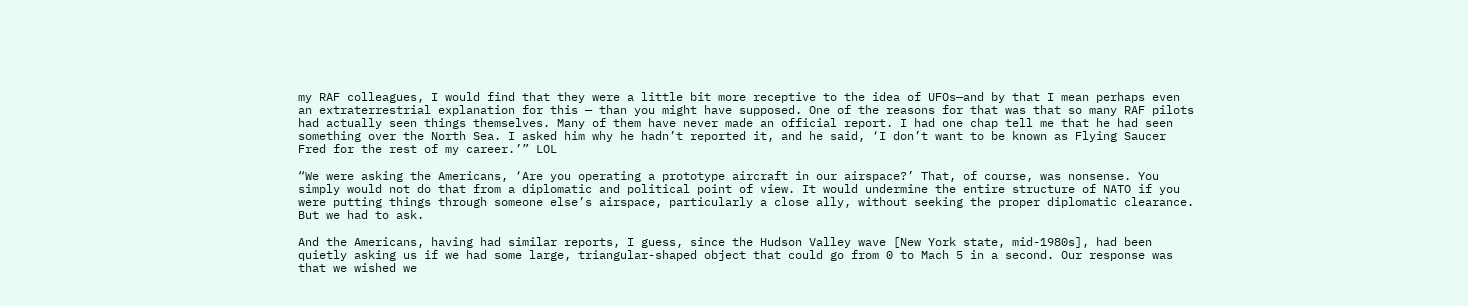my RAF colleagues, I would find that they were a little bit more receptive to the idea of UFOs—and by that I mean perhaps even an extraterrestrial explanation for this — than you might have supposed. One of the reasons for that was that so many RAF pilots had actually seen things themselves. Many of them have never made an official report. I had one chap tell me that he had seen something over the North Sea. I asked him why he hadn’t reported it, and he said, ‘I don’t want to be known as Flying Saucer Fred for the rest of my career.’” LOL

“We were asking the Americans, ‘Are you operating a prototype aircraft in our airspace?’ That, of course, was nonsense. You simply would not do that from a diplomatic and political point of view. It would undermine the entire structure of NATO if you were putting things through someone else’s airspace, particularly a close ally, without seeking the proper diplomatic clearance. But we had to ask.

And the Americans, having had similar reports, I guess, since the Hudson Valley wave [New York state, mid-1980s], had been quietly asking us if we had some large, triangular-shaped object that could go from 0 to Mach 5 in a second. Our response was that we wished we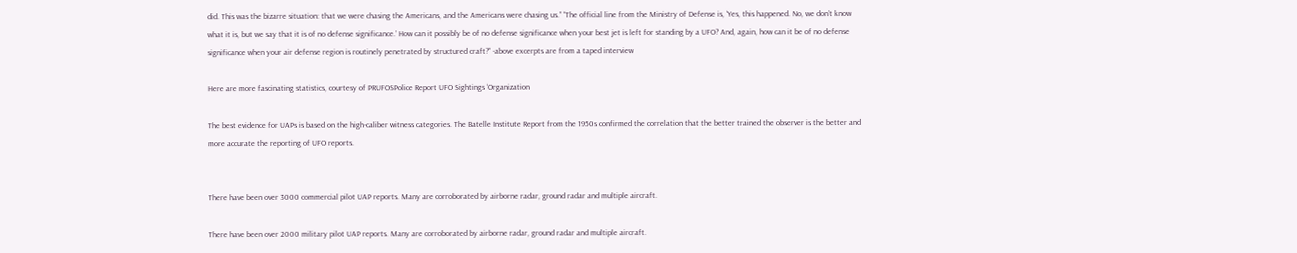did. This was the bizarre situation: that we were chasing the Americans, and the Americans were chasing us.” “The official line from the Ministry of Defense is, ‘Yes, this happened. No, we don’t know what it is, but we say that it is of no defense significance.’ How can it possibly be of no defense significance when your best jet is left for standing by a UFO? And, again, how can it be of no defense significance when your air defense region is routinely penetrated by structured craft?” -above excerpts are from a taped interview

Here are more fascinating statistics, courtesy of PRUFOSPolice Report UFO Sightings ‘Organization

The best evidence for UAPs is based on the high-caliber witness categories. The Batelle Institute Report from the 1950s confirmed the correlation that the better trained the observer is the better and more accurate the reporting of UFO reports.


There have been over 3000 commercial pilot UAP reports. Many are corroborated by airborne radar, ground radar and multiple aircraft.

There have been over 2000 military pilot UAP reports. Many are corroborated by airborne radar, ground radar and multiple aircraft.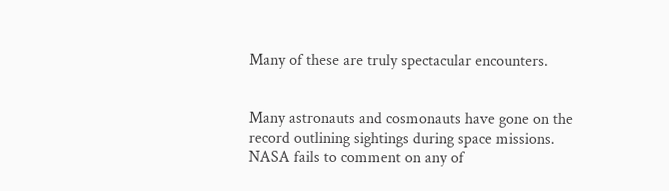Many of these are truly spectacular encounters.


Many astronauts and cosmonauts have gone on the record outlining sightings during space missions. NASA fails to comment on any of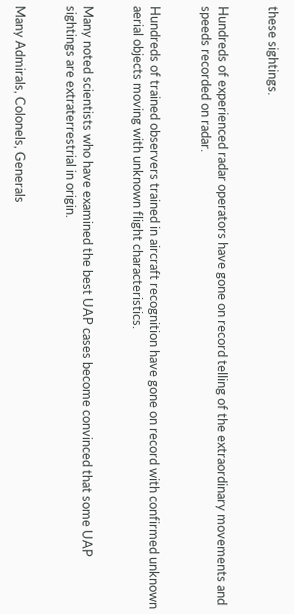these sightings.


Hundreds of experienced radar operators have gone on record telling of the extraordinary movements and speeds recorded on radar.


Hundreds of trained observers trained in aircraft recognition have gone on record with confirmed unknown aerial objects moving with unknown flight characteristics.


Many noted scientists who have examined the best UAP cases become convinced that some UAP sightings are extraterrestrial in origin.


Many Admirals, Colonels, Generals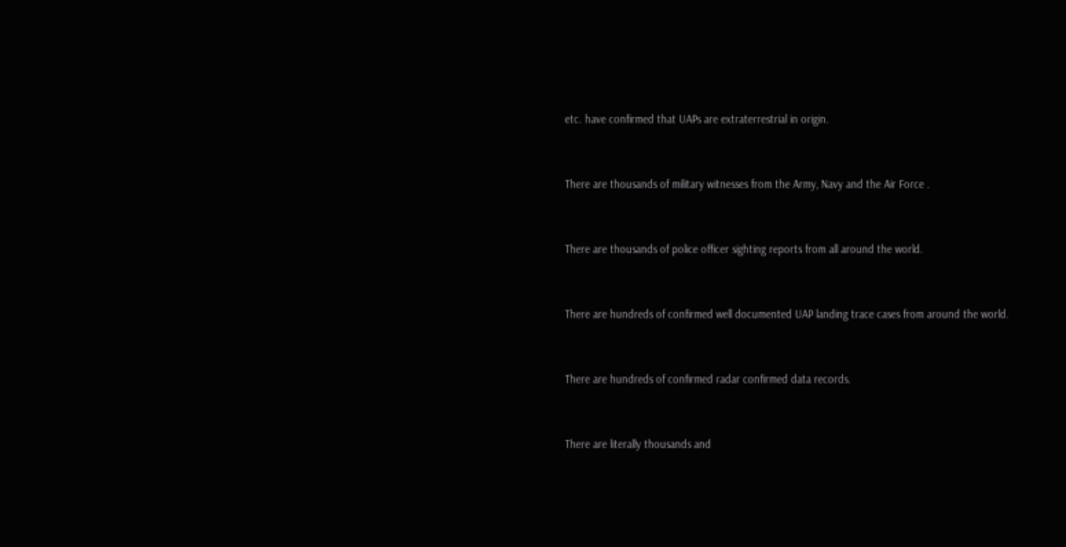etc. have confirmed that UAPs are extraterrestrial in origin.


There are thousands of military witnesses from the Army, Navy and the Air Force .


There are thousands of police officer sighting reports from all around the world.


There are hundreds of confirmed well documented UAP landing trace cases from around the world.


There are hundreds of confirmed radar confirmed data records.


There are literally thousands and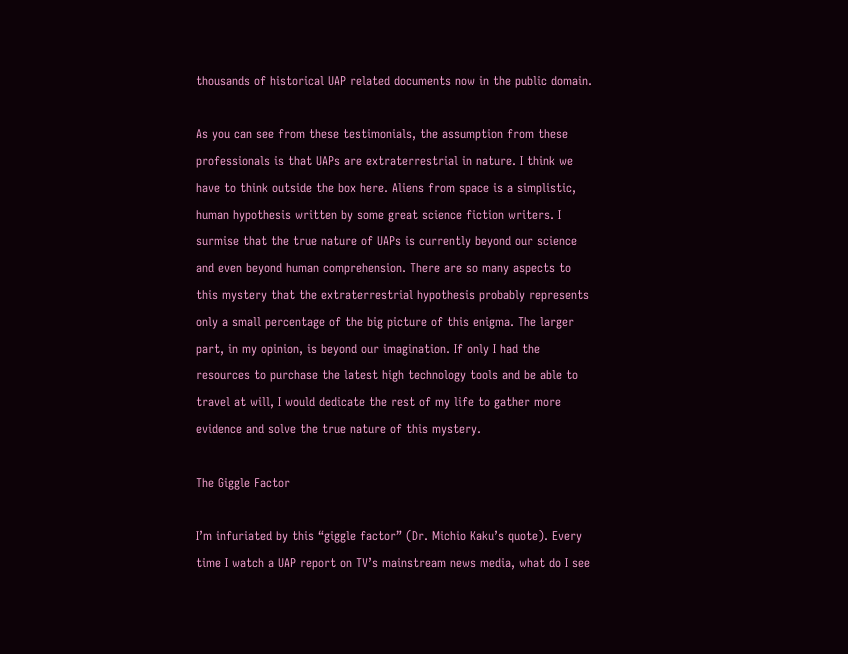thousands of historical UAP related documents now in the public domain.

As you can see from these testimonials, the assumption from these professionals is that UAPs are extraterrestrial in nature. I think we have to think outside the box here. Aliens from space is a simplistic, human hypothesis written by some great science fiction writers. I surmise that the true nature of UAPs is currently beyond our science and even beyond human comprehension. There are so many aspects to this mystery that the extraterrestrial hypothesis probably represents only a small percentage of the big picture of this enigma. The larger part, in my opinion, is beyond our imagination. If only I had the resources to purchase the latest high technology tools and be able to travel at will, I would dedicate the rest of my life to gather more evidence and solve the true nature of this mystery.

The Giggle Factor

I’m infuriated by this “giggle factor” (Dr. Michio Kaku’s quote). Every time I watch a UAP report on TV’s mainstream news media, what do I see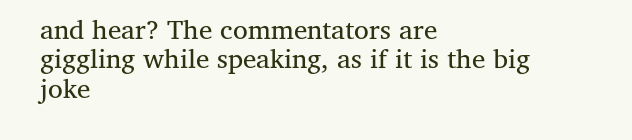and hear? The commentators are giggling while speaking, as if it is the big joke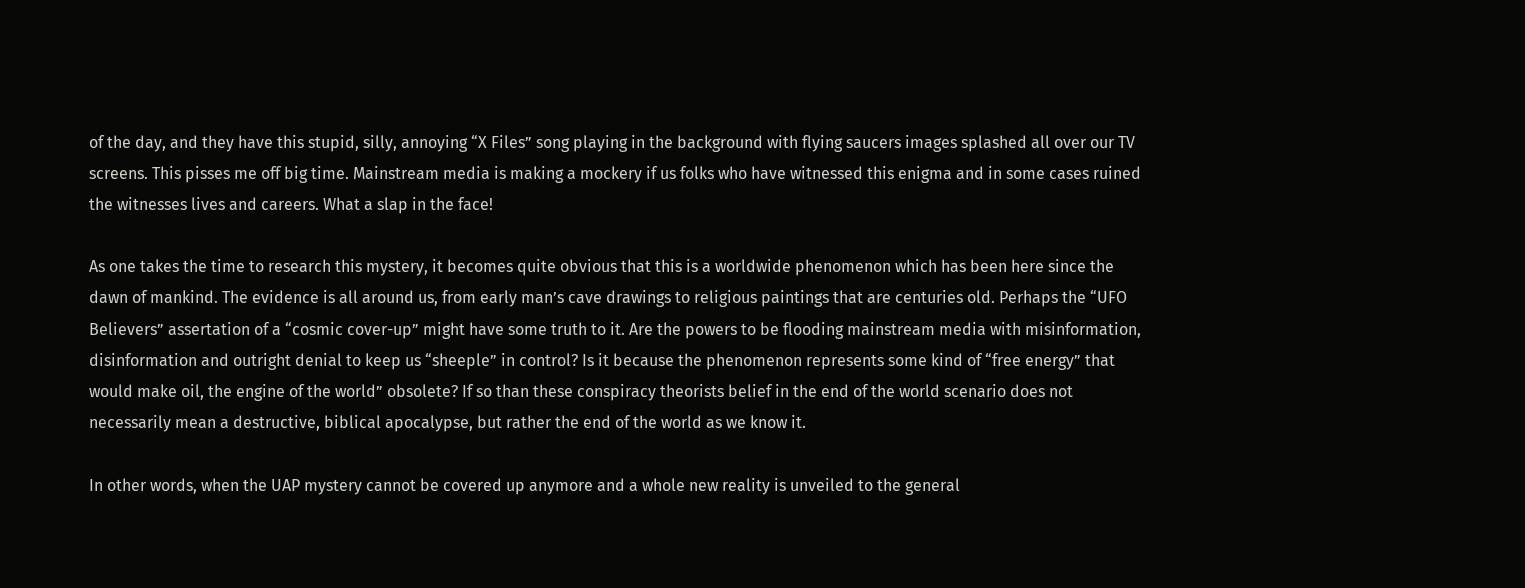of the day, and they have this stupid, silly, annoying “X Files” song playing in the background with flying saucers images splashed all over our TV screens. This pisses me off big time. Mainstream media is making a mockery if us folks who have witnessed this enigma and in some cases ruined the witnesses lives and careers. What a slap in the face!

As one takes the time to research this mystery, it becomes quite obvious that this is a worldwide phenomenon which has been here since the dawn of mankind. The evidence is all around us, from early man’s cave drawings to religious paintings that are centuries old. Perhaps the “UFO Believers” assertation of a “cosmic cover-up” might have some truth to it. Are the powers to be flooding mainstream media with misinformation, disinformation and outright denial to keep us “sheeple” in control? Is it because the phenomenon represents some kind of “free energy” that would make oil, the engine of the world” obsolete? If so than these conspiracy theorists belief in the end of the world scenario does not necessarily mean a destructive, biblical apocalypse, but rather the end of the world as we know it.

In other words, when the UAP mystery cannot be covered up anymore and a whole new reality is unveiled to the general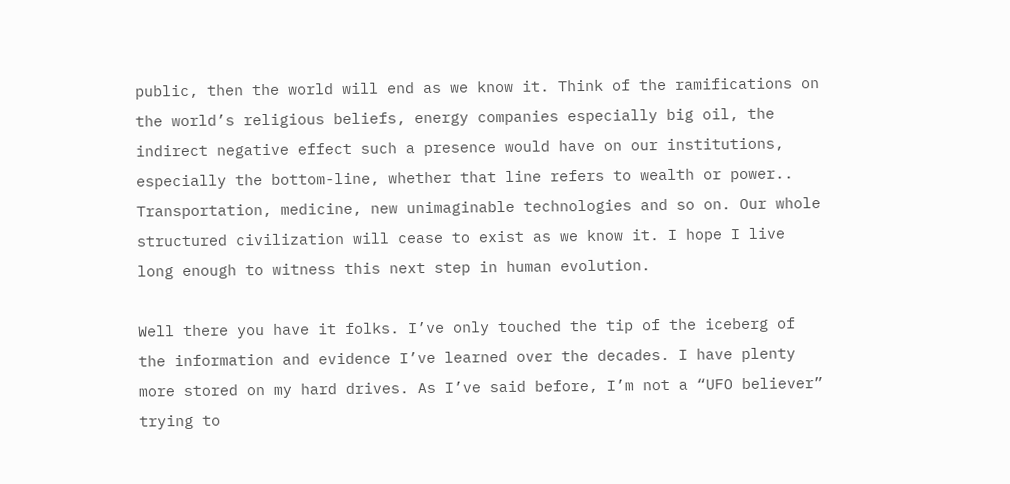public, then the world will end as we know it. Think of the ramifications on the world’s religious beliefs, energy companies especially big oil, the indirect negative effect such a presence would have on our institutions, especially the bottom-line, whether that line refers to wealth or power.. Transportation, medicine, new unimaginable technologies and so on. Our whole structured civilization will cease to exist as we know it. I hope I live long enough to witness this next step in human evolution.

Well there you have it folks. I’ve only touched the tip of the iceberg of the information and evidence I’ve learned over the decades. I have plenty more stored on my hard drives. As I’ve said before, I’m not a “UFO believer” trying to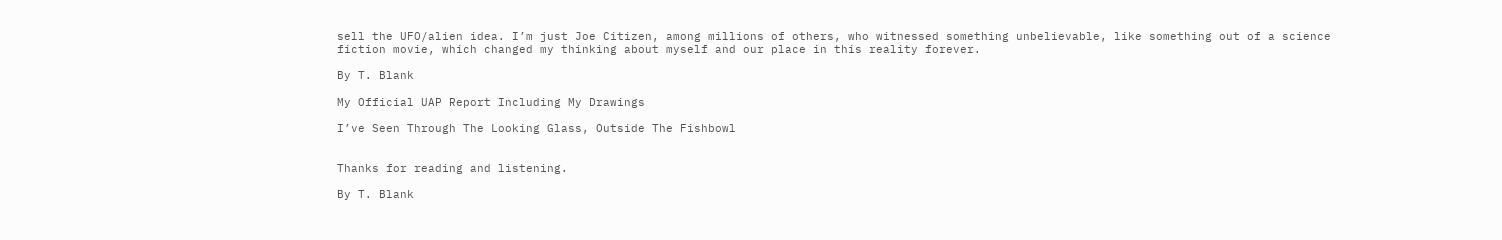sell the UFO/alien idea. I’m just Joe Citizen, among millions of others, who witnessed something unbelievable, like something out of a science fiction movie, which changed my thinking about myself and our place in this reality forever.

By T. Blank

My Official UAP Report Including My Drawings

I’ve Seen Through The Looking Glass, Outside The Fishbowl


Thanks for reading and listening.

By T. Blank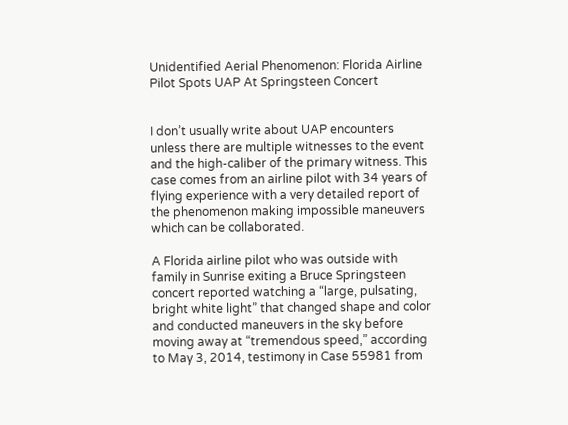Unidentified Aerial Phenomenon: Florida Airline Pilot Spots UAP At Springsteen Concert


I don’t usually write about UAP encounters unless there are multiple witnesses to the event and the high-caliber of the primary witness. This case comes from an airline pilot with 34 years of flying experience with a very detailed report of the phenomenon making impossible maneuvers which can be collaborated.

A Florida airline pilot who was outside with family in Sunrise exiting a Bruce Springsteen concert reported watching a “large, pulsating, bright white light” that changed shape and color and conducted maneuvers in the sky before moving away at “tremendous speed,” according to May 3, 2014, testimony in Case 55981 from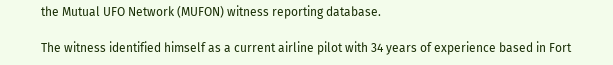the Mutual UFO Network (MUFON) witness reporting database.

The witness identified himself as a current airline pilot with 34 years of experience based in Fort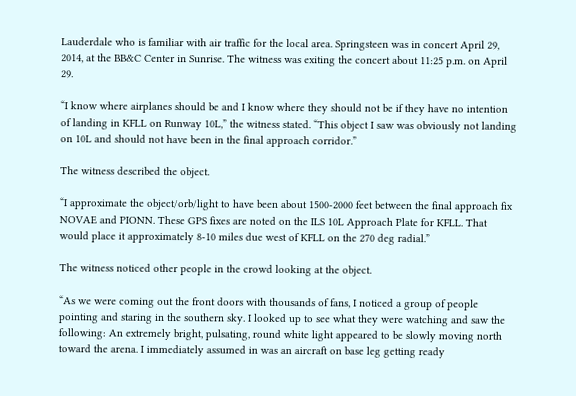Lauderdale who is familiar with air traffic for the local area. Springsteen was in concert April 29, 2014, at the BB&C Center in Sunrise. The witness was exiting the concert about 11:25 p.m. on April 29.

“I know where airplanes should be and I know where they should not be if they have no intention of landing in KFLL on Runway 10L,” the witness stated. “This object I saw was obviously not landing on 10L and should not have been in the final approach corridor.”

The witness described the object.

“I approximate the object/orb/light to have been about 1500-2000 feet between the final approach fix NOVAE and PIONN. These GPS fixes are noted on the ILS 10L Approach Plate for KFLL. That would place it approximately 8-10 miles due west of KFLL on the 270 deg radial.”

The witness noticed other people in the crowd looking at the object.

“As we were coming out the front doors with thousands of fans, I noticed a group of people pointing and staring in the southern sky. I looked up to see what they were watching and saw the following: An extremely bright, pulsating, round white light appeared to be slowly moving north toward the arena. I immediately assumed in was an aircraft on base leg getting ready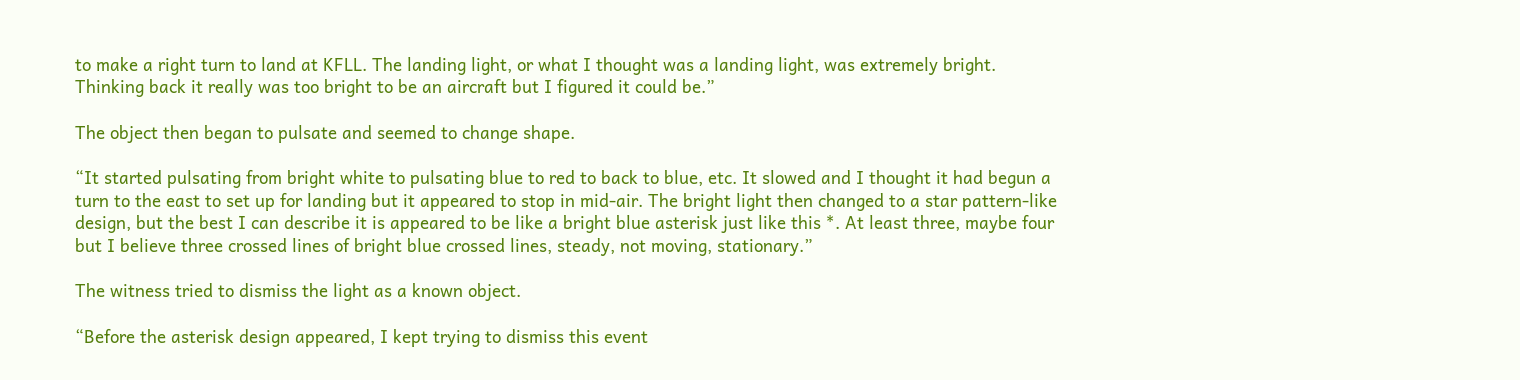to make a right turn to land at KFLL. The landing light, or what I thought was a landing light, was extremely bright. Thinking back it really was too bright to be an aircraft but I figured it could be.”

The object then began to pulsate and seemed to change shape.

“It started pulsating from bright white to pulsating blue to red to back to blue, etc. It slowed and I thought it had begun a turn to the east to set up for landing but it appeared to stop in mid-air. The bright light then changed to a star pattern-like design, but the best I can describe it is appeared to be like a bright blue asterisk just like this *. At least three, maybe four but I believe three crossed lines of bright blue crossed lines, steady, not moving, stationary.”

The witness tried to dismiss the light as a known object.

“Before the asterisk design appeared, I kept trying to dismiss this event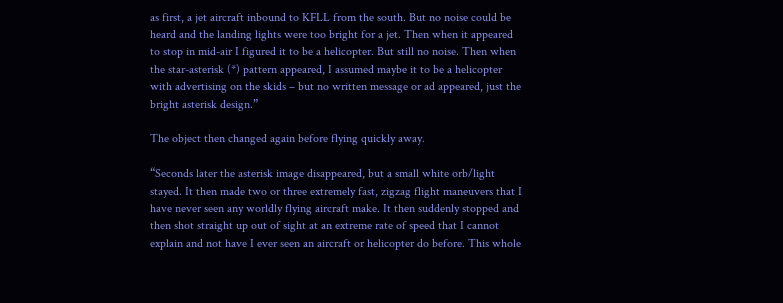as first, a jet aircraft inbound to KFLL from the south. But no noise could be heard and the landing lights were too bright for a jet. Then when it appeared to stop in mid-air I figured it to be a helicopter. But still no noise. Then when the star-asterisk (*) pattern appeared, I assumed maybe it to be a helicopter with advertising on the skids – but no written message or ad appeared, just the bright asterisk design.”

The object then changed again before flying quickly away.

“Seconds later the asterisk image disappeared, but a small white orb/light stayed. It then made two or three extremely fast, zigzag flight maneuvers that I have never seen any worldly flying aircraft make. It then suddenly stopped and then shot straight up out of sight at an extreme rate of speed that I cannot explain and not have I ever seen an aircraft or helicopter do before. This whole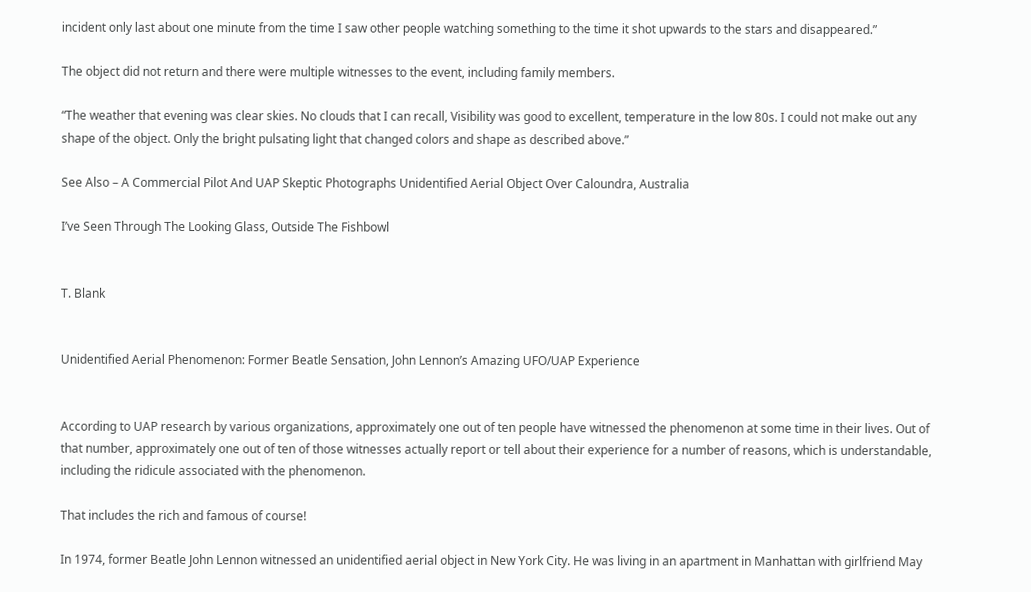incident only last about one minute from the time I saw other people watching something to the time it shot upwards to the stars and disappeared.”

The object did not return and there were multiple witnesses to the event, including family members.

“The weather that evening was clear skies. No clouds that I can recall, Visibility was good to excellent, temperature in the low 80s. I could not make out any shape of the object. Only the bright pulsating light that changed colors and shape as described above.”

See Also – A Commercial Pilot And UAP Skeptic Photographs Unidentified Aerial Object Over Caloundra, Australia

I’ve Seen Through The Looking Glass, Outside The Fishbowl


T. Blank


Unidentified Aerial Phenomenon: Former Beatle Sensation, John Lennon’s Amazing UFO/UAP Experience


According to UAP research by various organizations, approximately one out of ten people have witnessed the phenomenon at some time in their lives. Out of that number, approximately one out of ten of those witnesses actually report or tell about their experience for a number of reasons, which is understandable, including the ridicule associated with the phenomenon.

That includes the rich and famous of course!

In 1974, former Beatle John Lennon witnessed an unidentified aerial object in New York City. He was living in an apartment in Manhattan with girlfriend May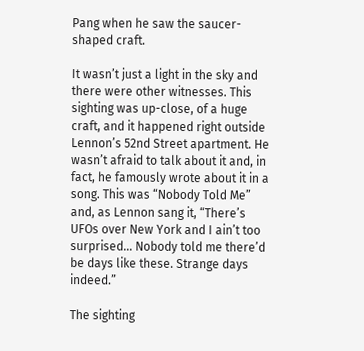Pang when he saw the saucer-shaped craft.

It wasn’t just a light in the sky and there were other witnesses. This sighting was up-close, of a huge craft, and it happened right outside Lennon’s 52nd Street apartment. He wasn’t afraid to talk about it and, in fact, he famously wrote about it in a song. This was “Nobody Told Me” and, as Lennon sang it, “There’s UFOs over New York and I ain’t too surprised… Nobody told me there’d be days like these. Strange days indeed.”

The sighting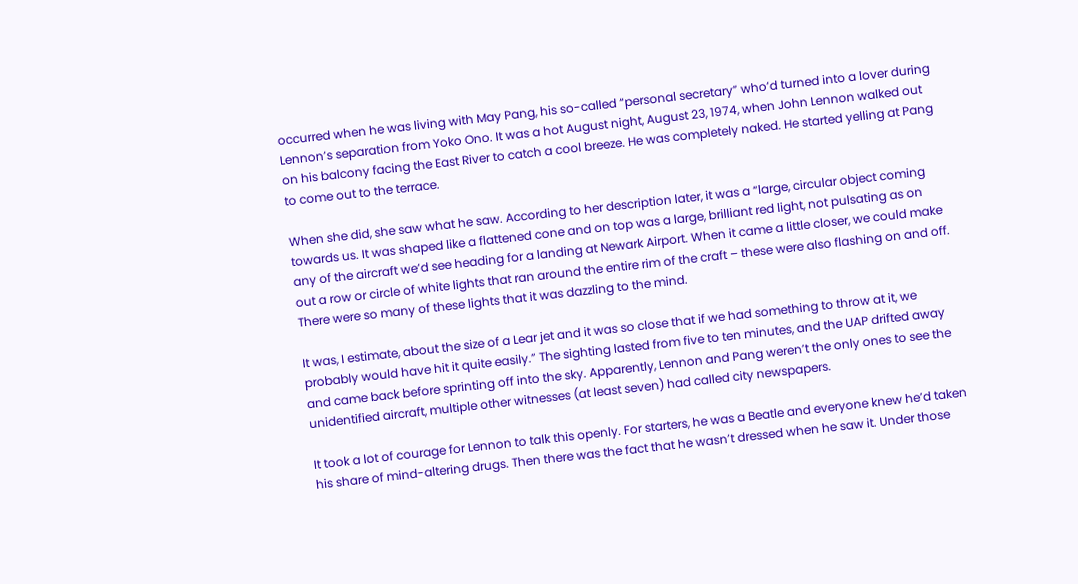occurred when he was living with May Pang, his so-called “personal secretary” who’d turned into a lover during Lennon’s separation from Yoko Ono. It was a hot August night, August 23, 1974, when John Lennon walked out on his balcony facing the East River to catch a cool breeze. He was completely naked. He started yelling at Pang to come out to the terrace.

When she did, she saw what he saw. According to her description later, it was a “large, circular object coming towards us. It was shaped like a flattened cone and on top was a large, brilliant red light, not pulsating as on any of the aircraft we’d see heading for a landing at Newark Airport. When it came a little closer, we could make out a row or circle of white lights that ran around the entire rim of the craft – these were also flashing on and off. There were so many of these lights that it was dazzling to the mind.

It was, I estimate, about the size of a Lear jet and it was so close that if we had something to throw at it, we probably would have hit it quite easily.” The sighting lasted from five to ten minutes, and the UAP drifted away and came back before sprinting off into the sky. Apparently, Lennon and Pang weren’t the only ones to see the unidentified aircraft, multiple other witnesses (at least seven) had called city newspapers.

It took a lot of courage for Lennon to talk this openly. For starters, he was a Beatle and everyone knew he’d taken his share of mind-altering drugs. Then there was the fact that he wasn’t dressed when he saw it. Under those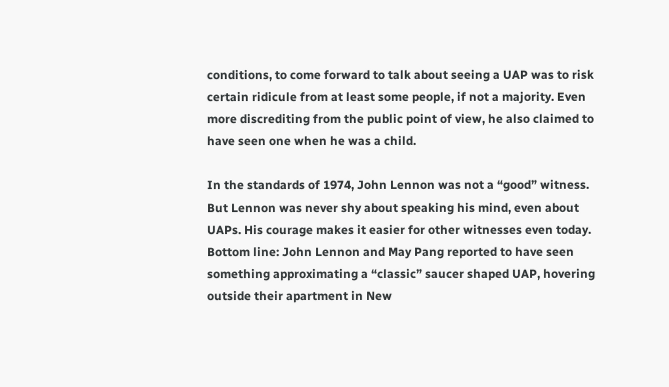conditions, to come forward to talk about seeing a UAP was to risk certain ridicule from at least some people, if not a majority. Even more discrediting from the public point of view, he also claimed to have seen one when he was a child.

In the standards of 1974, John Lennon was not a “good” witness. But Lennon was never shy about speaking his mind, even about UAPs. His courage makes it easier for other witnesses even today. Bottom line: John Lennon and May Pang reported to have seen something approximating a “classic” saucer shaped UAP, hovering outside their apartment in New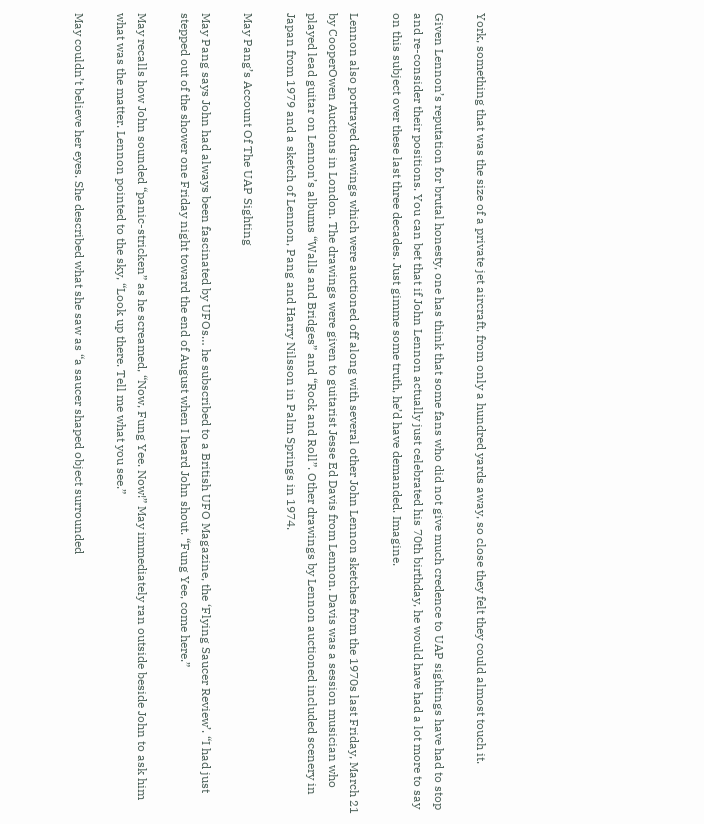York, something that was the size of a private jet aircraft, from only a hundred yards away, so close they felt they could almost touch it.

Given Lennon’s reputation for brutal honesty, one has think that some fans who did not give much credence to UAP sightings have had to stop and re-consider their positions. You can bet that if John Lennon actually just celebrated his 70th birthday, he would have had a lot more to say on this subject over these last three decades. Just gimme some truth, he’d have demanded. Imagine.

Lennon also portrayed drawings which were auctioned off along with several other John Lennon sketches from the 1970s last Friday, March 21 by CooperOwen Auctions in London. The drawings were given to guitarist Jesse Ed Davis from Lennon. Davis was a session musician who played lead guitar on Lennon’s albums “Walls and Bridges” and “Rock and Roll”. Other drawings by Lennon auctioned included scenery in Japan from 1979 and a sketch of Lennon, Pang and Harry Nilsson in Palm Springs in 1974.

May Pang’s Account Of The UAP Sighting

May Pang says John had always been fascinated by UFOs… he subscribed to a British UFO Magazine, the ‘Flying Saucer Review’. “I had just stepped out of the shower one Friday night toward the end of August when I heard John shout. “Fung Yee, come here.”

May recalls how John sounded “panic-stricken” as he screamed, “Now, Fung Yee. Now!” May immediately ran outside beside John to ask him what was the matter. Lennon pointed to the sky, “Look up there. Tell me what you see.”

May couldn’t believe her eyes. She described what she saw as “a saucer shaped object surrounded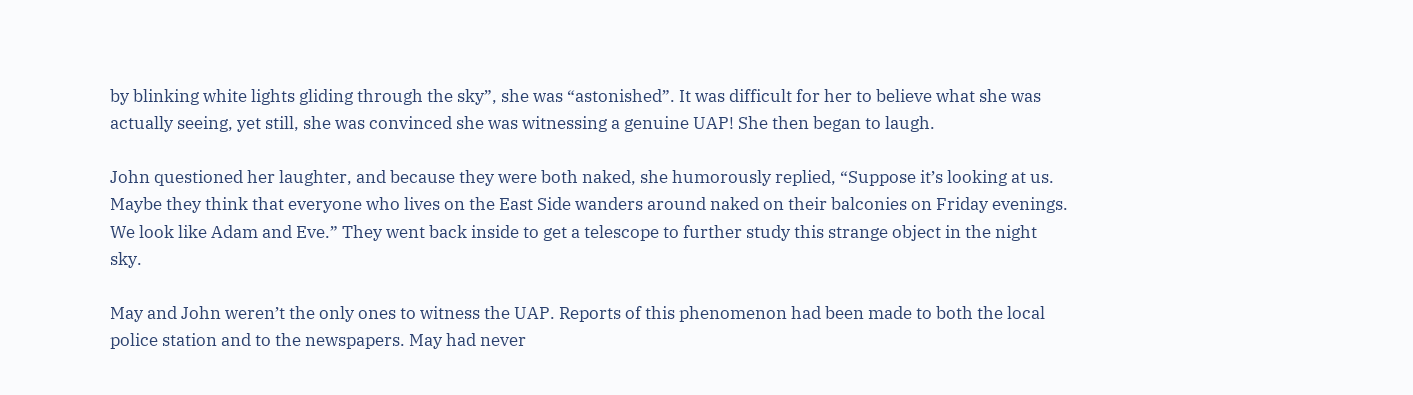by blinking white lights gliding through the sky”, she was “astonished”. It was difficult for her to believe what she was actually seeing, yet still, she was convinced she was witnessing a genuine UAP! She then began to laugh.

John questioned her laughter, and because they were both naked, she humorously replied, “Suppose it’s looking at us. Maybe they think that everyone who lives on the East Side wanders around naked on their balconies on Friday evenings. We look like Adam and Eve.” They went back inside to get a telescope to further study this strange object in the night sky.

May and John weren’t the only ones to witness the UAP. Reports of this phenomenon had been made to both the local police station and to the newspapers. May had never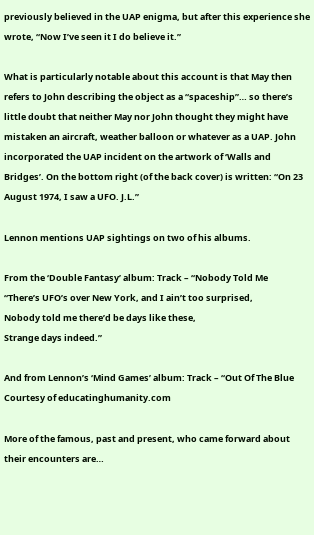previously believed in the UAP enigma, but after this experience she wrote, “Now I’ve seen it I do believe it.”

What is particularly notable about this account is that May then refers to John describing the object as a “spaceship”… so there’s little doubt that neither May nor John thought they might have mistaken an aircraft, weather balloon or whatever as a UAP. John incorporated the UAP incident on the artwork of ‘Walls and Bridges’. On the bottom right (of the back cover) is written: “On 23 August 1974, I saw a UFO. J.L.”

Lennon mentions UAP sightings on two of his albums.

From the ‘Double Fantasy’ album: Track – “Nobody Told Me
“There’s UFO’s over New York, and I ain’t too surprised,
Nobody told me there’d be days like these,
Strange days indeed.”

And from Lennon’s ‘Mind Games’ album: Track – “Out Of The Blue
Courtesy of educatinghumanity.com

More of the famous, past and present, who came forward about their encounters are…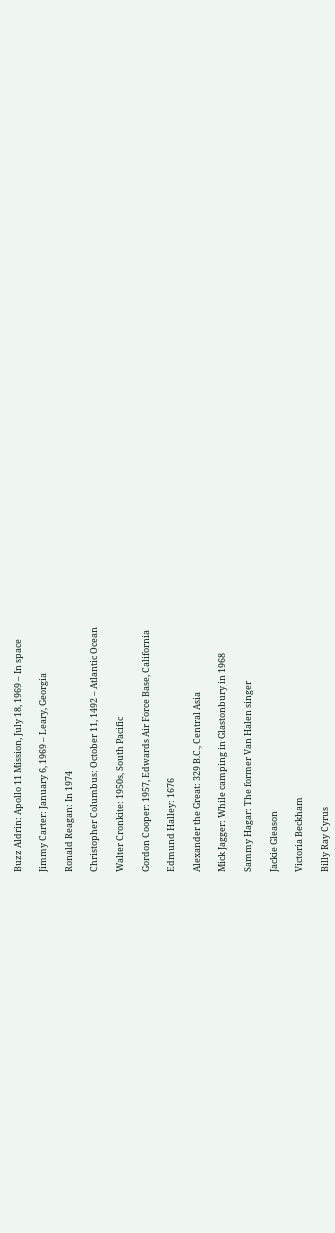Buzz Aldrin: Apollo 11 Mission, July 18, 1969 – In space

Jimmy Carter: January 6, 1969 – Leary, Georgia

Ronald Reagan: In 1974

Christopher Columbus: October 11, 1492 – Atlantic Ocean

Walter Cronkite: 1950s, South Pacific

Gordon Cooper: 1957, Edwards Air Force Base, California

Edmund Halley: 1676

Alexander the Great: 329 B.C., Central Asia

Mick Jagger: While camping in Glastonbury in 1968

Sammy Hagar: The former Van Halen singer

Jackie Gleason

Victoria Beckham

Billy Ray Cyrus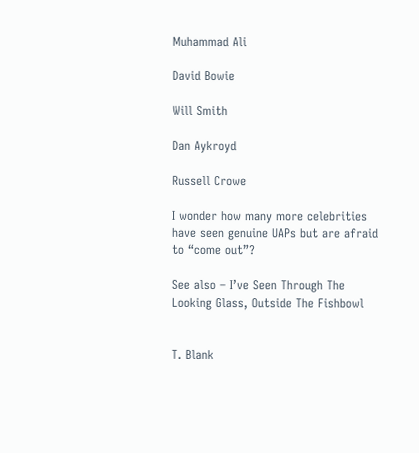Muhammad Ali

David Bowie

Will Smith

Dan Aykroyd

Russell Crowe

I wonder how many more celebrities have seen genuine UAPs but are afraid to “come out”?

See also – I’ve Seen Through The Looking Glass, Outside The Fishbowl


T. Blank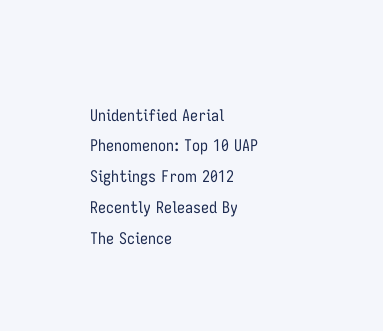Unidentified Aerial Phenomenon: Top 10 UAP Sightings From 2012 Recently Released By The Science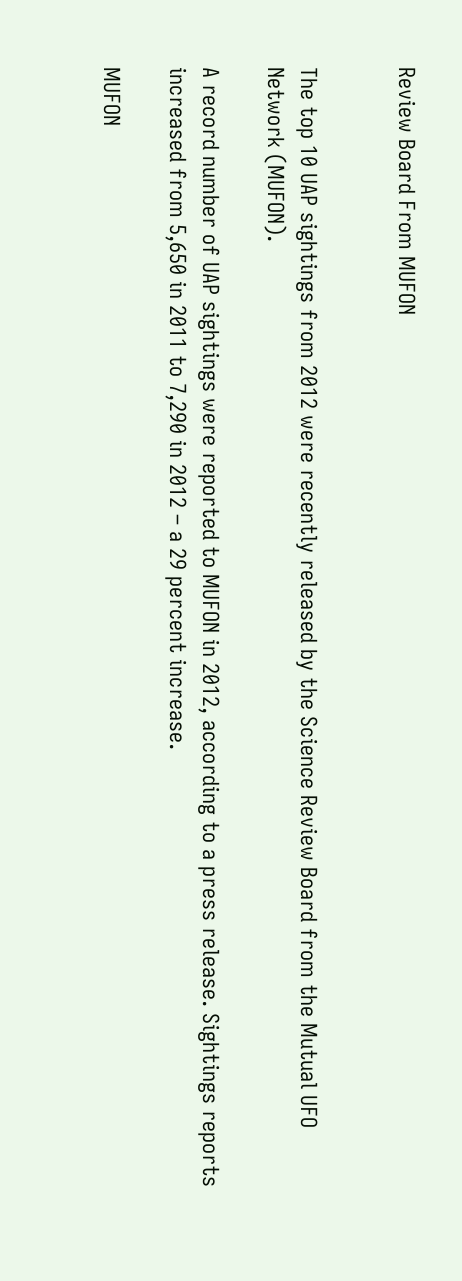Review Board From MUFON


The top 10 UAP sightings from 2012 were recently released by the Science Review Board from the Mutual UFO Network (MUFON).

A record number of UAP sightings were reported to MUFON in 2012, according to a press release. Sightings reports increased from 5,650 in 2011 to 7,290 in 2012 – a 29 percent increase.

MUFON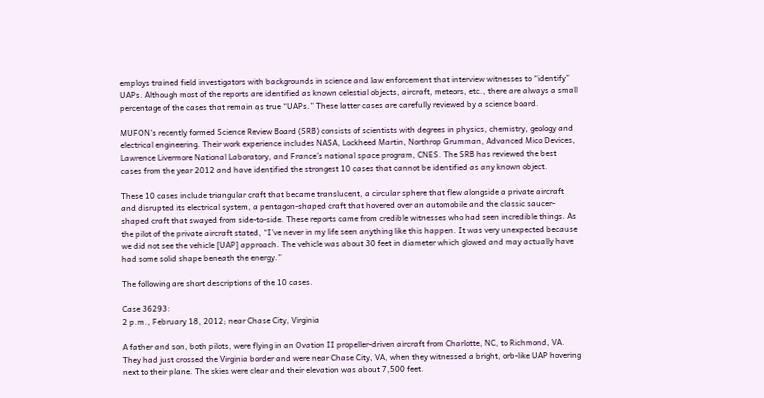employs trained field investigators with backgrounds in science and law enforcement that interview witnesses to “identify” UAPs. Although most of the reports are identified as known celestial objects, aircraft, meteors, etc., there are always a small percentage of the cases that remain as true “UAPs.” These latter cases are carefully reviewed by a science board.

MUFON’s recently formed Science Review Board (SRB) consists of scientists with degrees in physics, chemistry, geology and electrical engineering. Their work experience includes NASA, Lockheed Martin, Northrop Grumman, Advanced Mico Devices, Lawrence Livermore National Laboratory, and France’s national space program, CNES. The SRB has reviewed the best cases from the year 2012 and have identified the strongest 10 cases that cannot be identified as any known object.

These 10 cases include triangular craft that became translucent, a circular sphere that flew alongside a private aircraft and disrupted its electrical system, a pentagon-shaped craft that hovered over an automobile and the classic saucer-shaped craft that swayed from side-to-side. These reports came from credible witnesses who had seen incredible things. As the pilot of the private aircraft stated, “I’ve never in my life seen anything like this happen. It was very unexpected because we did not see the vehicle [UAP] approach. The vehicle was about 30 feet in diameter which glowed and may actually have had some solid shape beneath the energy.”

The following are short descriptions of the 10 cases.

Case 36293:
2 p.m., February 18, 2012; near Chase City, Virginia

A father and son, both pilots, were flying in an Ovation II propeller-driven aircraft from Charlotte, NC, to Richmond, VA. They had just crossed the Virginia border and were near Chase City, VA, when they witnessed a bright, orb-like UAP hovering next to their plane. The skies were clear and their elevation was about 7,500 feet.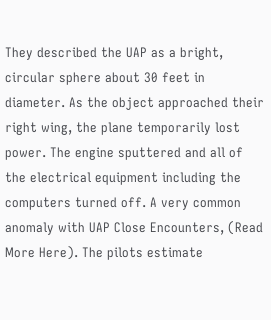They described the UAP as a bright, circular sphere about 30 feet in diameter. As the object approached their right wing, the plane temporarily lost power. The engine sputtered and all of the electrical equipment including the computers turned off. A very common anomaly with UAP Close Encounters, (Read More Here). The pilots estimate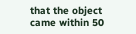that the object came within 50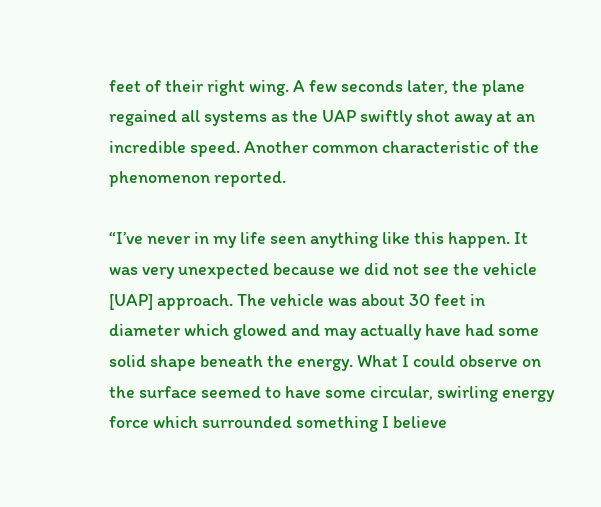feet of their right wing. A few seconds later, the plane regained all systems as the UAP swiftly shot away at an incredible speed. Another common characteristic of the phenomenon reported.

“I’ve never in my life seen anything like this happen. It was very unexpected because we did not see the vehicle [UAP] approach. The vehicle was about 30 feet in diameter which glowed and may actually have had some solid shape beneath the energy. What I could observe on the surface seemed to have some circular, swirling energy force which surrounded something I believe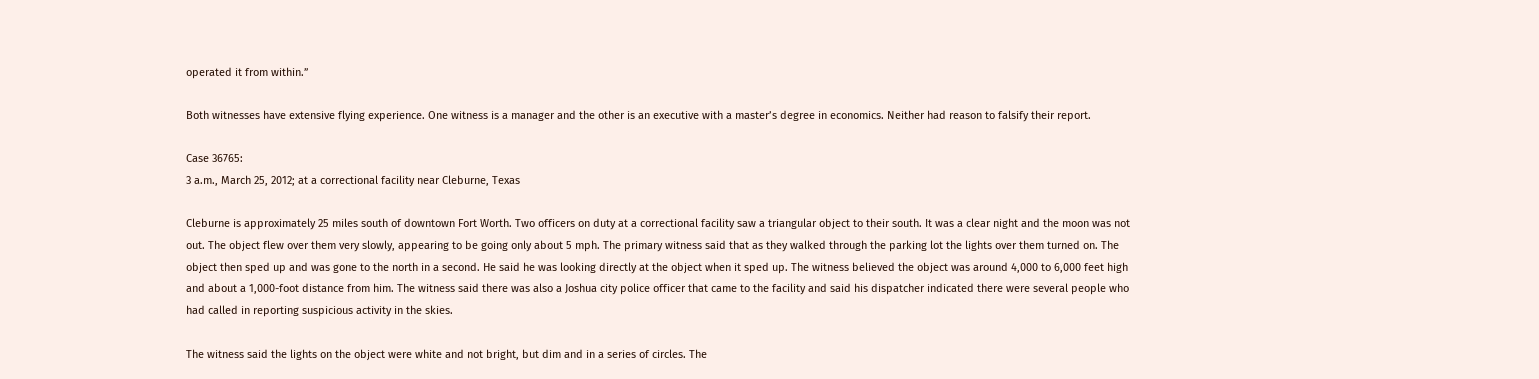operated it from within.”

Both witnesses have extensive flying experience. One witness is a manager and the other is an executive with a master’s degree in economics. Neither had reason to falsify their report.

Case 36765:
3 a.m., March 25, 2012; at a correctional facility near Cleburne, Texas

Cleburne is approximately 25 miles south of downtown Fort Worth. Two officers on duty at a correctional facility saw a triangular object to their south. It was a clear night and the moon was not out. The object flew over them very slowly, appearing to be going only about 5 mph. The primary witness said that as they walked through the parking lot the lights over them turned on. The object then sped up and was gone to the north in a second. He said he was looking directly at the object when it sped up. The witness believed the object was around 4,000 to 6,000 feet high and about a 1,000-foot distance from him. The witness said there was also a Joshua city police officer that came to the facility and said his dispatcher indicated there were several people who had called in reporting suspicious activity in the skies.

The witness said the lights on the object were white and not bright, but dim and in a series of circles. The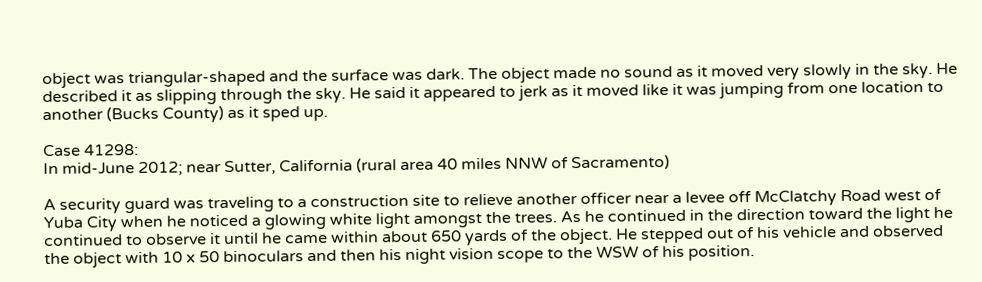object was triangular-shaped and the surface was dark. The object made no sound as it moved very slowly in the sky. He described it as slipping through the sky. He said it appeared to jerk as it moved like it was jumping from one location to another (Bucks County) as it sped up.

Case 41298:
In mid-June 2012; near Sutter, California (rural area 40 miles NNW of Sacramento)

A security guard was traveling to a construction site to relieve another officer near a levee off McClatchy Road west of Yuba City when he noticed a glowing white light amongst the trees. As he continued in the direction toward the light he continued to observe it until he came within about 650 yards of the object. He stepped out of his vehicle and observed the object with 10 x 50 binoculars and then his night vision scope to the WSW of his position.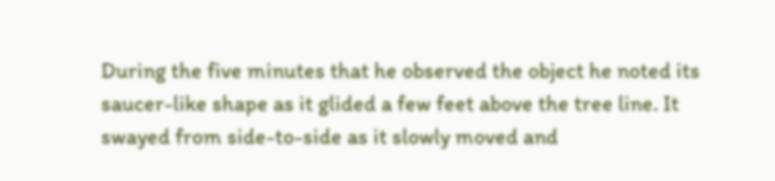During the five minutes that he observed the object he noted its saucer-like shape as it glided a few feet above the tree line. It swayed from side-to-side as it slowly moved and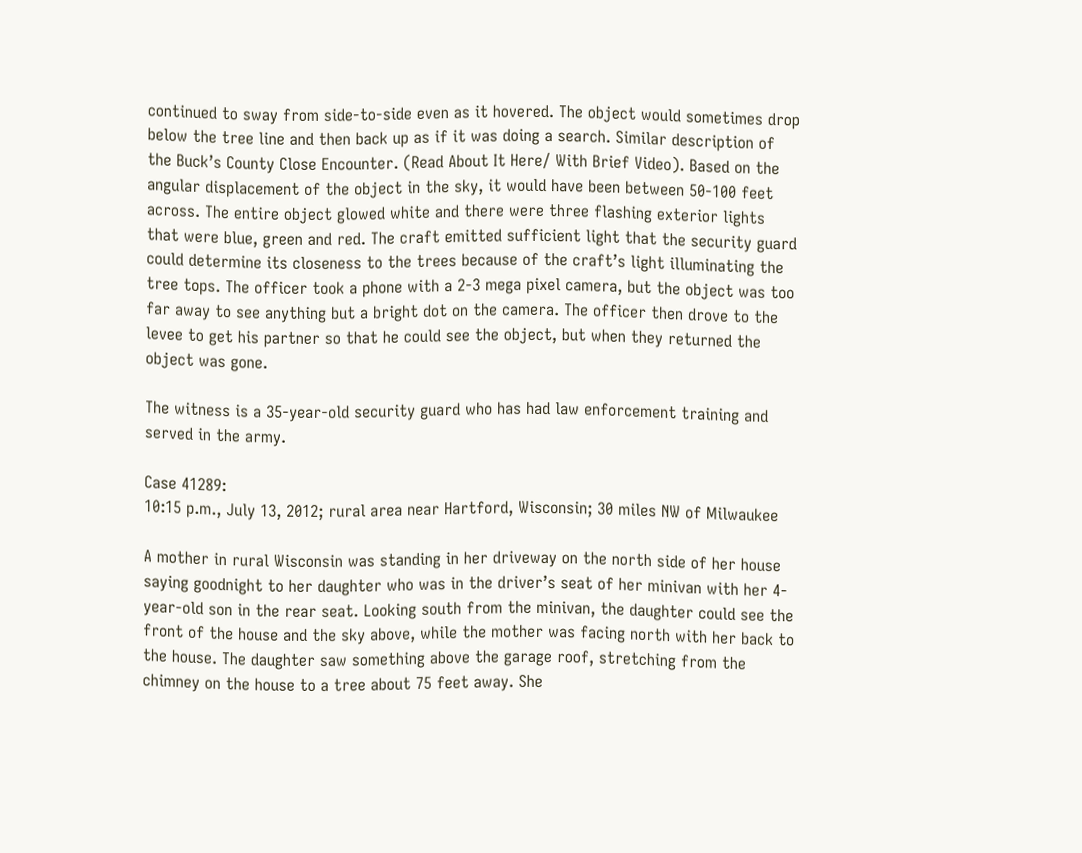continued to sway from side-to-side even as it hovered. The object would sometimes drop below the tree line and then back up as if it was doing a search. Similar description of the Buck’s County Close Encounter. (Read About It Here/ With Brief Video). Based on the angular displacement of the object in the sky, it would have been between 50-100 feet across. The entire object glowed white and there were three flashing exterior lights that were blue, green and red. The craft emitted sufficient light that the security guard could determine its closeness to the trees because of the craft’s light illuminating the tree tops. The officer took a phone with a 2-3 mega pixel camera, but the object was too far away to see anything but a bright dot on the camera. The officer then drove to the levee to get his partner so that he could see the object, but when they returned the object was gone.

The witness is a 35-year-old security guard who has had law enforcement training and served in the army.

Case 41289:
10:15 p.m., July 13, 2012; rural area near Hartford, Wisconsin; 30 miles NW of Milwaukee

A mother in rural Wisconsin was standing in her driveway on the north side of her house saying goodnight to her daughter who was in the driver’s seat of her minivan with her 4-year-old son in the rear seat. Looking south from the minivan, the daughter could see the front of the house and the sky above, while the mother was facing north with her back to the house. The daughter saw something above the garage roof, stretching from the chimney on the house to a tree about 75 feet away. She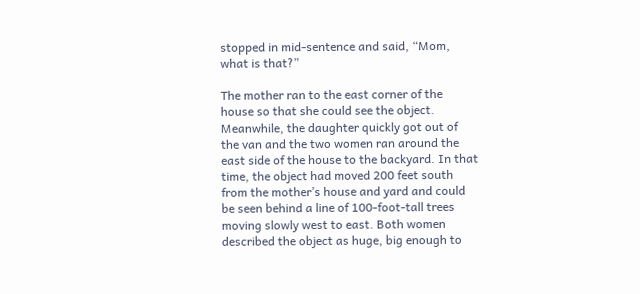stopped in mid-sentence and said, “Mom, what is that?”

The mother ran to the east corner of the house so that she could see the object. Meanwhile, the daughter quickly got out of the van and the two women ran around the east side of the house to the backyard. In that time, the object had moved 200 feet south from the mother’s house and yard and could be seen behind a line of 100-foot-tall trees moving slowly west to east. Both women described the object as huge, big enough to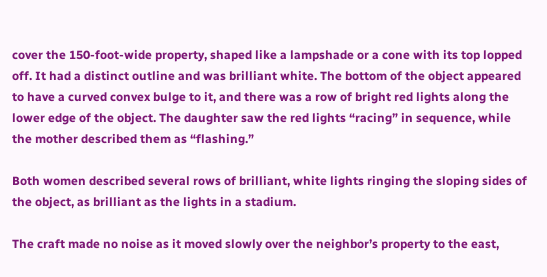cover the 150-foot-wide property, shaped like a lampshade or a cone with its top lopped off. It had a distinct outline and was brilliant white. The bottom of the object appeared to have a curved convex bulge to it, and there was a row of bright red lights along the lower edge of the object. The daughter saw the red lights “racing” in sequence, while the mother described them as “flashing.”

Both women described several rows of brilliant, white lights ringing the sloping sides of the object, as brilliant as the lights in a stadium.

The craft made no noise as it moved slowly over the neighbor’s property to the east,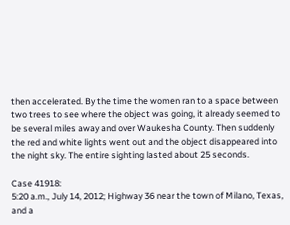then accelerated. By the time the women ran to a space between two trees to see where the object was going, it already seemed to be several miles away and over Waukesha County. Then suddenly the red and white lights went out and the object disappeared into the night sky. The entire sighting lasted about 25 seconds.

Case 41918:
5:20 a.m., July 14, 2012; Highway 36 near the town of Milano, Texas, and a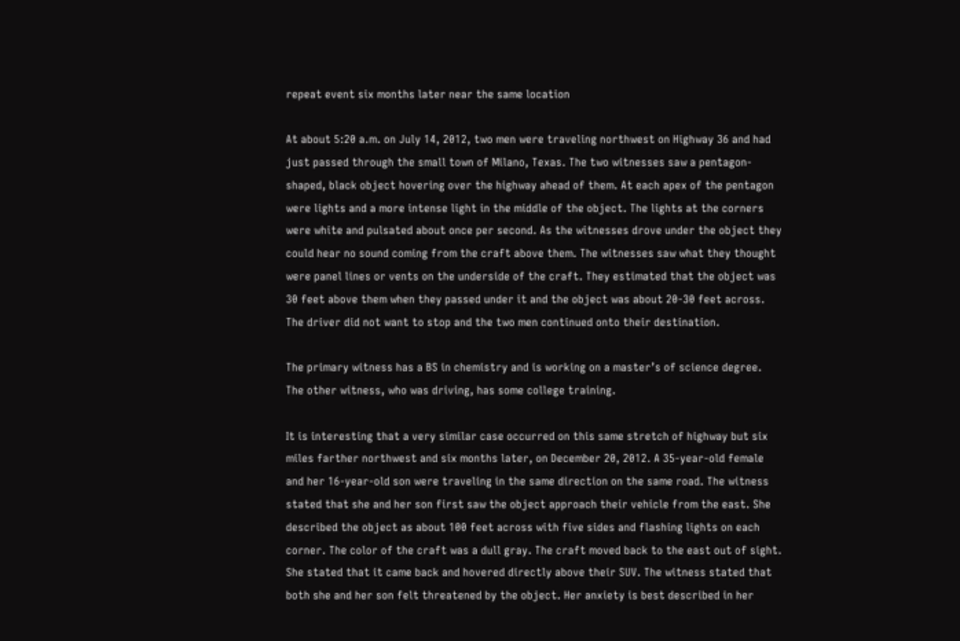repeat event six months later near the same location

At about 5:20 a.m. on July 14, 2012, two men were traveling northwest on Highway 36 and had just passed through the small town of Milano, Texas. The two witnesses saw a pentagon-shaped, black object hovering over the highway ahead of them. At each apex of the pentagon were lights and a more intense light in the middle of the object. The lights at the corners were white and pulsated about once per second. As the witnesses drove under the object they could hear no sound coming from the craft above them. The witnesses saw what they thought were panel lines or vents on the underside of the craft. They estimated that the object was 30 feet above them when they passed under it and the object was about 20-30 feet across. The driver did not want to stop and the two men continued onto their destination.

The primary witness has a BS in chemistry and is working on a master’s of science degree. The other witness, who was driving, has some college training.

It is interesting that a very similar case occurred on this same stretch of highway but six miles farther northwest and six months later, on December 20, 2012. A 35-year-old female and her 16-year-old son were traveling in the same direction on the same road. The witness stated that she and her son first saw the object approach their vehicle from the east. She described the object as about 100 feet across with five sides and flashing lights on each corner. The color of the craft was a dull gray. The craft moved back to the east out of sight. She stated that it came back and hovered directly above their SUV. The witness stated that both she and her son felt threatened by the object. Her anxiety is best described in her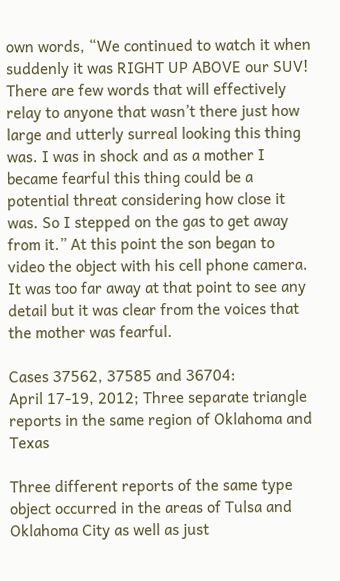own words, “We continued to watch it when suddenly it was RIGHT UP ABOVE our SUV! There are few words that will effectively relay to anyone that wasn’t there just how large and utterly surreal looking this thing was. I was in shock and as a mother I became fearful this thing could be a potential threat considering how close it was. So I stepped on the gas to get away from it.” At this point the son began to video the object with his cell phone camera. It was too far away at that point to see any detail but it was clear from the voices that the mother was fearful.

Cases 37562, 37585 and 36704:
April 17-19, 2012; Three separate triangle reports in the same region of Oklahoma and Texas

Three different reports of the same type object occurred in the areas of Tulsa and Oklahoma City as well as just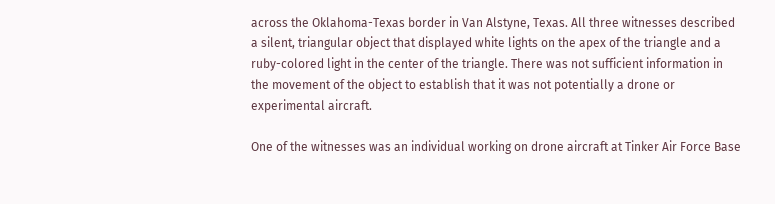across the Oklahoma-Texas border in Van Alstyne, Texas. All three witnesses described a silent, triangular object that displayed white lights on the apex of the triangle and a ruby-colored light in the center of the triangle. There was not sufficient information in the movement of the object to establish that it was not potentially a drone or experimental aircraft.

One of the witnesses was an individual working on drone aircraft at Tinker Air Force Base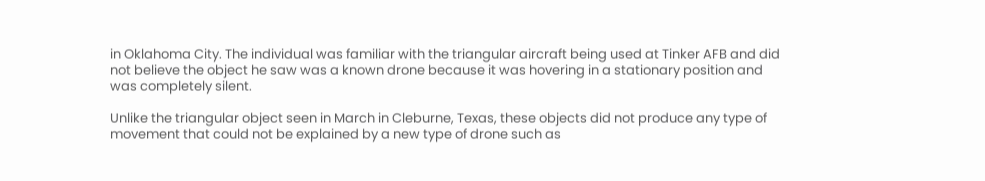in Oklahoma City. The individual was familiar with the triangular aircraft being used at Tinker AFB and did not believe the object he saw was a known drone because it was hovering in a stationary position and was completely silent.

Unlike the triangular object seen in March in Cleburne, Texas, these objects did not produce any type of movement that could not be explained by a new type of drone such as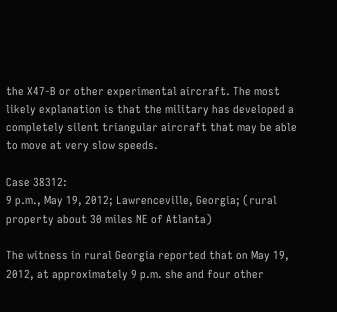the X47-B or other experimental aircraft. The most likely explanation is that the military has developed a completely silent triangular aircraft that may be able to move at very slow speeds.

Case 38312:
9 p.m., May 19, 2012; Lawrenceville, Georgia; (rural property about 30 miles NE of Atlanta)

The witness in rural Georgia reported that on May 19, 2012, at approximately 9 p.m. she and four other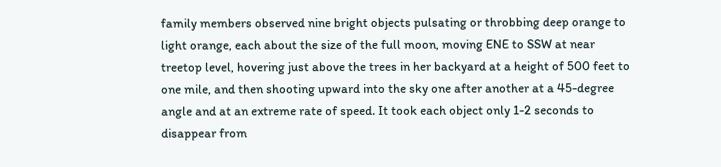family members observed nine bright objects pulsating or throbbing deep orange to light orange, each about the size of the full moon, moving ENE to SSW at near treetop level, hovering just above the trees in her backyard at a height of 500 feet to one mile, and then shooting upward into the sky one after another at a 45-degree angle and at an extreme rate of speed. It took each object only 1-2 seconds to disappear from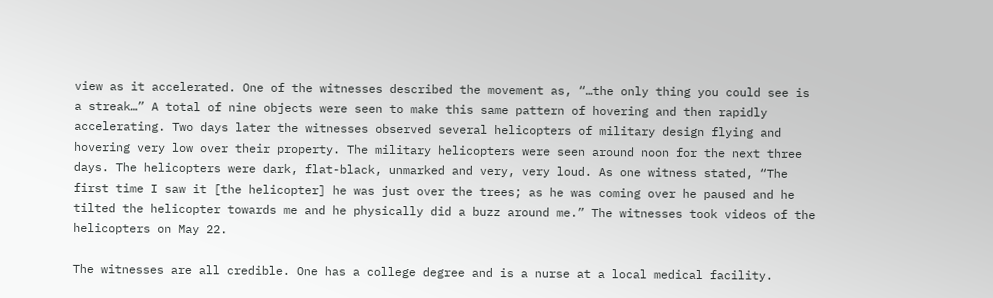view as it accelerated. One of the witnesses described the movement as, “…the only thing you could see is a streak…” A total of nine objects were seen to make this same pattern of hovering and then rapidly accelerating. Two days later the witnesses observed several helicopters of military design flying and hovering very low over their property. The military helicopters were seen around noon for the next three days. The helicopters were dark, flat-black, unmarked and very, very loud. As one witness stated, “The first time I saw it [the helicopter] he was just over the trees; as he was coming over he paused and he tilted the helicopter towards me and he physically did a buzz around me.” The witnesses took videos of the helicopters on May 22.

The witnesses are all credible. One has a college degree and is a nurse at a local medical facility.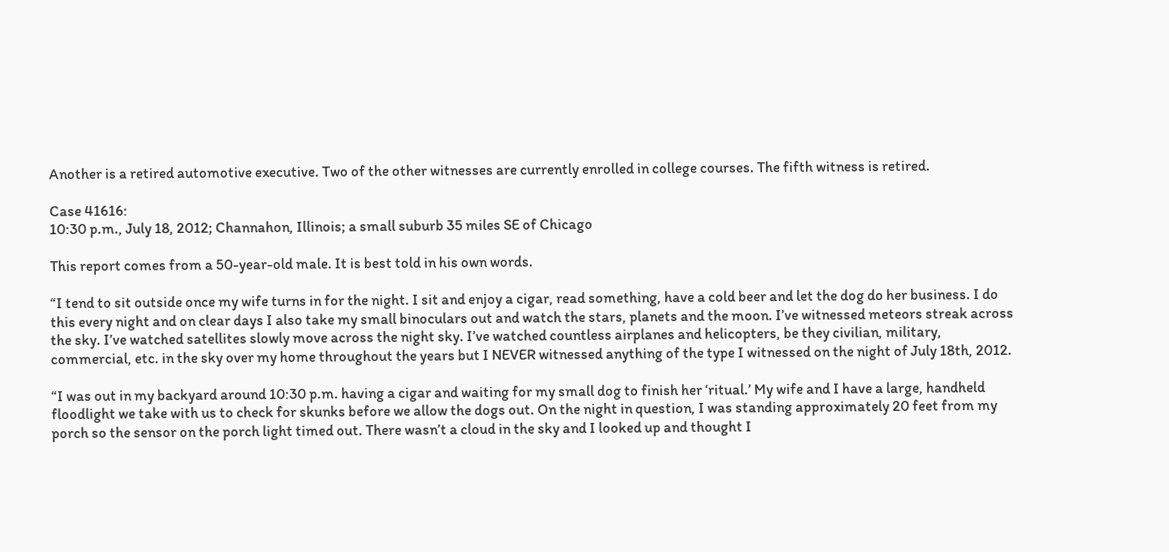Another is a retired automotive executive. Two of the other witnesses are currently enrolled in college courses. The fifth witness is retired.

Case 41616:
10:30 p.m., July 18, 2012; Channahon, Illinois; a small suburb 35 miles SE of Chicago

This report comes from a 50-year-old male. It is best told in his own words.

“I tend to sit outside once my wife turns in for the night. I sit and enjoy a cigar, read something, have a cold beer and let the dog do her business. I do this every night and on clear days I also take my small binoculars out and watch the stars, planets and the moon. I’ve witnessed meteors streak across the sky. I’ve watched satellites slowly move across the night sky. I’ve watched countless airplanes and helicopters, be they civilian, military, commercial, etc. in the sky over my home throughout the years but I NEVER witnessed anything of the type I witnessed on the night of July 18th, 2012.

“I was out in my backyard around 10:30 p.m. having a cigar and waiting for my small dog to finish her ‘ritual.’ My wife and I have a large, handheld floodlight we take with us to check for skunks before we allow the dogs out. On the night in question, I was standing approximately 20 feet from my porch so the sensor on the porch light timed out. There wasn’t a cloud in the sky and I looked up and thought I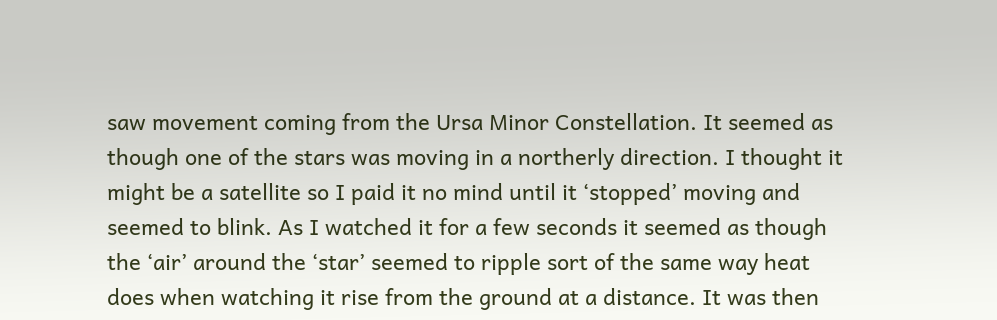saw movement coming from the Ursa Minor Constellation. It seemed as though one of the stars was moving in a northerly direction. I thought it might be a satellite so I paid it no mind until it ‘stopped’ moving and seemed to blink. As I watched it for a few seconds it seemed as though the ‘air’ around the ‘star’ seemed to ripple sort of the same way heat does when watching it rise from the ground at a distance. It was then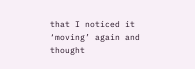that I noticed it ‘moving’ again and thought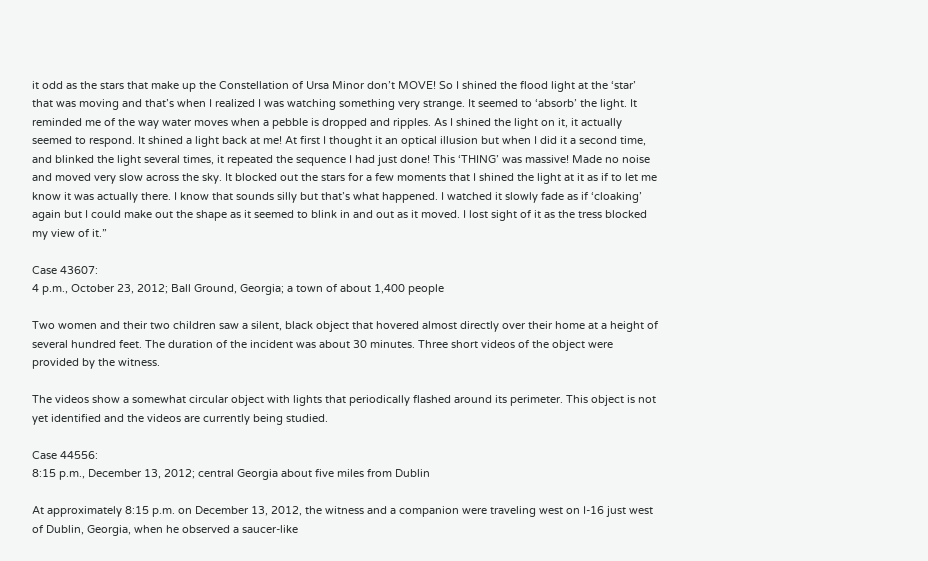it odd as the stars that make up the Constellation of Ursa Minor don’t MOVE! So I shined the flood light at the ‘star’ that was moving and that’s when I realized I was watching something very strange. It seemed to ‘absorb’ the light. It reminded me of the way water moves when a pebble is dropped and ripples. As I shined the light on it, it actually seemed to respond. It shined a light back at me! At first I thought it an optical illusion but when I did it a second time, and blinked the light several times, it repeated the sequence I had just done! This ‘THING’ was massive! Made no noise and moved very slow across the sky. It blocked out the stars for a few moments that I shined the light at it as if to let me know it was actually there. I know that sounds silly but that’s what happened. I watched it slowly fade as if ‘cloaking’ again but I could make out the shape as it seemed to blink in and out as it moved. I lost sight of it as the tress blocked my view of it.”

Case 43607:
4 p.m., October 23, 2012; Ball Ground, Georgia; a town of about 1,400 people

Two women and their two children saw a silent, black object that hovered almost directly over their home at a height of several hundred feet. The duration of the incident was about 30 minutes. Three short videos of the object were provided by the witness.

The videos show a somewhat circular object with lights that periodically flashed around its perimeter. This object is not yet identified and the videos are currently being studied.

Case 44556:
8:15 p.m., December 13, 2012; central Georgia about five miles from Dublin

At approximately 8:15 p.m. on December 13, 2012, the witness and a companion were traveling west on I-16 just west of Dublin, Georgia, when he observed a saucer-like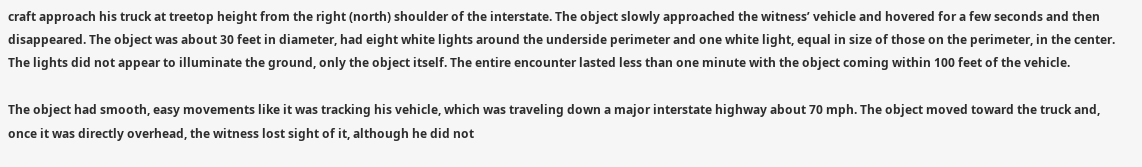craft approach his truck at treetop height from the right (north) shoulder of the interstate. The object slowly approached the witness’ vehicle and hovered for a few seconds and then disappeared. The object was about 30 feet in diameter, had eight white lights around the underside perimeter and one white light, equal in size of those on the perimeter, in the center. The lights did not appear to illuminate the ground, only the object itself. The entire encounter lasted less than one minute with the object coming within 100 feet of the vehicle.

The object had smooth, easy movements like it was tracking his vehicle, which was traveling down a major interstate highway about 70 mph. The object moved toward the truck and, once it was directly overhead, the witness lost sight of it, although he did not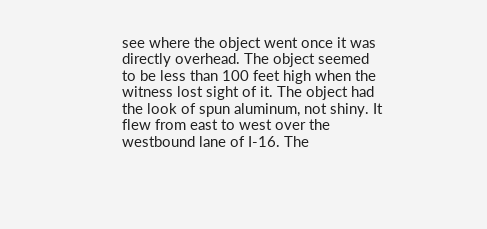see where the object went once it was directly overhead. The object seemed to be less than 100 feet high when the witness lost sight of it. The object had the look of spun aluminum, not shiny. It flew from east to west over the westbound lane of I-16. The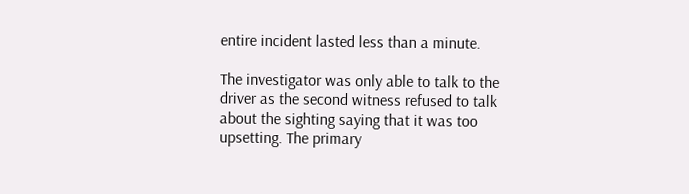entire incident lasted less than a minute.

The investigator was only able to talk to the driver as the second witness refused to talk about the sighting saying that it was too upsetting. The primary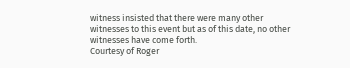witness insisted that there were many other witnesses to this event but as of this date, no other witnesses have come forth.
Courtesy of Roger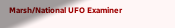Marsh/National UFO Examiner